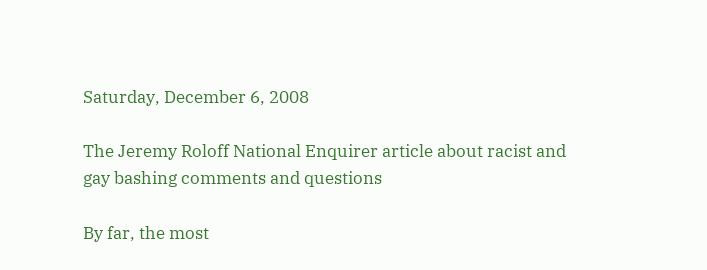Saturday, December 6, 2008

The Jeremy Roloff National Enquirer article about racist and gay bashing comments and questions

By far, the most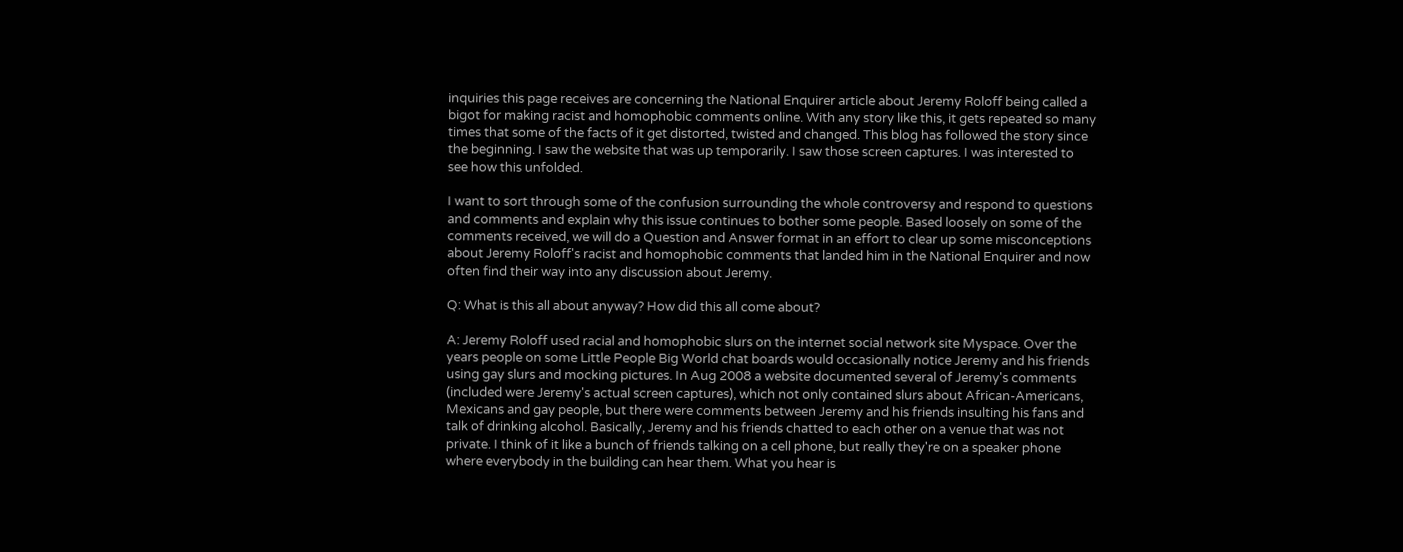inquiries this page receives are concerning the National Enquirer article about Jeremy Roloff being called a bigot for making racist and homophobic comments online. With any story like this, it gets repeated so many times that some of the facts of it get distorted, twisted and changed. This blog has followed the story since the beginning. I saw the website that was up temporarily. I saw those screen captures. I was interested to see how this unfolded.

I want to sort through some of the confusion surrounding the whole controversy and respond to questions and comments and explain why this issue continues to bother some people. Based loosely on some of the comments received, we will do a Question and Answer format in an effort to clear up some misconceptions about Jeremy Roloff's racist and homophobic comments that landed him in the National Enquirer and now often find their way into any discussion about Jeremy.

Q: What is this all about anyway? How did this all come about?

A: Jeremy Roloff used racial and homophobic slurs on the internet social network site Myspace. Over the years people on some Little People Big World chat boards would occasionally notice Jeremy and his friends using gay slurs and mocking pictures. In Aug 2008 a website documented several of Jeremy's comments (included were Jeremy's actual screen captures), which not only contained slurs about African-Americans, Mexicans and gay people, but there were comments between Jeremy and his friends insulting his fans and talk of drinking alcohol. Basically, Jeremy and his friends chatted to each other on a venue that was not private. I think of it like a bunch of friends talking on a cell phone, but really they're on a speaker phone where everybody in the building can hear them. What you hear is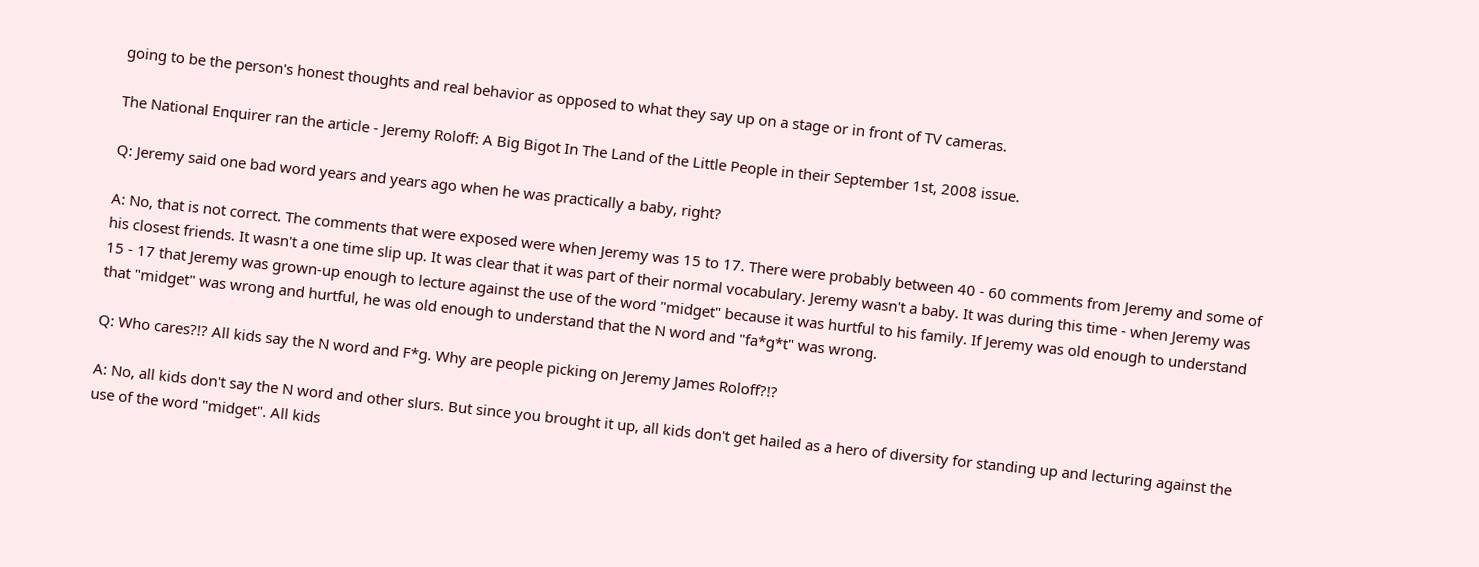going to be the person's honest thoughts and real behavior as opposed to what they say up on a stage or in front of TV cameras.

The National Enquirer ran the article - Jeremy Roloff: A Big Bigot In The Land of the Little People in their September 1st, 2008 issue.

Q: Jeremy said one bad word years and years ago when he was practically a baby, right?

A: No, that is not correct. The comments that were exposed were when Jeremy was 15 to 17. There were probably between 40 - 60 comments from Jeremy and some of his closest friends. It wasn't a one time slip up. It was clear that it was part of their normal vocabulary. Jeremy wasn't a baby. It was during this time - when Jeremy was 15 - 17 that Jeremy was grown-up enough to lecture against the use of the word "midget" because it was hurtful to his family. If Jeremy was old enough to understand that "midget" was wrong and hurtful, he was old enough to understand that the N word and "fa*g*t" was wrong.

Q: Who cares?!? All kids say the N word and F*g. Why are people picking on Jeremy James Roloff?!?

A: No, all kids don't say the N word and other slurs. But since you brought it up, all kids don't get hailed as a hero of diversity for standing up and lecturing against the use of the word "midget". All kids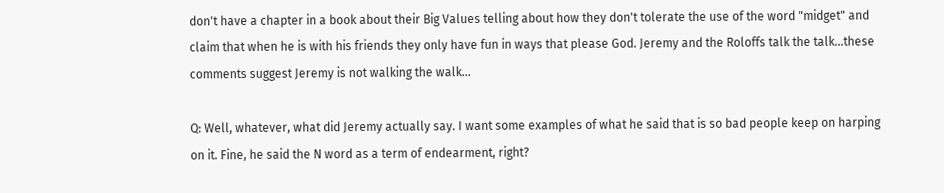don't have a chapter in a book about their Big Values telling about how they don't tolerate the use of the word "midget" and claim that when he is with his friends they only have fun in ways that please God. Jeremy and the Roloffs talk the talk...these comments suggest Jeremy is not walking the walk...

Q: Well, whatever, what did Jeremy actually say. I want some examples of what he said that is so bad people keep on harping on it. Fine, he said the N word as a term of endearment, right?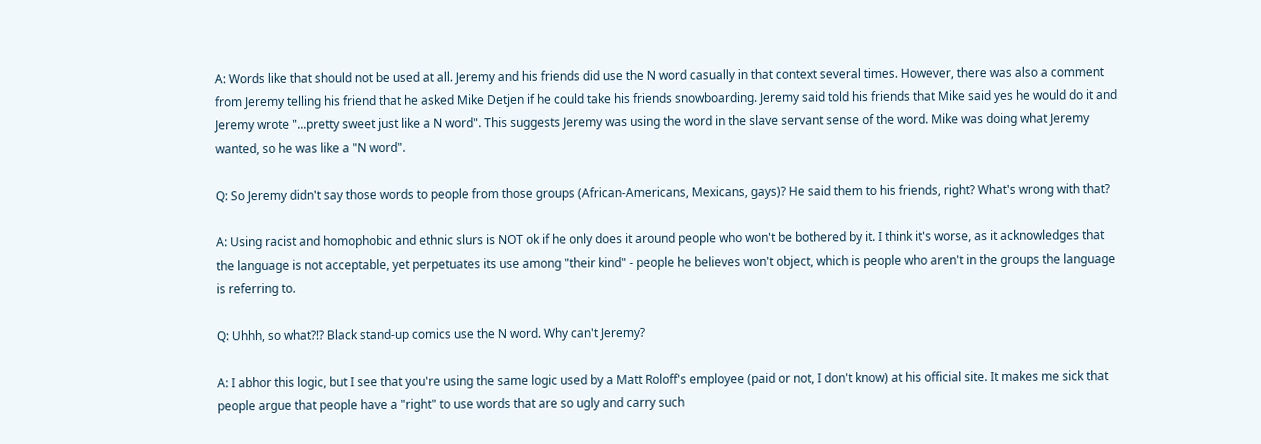A: Words like that should not be used at all. Jeremy and his friends did use the N word casually in that context several times. However, there was also a comment from Jeremy telling his friend that he asked Mike Detjen if he could take his friends snowboarding. Jeremy said told his friends that Mike said yes he would do it and Jeremy wrote "...pretty sweet just like a N word". This suggests Jeremy was using the word in the slave servant sense of the word. Mike was doing what Jeremy wanted, so he was like a "N word".

Q: So Jeremy didn't say those words to people from those groups (African-Americans, Mexicans, gays)? He said them to his friends, right? What's wrong with that?

A: Using racist and homophobic and ethnic slurs is NOT ok if he only does it around people who won't be bothered by it. I think it's worse, as it acknowledges that the language is not acceptable, yet perpetuates its use among "their kind" - people he believes won't object, which is people who aren't in the groups the language is referring to.

Q: Uhhh, so what?!? Black stand-up comics use the N word. Why can't Jeremy?

A: I abhor this logic, but I see that you're using the same logic used by a Matt Roloff's employee (paid or not, I don't know) at his official site. It makes me sick that people argue that people have a "right" to use words that are so ugly and carry such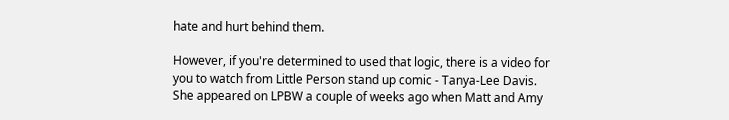hate and hurt behind them.

However, if you're determined to used that logic, there is a video for you to watch from Little Person stand up comic - Tanya-Lee Davis. She appeared on LPBW a couple of weeks ago when Matt and Amy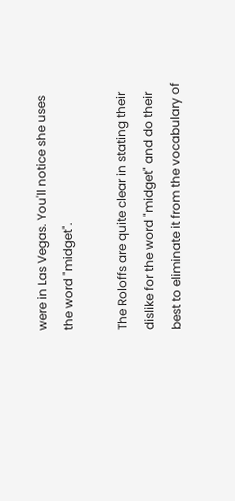were in Las Vegas. You'll notice she uses the word "midget".

The Roloffs are quite clear in stating their dislike for the word "midget" and do their best to eliminate it from the vocabulary of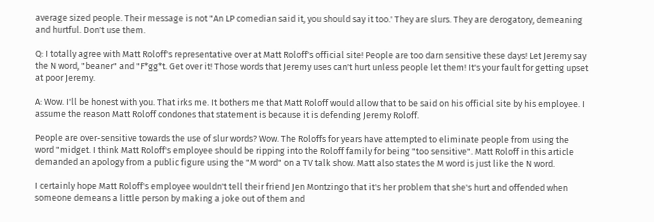average sized people. Their message is not "An LP comedian said it, you should say it too.' They are slurs. They are derogatory, demeaning and hurtful. Don't use them.

Q: I totally agree with Matt Roloff's representative over at Matt Roloff's official site! People are too darn sensitive these days! Let Jeremy say the N word, "beaner" and "F*gg*t. Get over it! Those words that Jeremy uses can't hurt unless people let them! It's your fault for getting upset at poor Jeremy.

A: Wow. I'll be honest with you. That irks me. It bothers me that Matt Roloff would allow that to be said on his official site by his employee. I assume the reason Matt Roloff condones that statement is because it is defending Jeremy Roloff.

People are over-sensitive towards the use of slur words? Wow. The Roloffs for years have attempted to eliminate people from using the word "midget. I think Matt Roloff's employee should be ripping into the Roloff family for being "too sensitive". Matt Roloff in this article demanded an apology from a public figure using the "M word" on a TV talk show. Matt also states the M word is just like the N word.

I certainly hope Matt Roloff's employee wouldn't tell their friend Jen Montzingo that it's her problem that she's hurt and offended when someone demeans a little person by making a joke out of them and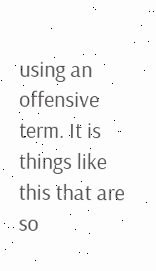using an offensive term. It is things like this that are so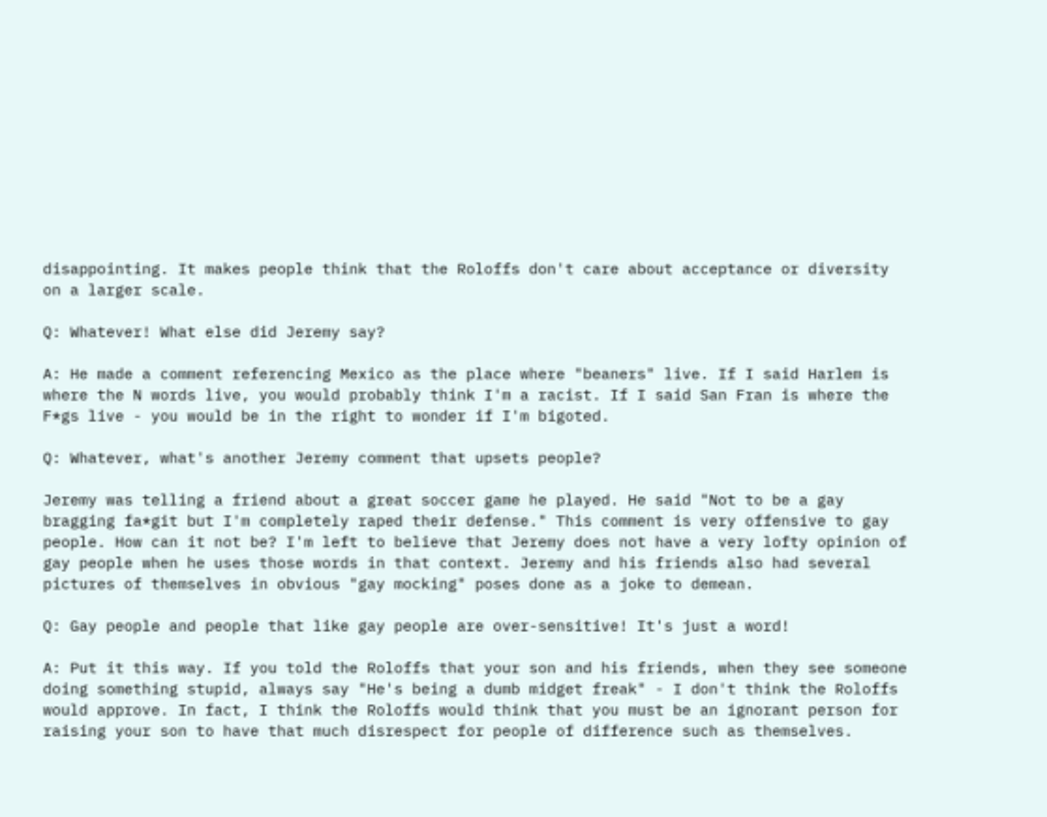disappointing. It makes people think that the Roloffs don't care about acceptance or diversity on a larger scale.

Q: Whatever! What else did Jeremy say?

A: He made a comment referencing Mexico as the place where "beaners" live. If I said Harlem is where the N words live, you would probably think I'm a racist. If I said San Fran is where the F*gs live - you would be in the right to wonder if I'm bigoted.

Q: Whatever, what's another Jeremy comment that upsets people?

Jeremy was telling a friend about a great soccer game he played. He said "Not to be a gay bragging fa*git but I'm completely raped their defense." This comment is very offensive to gay people. How can it not be? I'm left to believe that Jeremy does not have a very lofty opinion of gay people when he uses those words in that context. Jeremy and his friends also had several pictures of themselves in obvious "gay mocking" poses done as a joke to demean.

Q: Gay people and people that like gay people are over-sensitive! It's just a word!

A: Put it this way. If you told the Roloffs that your son and his friends, when they see someone doing something stupid, always say "He's being a dumb midget freak" - I don't think the Roloffs would approve. In fact, I think the Roloffs would think that you must be an ignorant person for raising your son to have that much disrespect for people of difference such as themselves.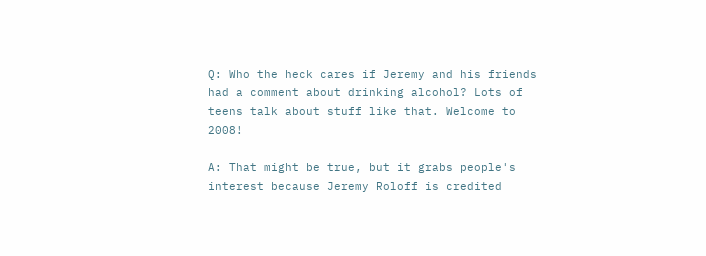Q: Who the heck cares if Jeremy and his friends had a comment about drinking alcohol? Lots of teens talk about stuff like that. Welcome to 2008!

A: That might be true, but it grabs people's interest because Jeremy Roloff is credited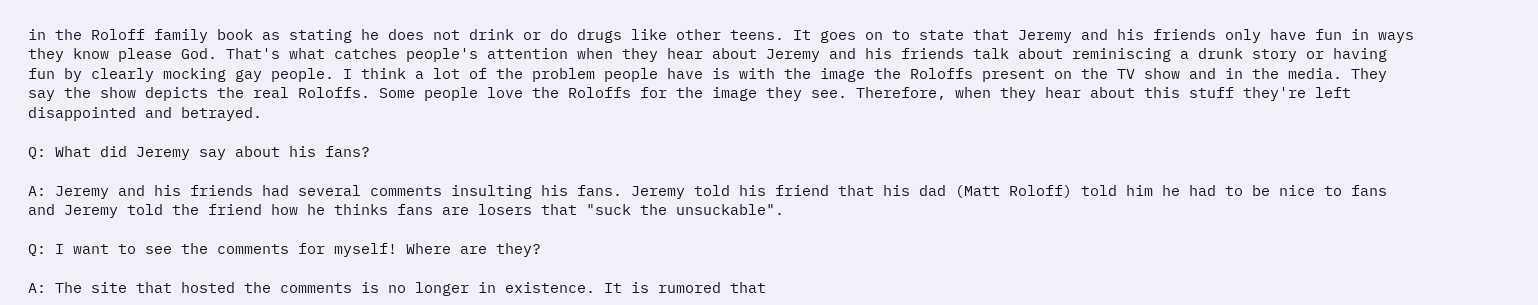in the Roloff family book as stating he does not drink or do drugs like other teens. It goes on to state that Jeremy and his friends only have fun in ways they know please God. That's what catches people's attention when they hear about Jeremy and his friends talk about reminiscing a drunk story or having fun by clearly mocking gay people. I think a lot of the problem people have is with the image the Roloffs present on the TV show and in the media. They say the show depicts the real Roloffs. Some people love the Roloffs for the image they see. Therefore, when they hear about this stuff they're left disappointed and betrayed.

Q: What did Jeremy say about his fans?

A: Jeremy and his friends had several comments insulting his fans. Jeremy told his friend that his dad (Matt Roloff) told him he had to be nice to fans and Jeremy told the friend how he thinks fans are losers that "suck the unsuckable".

Q: I want to see the comments for myself! Where are they?

A: The site that hosted the comments is no longer in existence. It is rumored that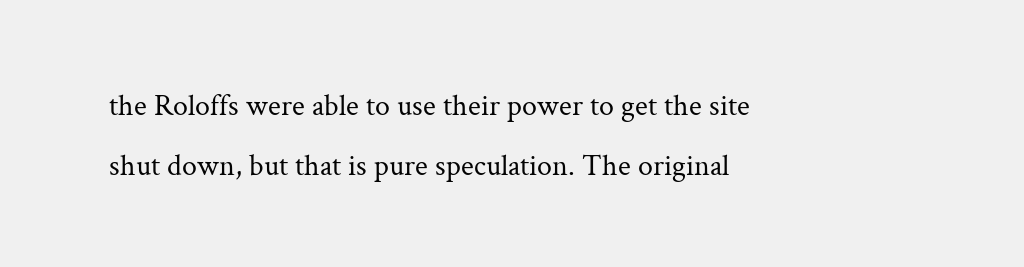the Roloffs were able to use their power to get the site shut down, but that is pure speculation. The original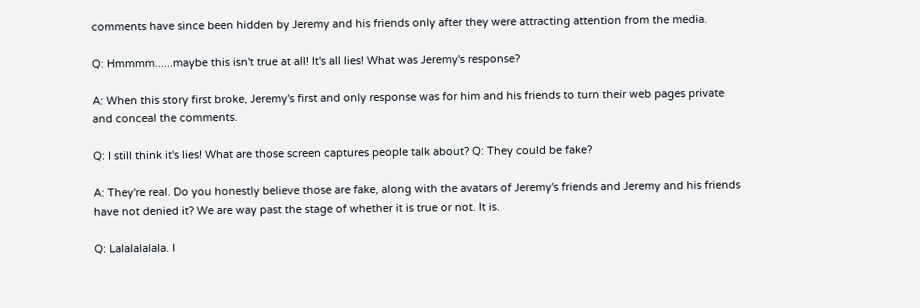comments have since been hidden by Jeremy and his friends only after they were attracting attention from the media.

Q: Hmmmm......maybe this isn't true at all! It's all lies! What was Jeremy's response?

A: When this story first broke, Jeremy's first and only response was for him and his friends to turn their web pages private and conceal the comments.

Q: I still think it's lies! What are those screen captures people talk about? Q: They could be fake?

A: They're real. Do you honestly believe those are fake, along with the avatars of Jeremy's friends and Jeremy and his friends have not denied it? We are way past the stage of whether it is true or not. It is.

Q: Lalalalalala. I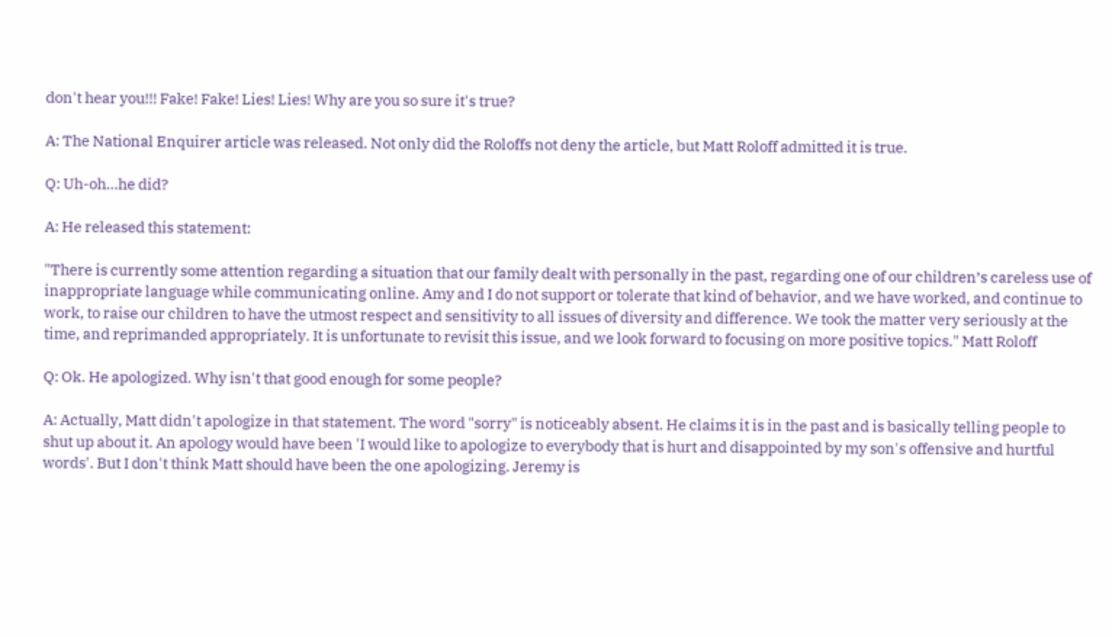don't hear you!!! Fake! Fake! Lies! Lies! Why are you so sure it's true?

A: The National Enquirer article was released. Not only did the Roloffs not deny the article, but Matt Roloff admitted it is true.

Q: Uh-oh...he did?

A: He released this statement:

"There is currently some attention regarding a situation that our family dealt with personally in the past, regarding one of our children’s careless use of inappropriate language while communicating online. Amy and I do not support or tolerate that kind of behavior, and we have worked, and continue to work, to raise our children to have the utmost respect and sensitivity to all issues of diversity and difference. We took the matter very seriously at the time, and reprimanded appropriately. It is unfortunate to revisit this issue, and we look forward to focusing on more positive topics." Matt Roloff

Q: Ok. He apologized. Why isn't that good enough for some people?

A: Actually, Matt didn't apologize in that statement. The word "sorry" is noticeably absent. He claims it is in the past and is basically telling people to shut up about it. An apology would have been 'I would like to apologize to everybody that is hurt and disappointed by my son's offensive and hurtful words'. But I don't think Matt should have been the one apologizing. Jeremy is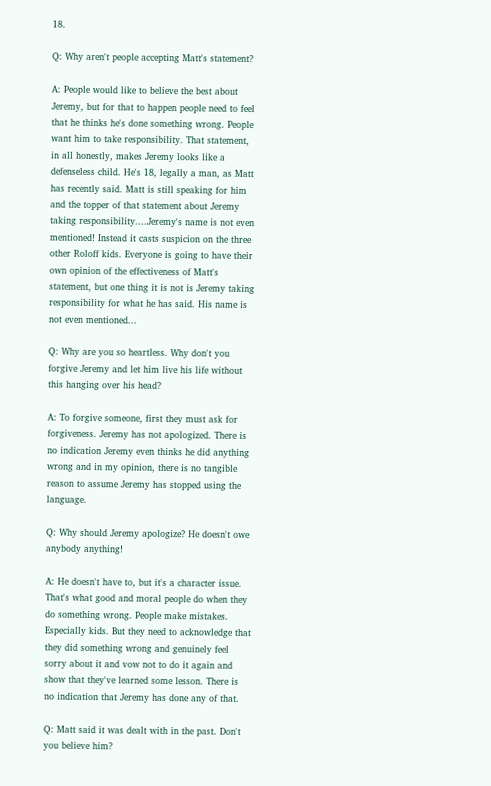18.

Q: Why aren't people accepting Matt's statement?

A: People would like to believe the best about Jeremy, but for that to happen people need to feel that he thinks he's done something wrong. People want him to take responsibility. That statement, in all honestly, makes Jeremy looks like a defenseless child. He's 18, legally a man, as Matt has recently said. Matt is still speaking for him and the topper of that statement about Jeremy taking responsibility....Jeremy's name is not even mentioned! Instead it casts suspicion on the three other Roloff kids. Everyone is going to have their own opinion of the effectiveness of Matt's statement, but one thing it is not is Jeremy taking responsibility for what he has said. His name is not even mentioned...

Q: Why are you so heartless. Why don't you forgive Jeremy and let him live his life without this hanging over his head?

A: To forgive someone, first they must ask for forgiveness. Jeremy has not apologized. There is no indication Jeremy even thinks he did anything wrong and in my opinion, there is no tangible reason to assume Jeremy has stopped using the language.

Q: Why should Jeremy apologize? He doesn't owe anybody anything!

A: He doesn't have to, but it's a character issue. That's what good and moral people do when they do something wrong. People make mistakes. Especially kids. But they need to acknowledge that they did something wrong and genuinely feel sorry about it and vow not to do it again and show that they've learned some lesson. There is no indication that Jeremy has done any of that.

Q: Matt said it was dealt with in the past. Don't you believe him?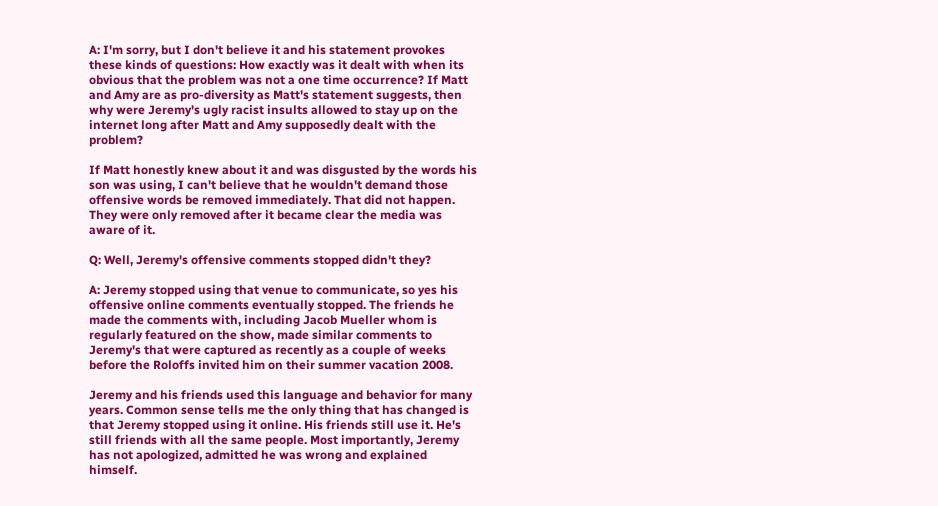A: I'm sorry, but I don't believe it and his statement provokes these kinds of questions: How exactly was it dealt with when its obvious that the problem was not a one time occurrence? If Matt and Amy are as pro-diversity as Matt's statement suggests, then why were Jeremy's ugly racist insults allowed to stay up on the internet long after Matt and Amy supposedly dealt with the problem?

If Matt honestly knew about it and was disgusted by the words his son was using, I can't believe that he wouldn't demand those offensive words be removed immediately. That did not happen. They were only removed after it became clear the media was aware of it.

Q: Well, Jeremy's offensive comments stopped didn't they?

A: Jeremy stopped using that venue to communicate, so yes his offensive online comments eventually stopped. The friends he made the comments with, including Jacob Mueller whom is regularly featured on the show, made similar comments to Jeremy's that were captured as recently as a couple of weeks before the Roloffs invited him on their summer vacation 2008.

Jeremy and his friends used this language and behavior for many years. Common sense tells me the only thing that has changed is that Jeremy stopped using it online. His friends still use it. He's still friends with all the same people. Most importantly, Jeremy has not apologized, admitted he was wrong and explained himself.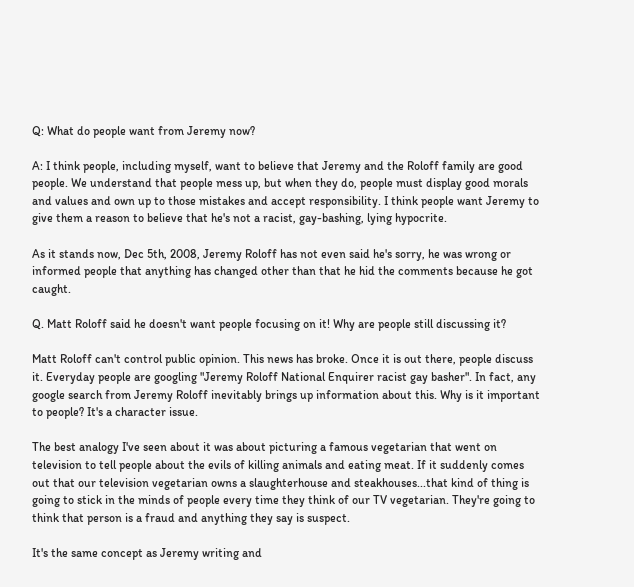Q: What do people want from Jeremy now?

A: I think people, including myself, want to believe that Jeremy and the Roloff family are good people. We understand that people mess up, but when they do, people must display good morals and values and own up to those mistakes and accept responsibility. I think people want Jeremy to give them a reason to believe that he's not a racist, gay-bashing, lying hypocrite.

As it stands now, Dec 5th, 2008, Jeremy Roloff has not even said he's sorry, he was wrong or informed people that anything has changed other than that he hid the comments because he got caught.

Q. Matt Roloff said he doesn't want people focusing on it! Why are people still discussing it?

Matt Roloff can't control public opinion. This news has broke. Once it is out there, people discuss it. Everyday people are googling "Jeremy Roloff National Enquirer racist gay basher". In fact, any google search from Jeremy Roloff inevitably brings up information about this. Why is it important to people? It's a character issue.

The best analogy I've seen about it was about picturing a famous vegetarian that went on television to tell people about the evils of killing animals and eating meat. If it suddenly comes out that our television vegetarian owns a slaughterhouse and steakhouses...that kind of thing is going to stick in the minds of people every time they think of our TV vegetarian. They're going to think that person is a fraud and anything they say is suspect.

It's the same concept as Jeremy writing and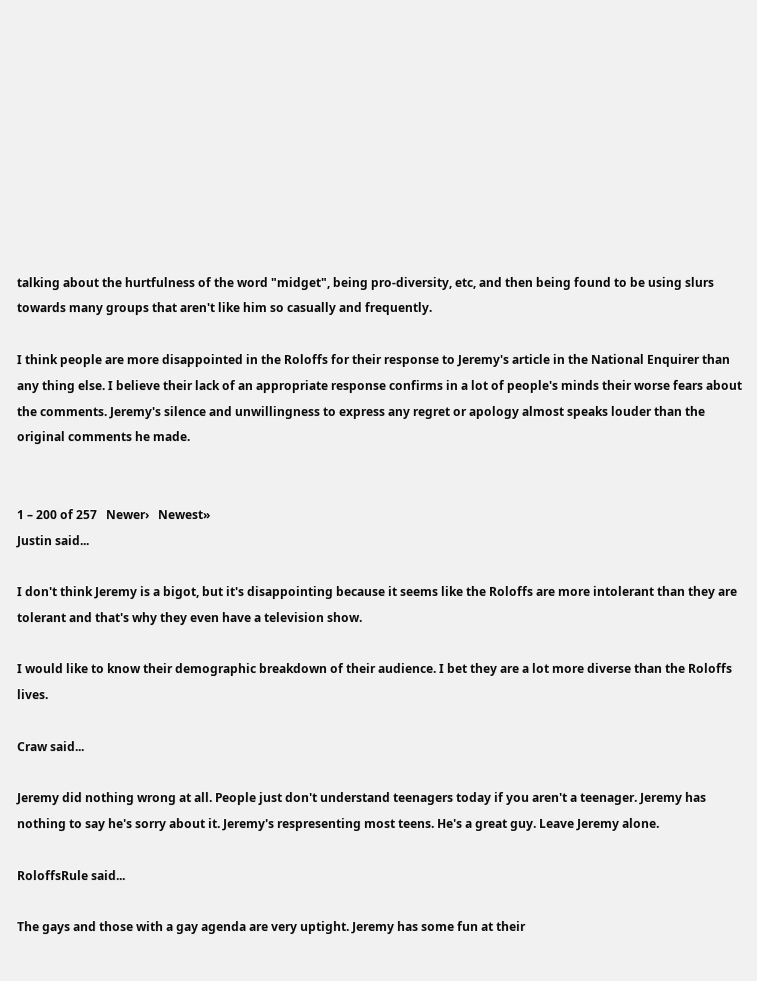talking about the hurtfulness of the word "midget", being pro-diversity, etc, and then being found to be using slurs towards many groups that aren't like him so casually and frequently.

I think people are more disappointed in the Roloffs for their response to Jeremy's article in the National Enquirer than any thing else. I believe their lack of an appropriate response confirms in a lot of people's minds their worse fears about the comments. Jeremy's silence and unwillingness to express any regret or apology almost speaks louder than the original comments he made.


1 – 200 of 257   Newer›   Newest»
Justin said...

I don't think Jeremy is a bigot, but it's disappointing because it seems like the Roloffs are more intolerant than they are tolerant and that's why they even have a television show.

I would like to know their demographic breakdown of their audience. I bet they are a lot more diverse than the Roloffs lives.

Craw said...

Jeremy did nothing wrong at all. People just don't understand teenagers today if you aren't a teenager. Jeremy has nothing to say he's sorry about it. Jeremy's respresenting most teens. He's a great guy. Leave Jeremy alone.

RoloffsRule said...

The gays and those with a gay agenda are very uptight. Jeremy has some fun at their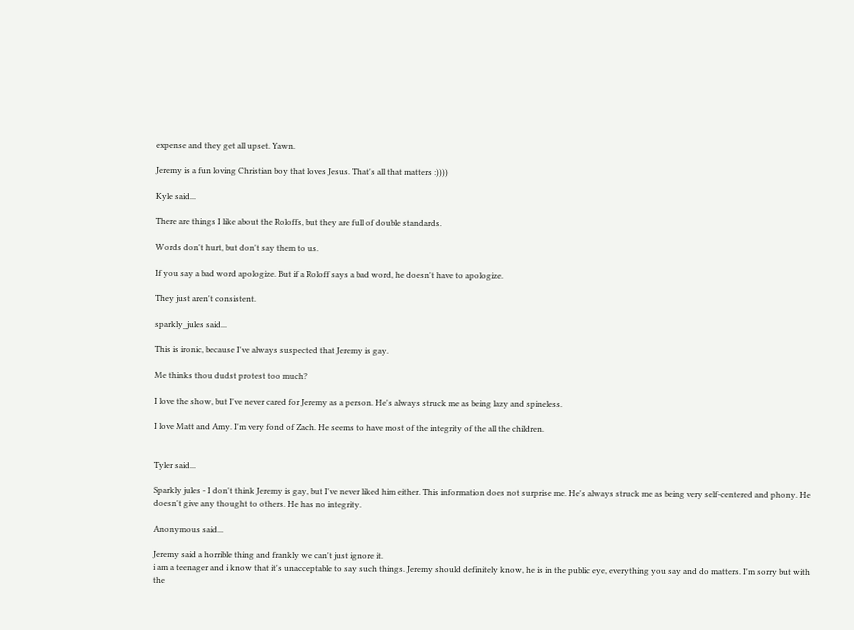expense and they get all upset. Yawn.

Jeremy is a fun loving Christian boy that loves Jesus. That's all that matters :))))

Kyle said...

There are things I like about the Roloffs, but they are full of double standards.

Words don't hurt, but don't say them to us.

If you say a bad word apologize. But if a Roloff says a bad word, he doesn't have to apologize.

They just aren't consistent.

sparkly_jules said...

This is ironic, because I've always suspected that Jeremy is gay.

Me thinks thou dudst protest too much?

I love the show, but I've never cared for Jeremy as a person. He's always struck me as being lazy and spineless.

I love Matt and Amy. I'm very fond of Zach. He seems to have most of the integrity of the all the children.


Tyler said...

Sparkly jules - I don't think Jeremy is gay, but I've never liked him either. This information does not surprise me. He's always struck me as being very self-centered and phony. He doesn't give any thought to others. He has no integrity.

Anonymous said...

Jeremy said a horrible thing and frankly we can't just ignore it.
i am a teenager and i know that it's unacceptable to say such things. Jeremy should definitely know, he is in the public eye, everything you say and do matters. I'm sorry but with the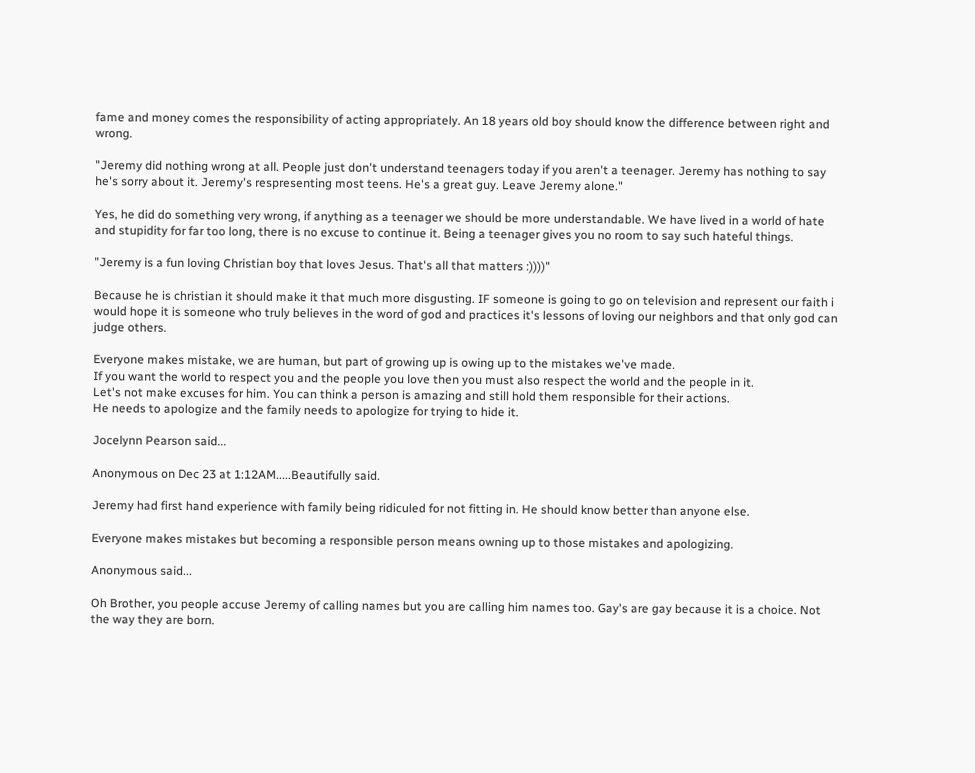fame and money comes the responsibility of acting appropriately. An 18 years old boy should know the difference between right and wrong.

"Jeremy did nothing wrong at all. People just don't understand teenagers today if you aren't a teenager. Jeremy has nothing to say he's sorry about it. Jeremy's respresenting most teens. He's a great guy. Leave Jeremy alone."

Yes, he did do something very wrong, if anything as a teenager we should be more understandable. We have lived in a world of hate and stupidity for far too long, there is no excuse to continue it. Being a teenager gives you no room to say such hateful things.

"Jeremy is a fun loving Christian boy that loves Jesus. That's all that matters :))))"

Because he is christian it should make it that much more disgusting. IF someone is going to go on television and represent our faith i would hope it is someone who truly believes in the word of god and practices it's lessons of loving our neighbors and that only god can judge others.

Everyone makes mistake, we are human, but part of growing up is owing up to the mistakes we've made.
If you want the world to respect you and the people you love then you must also respect the world and the people in it.
Let's not make excuses for him. You can think a person is amazing and still hold them responsible for their actions.
He needs to apologize and the family needs to apologize for trying to hide it.

Jocelynn Pearson said...

Anonymous on Dec 23 at 1:12AM.....Beautifully said.

Jeremy had first hand experience with family being ridiculed for not fitting in. He should know better than anyone else.

Everyone makes mistakes but becoming a responsible person means owning up to those mistakes and apologizing.

Anonymous said...

Oh Brother, you people accuse Jeremy of calling names but you are calling him names too. Gay's are gay because it is a choice. Not the way they are born.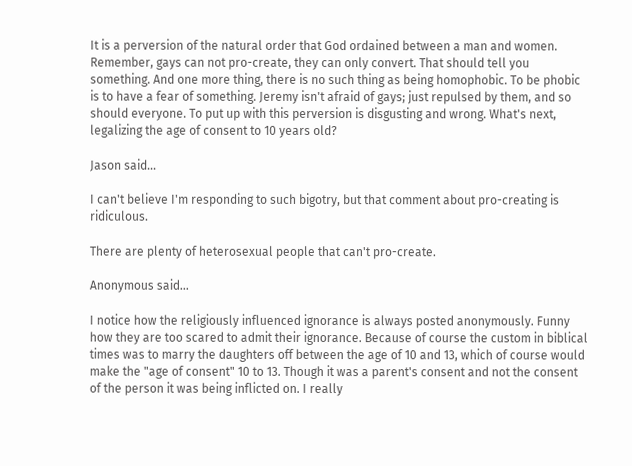It is a perversion of the natural order that God ordained between a man and women. Remember, gays can not pro-create, they can only convert. That should tell you something. And one more thing, there is no such thing as being homophobic. To be phobic is to have a fear of something. Jeremy isn't afraid of gays; just repulsed by them, and so should everyone. To put up with this perversion is disgusting and wrong. What's next, legalizing the age of consent to 10 years old?

Jason said...

I can't believe I'm responding to such bigotry, but that comment about pro-creating is ridiculous.

There are plenty of heterosexual people that can't pro-create.

Anonymous said...

I notice how the religiously influenced ignorance is always posted anonymously. Funny how they are too scared to admit their ignorance. Because of course the custom in biblical times was to marry the daughters off between the age of 10 and 13, which of course would make the "age of consent" 10 to 13. Though it was a parent's consent and not the consent of the person it was being inflicted on. I really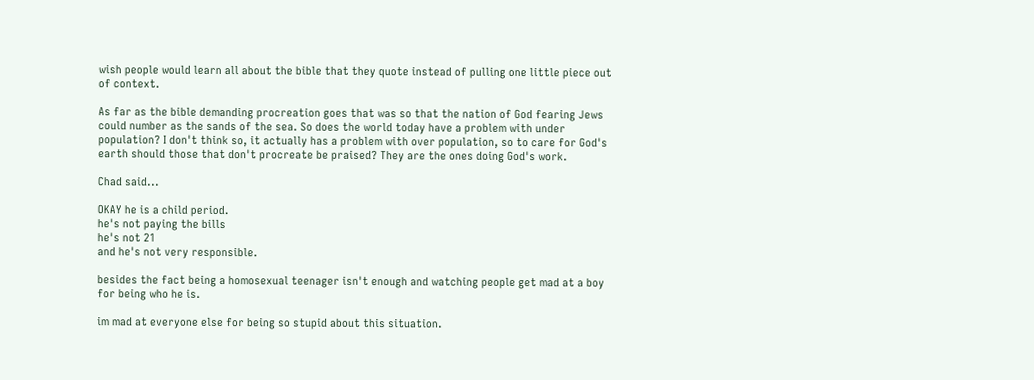wish people would learn all about the bible that they quote instead of pulling one little piece out of context.

As far as the bible demanding procreation goes that was so that the nation of God fearing Jews could number as the sands of the sea. So does the world today have a problem with under population? I don't think so, it actually has a problem with over population, so to care for God's earth should those that don't procreate be praised? They are the ones doing God's work.

Chad said...

OKAY he is a child period.
he's not paying the bills
he's not 21
and he's not very responsible.

besides the fact being a homosexual teenager isn't enough and watching people get mad at a boy for being who he is.

im mad at everyone else for being so stupid about this situation.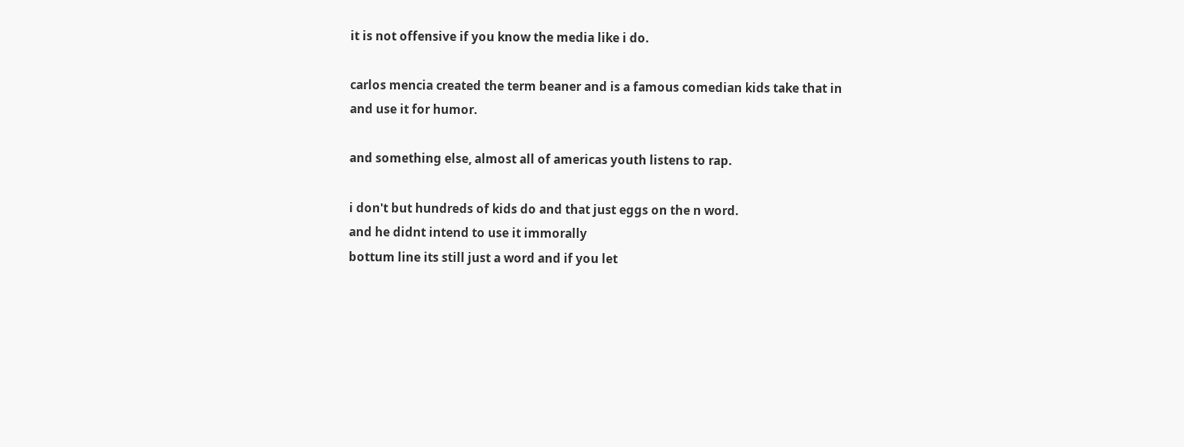it is not offensive if you know the media like i do.

carlos mencia created the term beaner and is a famous comedian kids take that in and use it for humor.

and something else, almost all of americas youth listens to rap.

i don't but hundreds of kids do and that just eggs on the n word.
and he didnt intend to use it immorally
bottum line its still just a word and if you let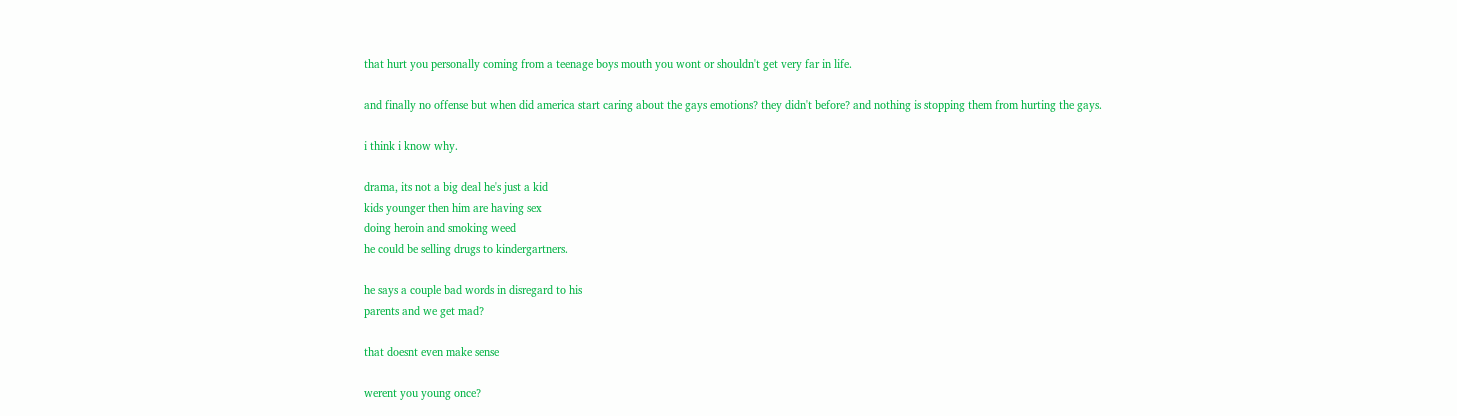that hurt you personally coming from a teenage boys mouth you wont or shouldn't get very far in life.

and finally no offense but when did america start caring about the gays emotions? they didn't before? and nothing is stopping them from hurting the gays.

i think i know why.

drama, its not a big deal he's just a kid
kids younger then him are having sex
doing heroin and smoking weed
he could be selling drugs to kindergartners.

he says a couple bad words in disregard to his
parents and we get mad?

that doesnt even make sense

werent you young once?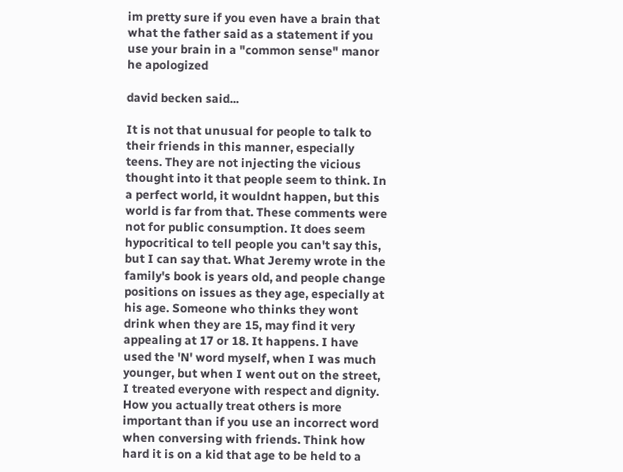im pretty sure if you even have a brain that what the father said as a statement if you use your brain in a "common sense" manor he apologized

david becken said...

It is not that unusual for people to talk to their friends in this manner, especially teens. They are not injecting the vicious thought into it that people seem to think. In a perfect world, it wouldnt happen, but this world is far from that. These comments were not for public consumption. It does seem hypocritical to tell people you can't say this, but I can say that. What Jeremy wrote in the family's book is years old, and people change positions on issues as they age, especially at his age. Someone who thinks they wont drink when they are 15, may find it very appealing at 17 or 18. It happens. I have used the 'N' word myself, when I was much younger, but when I went out on the street, I treated everyone with respect and dignity. How you actually treat others is more important than if you use an incorrect word when conversing with friends. Think how hard it is on a kid that age to be held to a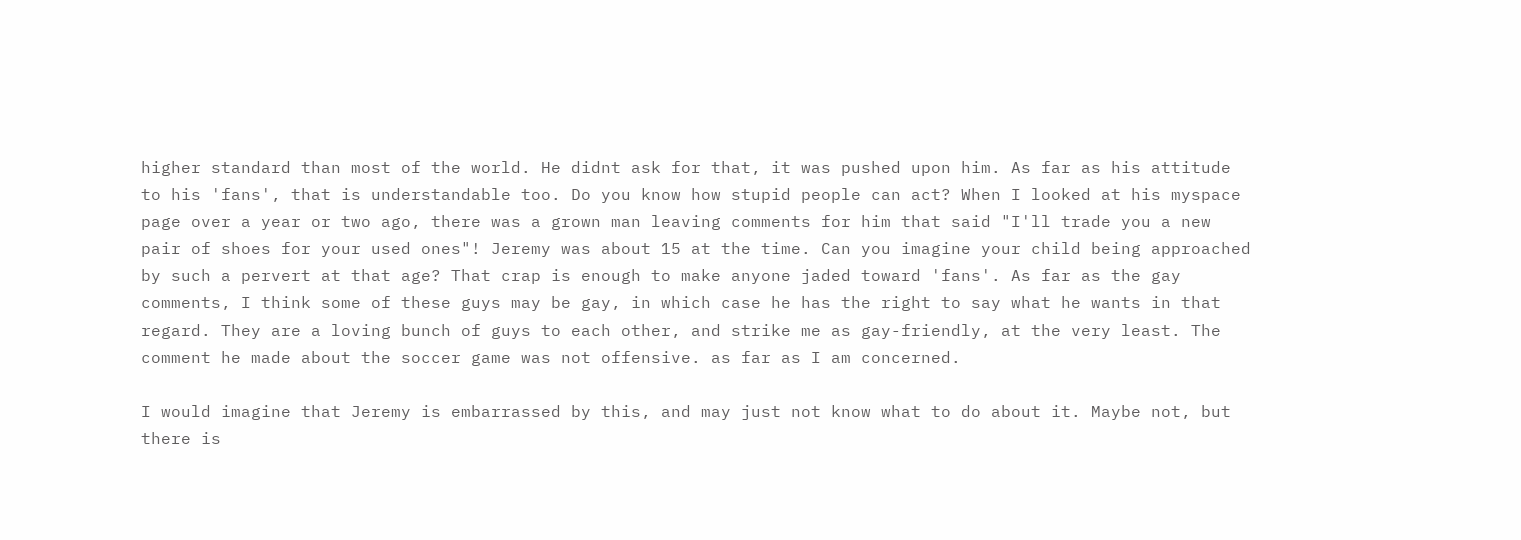higher standard than most of the world. He didnt ask for that, it was pushed upon him. As far as his attitude to his 'fans', that is understandable too. Do you know how stupid people can act? When I looked at his myspace page over a year or two ago, there was a grown man leaving comments for him that said "I'll trade you a new pair of shoes for your used ones"! Jeremy was about 15 at the time. Can you imagine your child being approached by such a pervert at that age? That crap is enough to make anyone jaded toward 'fans'. As far as the gay comments, I think some of these guys may be gay, in which case he has the right to say what he wants in that regard. They are a loving bunch of guys to each other, and strike me as gay-friendly, at the very least. The comment he made about the soccer game was not offensive. as far as I am concerned.

I would imagine that Jeremy is embarrassed by this, and may just not know what to do about it. Maybe not, but there is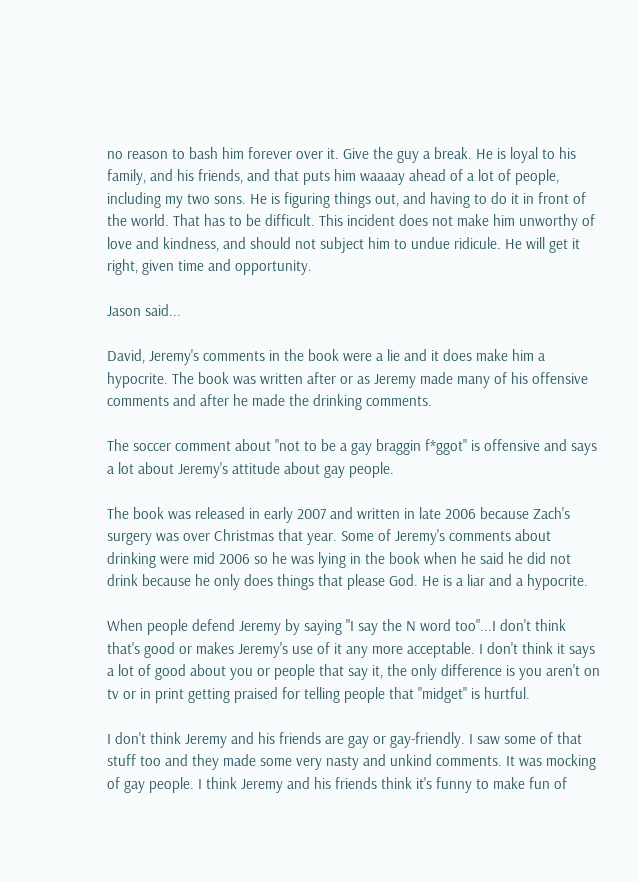no reason to bash him forever over it. Give the guy a break. He is loyal to his family, and his friends, and that puts him waaaay ahead of a lot of people, including my two sons. He is figuring things out, and having to do it in front of the world. That has to be difficult. This incident does not make him unworthy of love and kindness, and should not subject him to undue ridicule. He will get it right, given time and opportunity.

Jason said...

David, Jeremy's comments in the book were a lie and it does make him a hypocrite. The book was written after or as Jeremy made many of his offensive comments and after he made the drinking comments.

The soccer comment about "not to be a gay braggin f*ggot" is offensive and says a lot about Jeremy's attitude about gay people.

The book was released in early 2007 and written in late 2006 because Zach's surgery was over Christmas that year. Some of Jeremy's comments about drinking were mid 2006 so he was lying in the book when he said he did not drink because he only does things that please God. He is a liar and a hypocrite.

When people defend Jeremy by saying "I say the N word too"...I don't think that's good or makes Jeremy's use of it any more acceptable. I don't think it says a lot of good about you or people that say it, the only difference is you aren't on tv or in print getting praised for telling people that "midget" is hurtful.

I don't think Jeremy and his friends are gay or gay-friendly. I saw some of that stuff too and they made some very nasty and unkind comments. It was mocking of gay people. I think Jeremy and his friends think it's funny to make fun of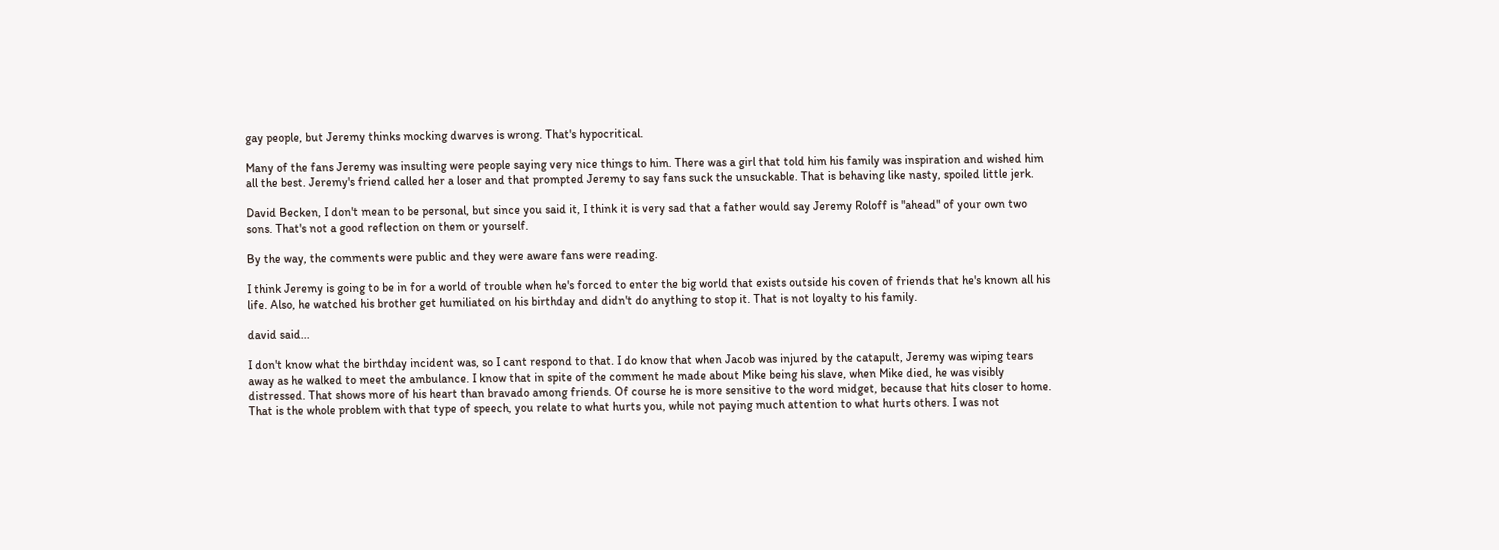gay people, but Jeremy thinks mocking dwarves is wrong. That's hypocritical.

Many of the fans Jeremy was insulting were people saying very nice things to him. There was a girl that told him his family was inspiration and wished him all the best. Jeremy's friend called her a loser and that prompted Jeremy to say fans suck the unsuckable. That is behaving like nasty, spoiled little jerk.

David Becken, I don't mean to be personal, but since you said it, I think it is very sad that a father would say Jeremy Roloff is "ahead" of your own two sons. That's not a good reflection on them or yourself.

By the way, the comments were public and they were aware fans were reading.

I think Jeremy is going to be in for a world of trouble when he's forced to enter the big world that exists outside his coven of friends that he's known all his life. Also, he watched his brother get humiliated on his birthday and didn't do anything to stop it. That is not loyalty to his family.

david said...

I don't know what the birthday incident was, so I cant respond to that. I do know that when Jacob was injured by the catapult, Jeremy was wiping tears away as he walked to meet the ambulance. I know that in spite of the comment he made about Mike being his slave, when Mike died, he was visibly distressed. That shows more of his heart than bravado among friends. Of course he is more sensitive to the word midget, because that hits closer to home. That is the whole problem with that type of speech, you relate to what hurts you, while not paying much attention to what hurts others. I was not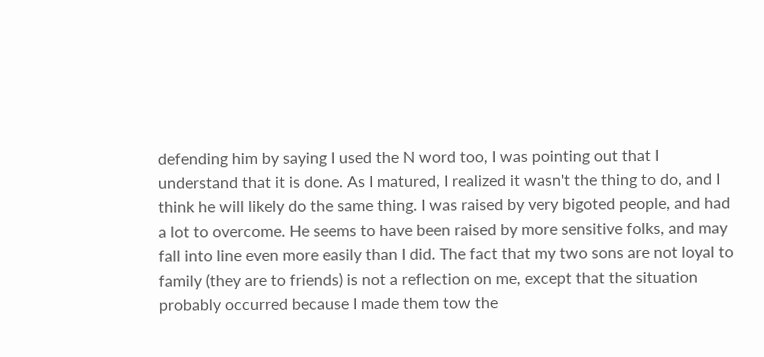defending him by saying I used the N word too, I was pointing out that I understand that it is done. As I matured, I realized it wasn't the thing to do, and I think he will likely do the same thing. I was raised by very bigoted people, and had a lot to overcome. He seems to have been raised by more sensitive folks, and may fall into line even more easily than I did. The fact that my two sons are not loyal to family (they are to friends) is not a reflection on me, except that the situation probably occurred because I made them tow the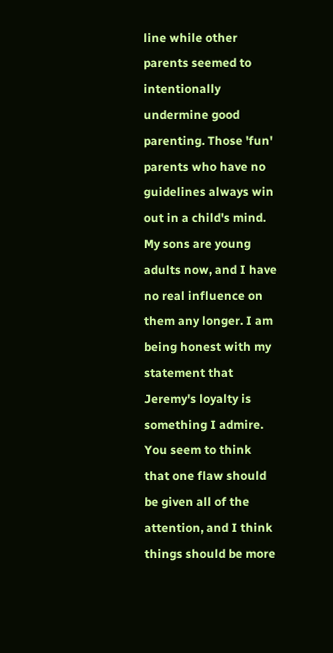line while other parents seemed to intentionally undermine good parenting. Those 'fun' parents who have no guidelines always win out in a child's mind. My sons are young adults now, and I have no real influence on them any longer. I am being honest with my statement that Jeremy's loyalty is something I admire. You seem to think that one flaw should be given all of the attention, and I think things should be more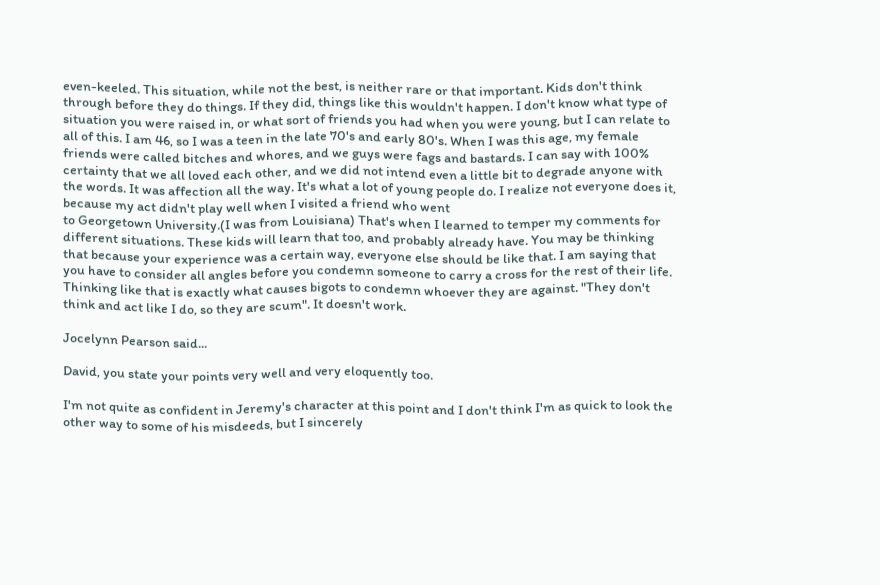even-keeled. This situation, while not the best, is neither rare or that important. Kids don't think through before they do things. If they did, things like this wouldn't happen. I don't know what type of situation you were raised in, or what sort of friends you had when you were young, but I can relate to all of this. I am 46, so I was a teen in the late 70's and early 80's. When I was this age, my female friends were called bitches and whores, and we guys were fags and bastards. I can say with 100% certainty that we all loved each other, and we did not intend even a little bit to degrade anyone with the words. It was affection all the way. It's what a lot of young people do. I realize not everyone does it, because my act didn't play well when I visited a friend who went
to Georgetown University.(I was from Louisiana) That's when I learned to temper my comments for different situations. These kids will learn that too, and probably already have. You may be thinking that because your experience was a certain way, everyone else should be like that. I am saying that you have to consider all angles before you condemn someone to carry a cross for the rest of their life. Thinking like that is exactly what causes bigots to condemn whoever they are against. "They don't think and act like I do, so they are scum". It doesn't work.

Jocelynn Pearson said...

David, you state your points very well and very eloquently too.

I'm not quite as confident in Jeremy's character at this point and I don't think I'm as quick to look the other way to some of his misdeeds, but I sincerely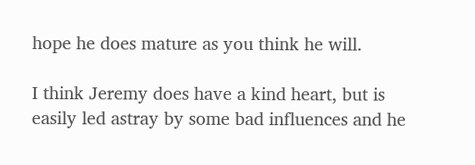hope he does mature as you think he will.

I think Jeremy does have a kind heart, but is easily led astray by some bad influences and he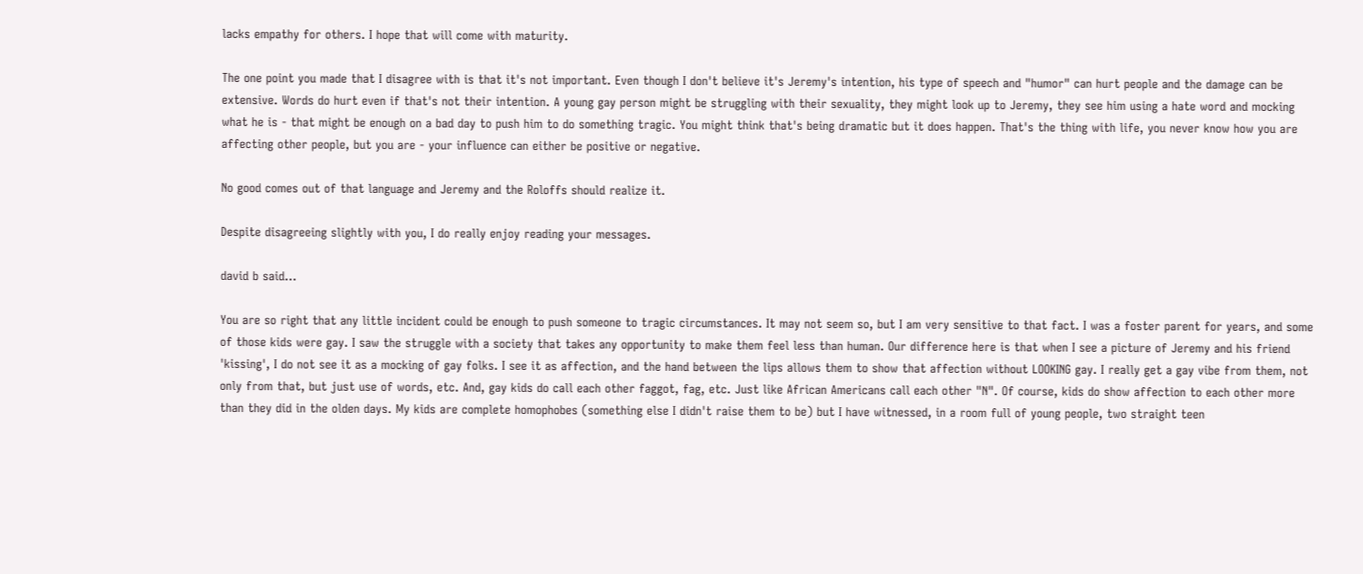lacks empathy for others. I hope that will come with maturity.

The one point you made that I disagree with is that it's not important. Even though I don't believe it's Jeremy's intention, his type of speech and "humor" can hurt people and the damage can be extensive. Words do hurt even if that's not their intention. A young gay person might be struggling with their sexuality, they might look up to Jeremy, they see him using a hate word and mocking what he is - that might be enough on a bad day to push him to do something tragic. You might think that's being dramatic but it does happen. That's the thing with life, you never know how you are affecting other people, but you are - your influence can either be positive or negative.

No good comes out of that language and Jeremy and the Roloffs should realize it.

Despite disagreeing slightly with you, I do really enjoy reading your messages.

david b said...

You are so right that any little incident could be enough to push someone to tragic circumstances. It may not seem so, but I am very sensitive to that fact. I was a foster parent for years, and some of those kids were gay. I saw the struggle with a society that takes any opportunity to make them feel less than human. Our difference here is that when I see a picture of Jeremy and his friend 'kissing', I do not see it as a mocking of gay folks. I see it as affection, and the hand between the lips allows them to show that affection without LOOKING gay. I really get a gay vibe from them, not only from that, but just use of words, etc. And, gay kids do call each other faggot, fag, etc. Just like African Americans call each other "N". Of course, kids do show affection to each other more than they did in the olden days. My kids are complete homophobes (something else I didn't raise them to be) but I have witnessed, in a room full of young people, two straight teen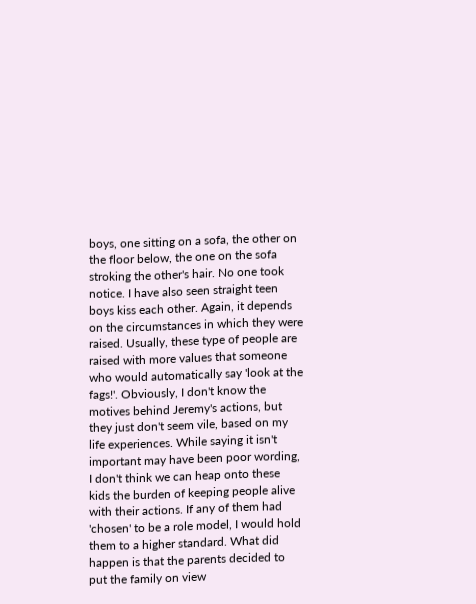boys, one sitting on a sofa, the other on the floor below, the one on the sofa stroking the other's hair. No one took notice. I have also seen straight teen boys kiss each other. Again, it depends on the circumstances in which they were raised. Usually, these type of people are raised with more values that someone who would automatically say 'look at the fags!'. Obviously, I don't know the motives behind Jeremy's actions, but they just don't seem vile, based on my life experiences. While saying it isn't important may have been poor wording, I don't think we can heap onto these kids the burden of keeping people alive with their actions. If any of them had 'chosen' to be a role model, I would hold them to a higher standard. What did happen is that the parents decided to put the family on view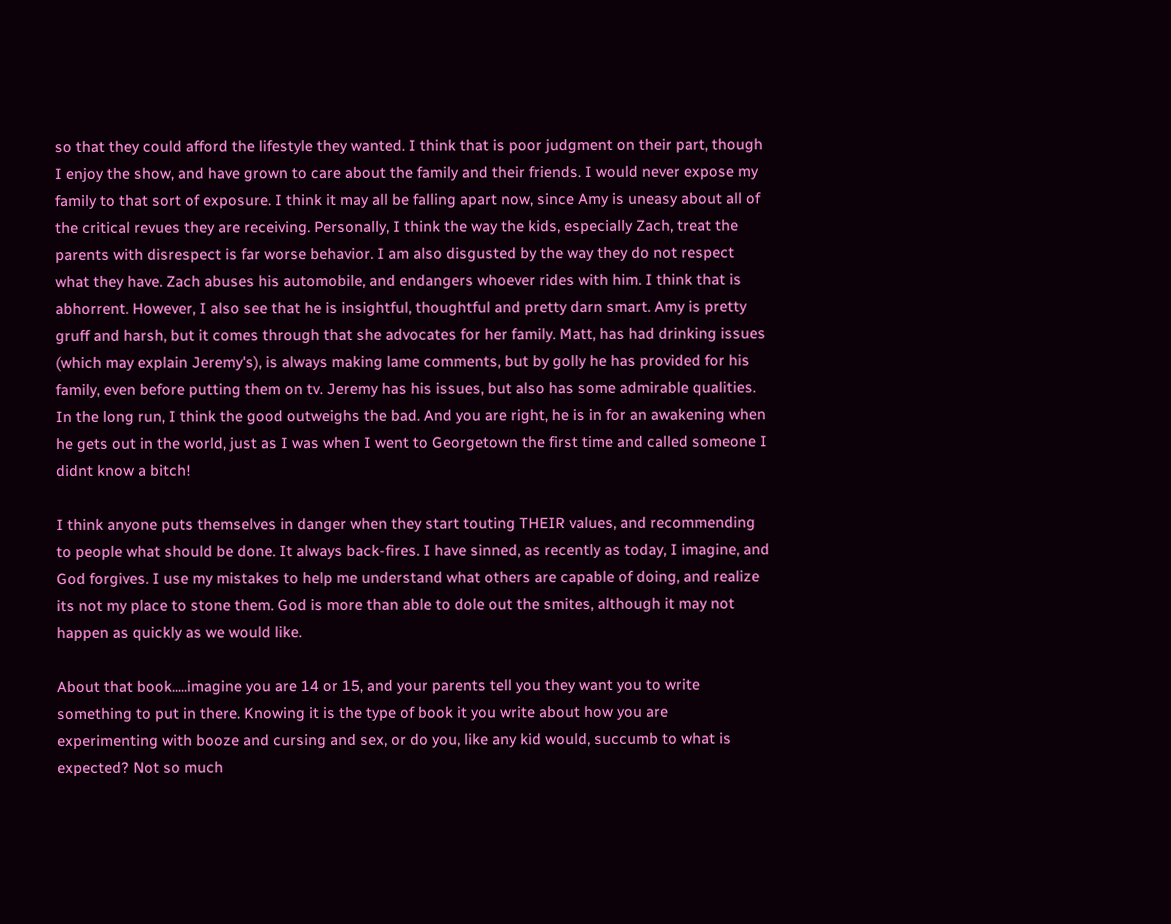so that they could afford the lifestyle they wanted. I think that is poor judgment on their part, though I enjoy the show, and have grown to care about the family and their friends. I would never expose my family to that sort of exposure. I think it may all be falling apart now, since Amy is uneasy about all of the critical revues they are receiving. Personally, I think the way the kids, especially Zach, treat the parents with disrespect is far worse behavior. I am also disgusted by the way they do not respect what they have. Zach abuses his automobile, and endangers whoever rides with him. I think that is abhorrent. However, I also see that he is insightful, thoughtful and pretty darn smart. Amy is pretty gruff and harsh, but it comes through that she advocates for her family. Matt, has had drinking issues (which may explain Jeremy's), is always making lame comments, but by golly he has provided for his family, even before putting them on tv. Jeremy has his issues, but also has some admirable qualities. In the long run, I think the good outweighs the bad. And you are right, he is in for an awakening when he gets out in the world, just as I was when I went to Georgetown the first time and called someone I didnt know a bitch!

I think anyone puts themselves in danger when they start touting THEIR values, and recommending to people what should be done. It always back-fires. I have sinned, as recently as today, I imagine, and God forgives. I use my mistakes to help me understand what others are capable of doing, and realize its not my place to stone them. God is more than able to dole out the smites, although it may not happen as quickly as we would like.

About that book.....imagine you are 14 or 15, and your parents tell you they want you to write something to put in there. Knowing it is the type of book it you write about how you are experimenting with booze and cursing and sex, or do you, like any kid would, succumb to what is expected? Not so much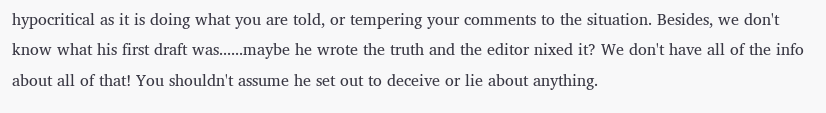hypocritical as it is doing what you are told, or tempering your comments to the situation. Besides, we don't know what his first draft was......maybe he wrote the truth and the editor nixed it? We don't have all of the info about all of that! You shouldn't assume he set out to deceive or lie about anything.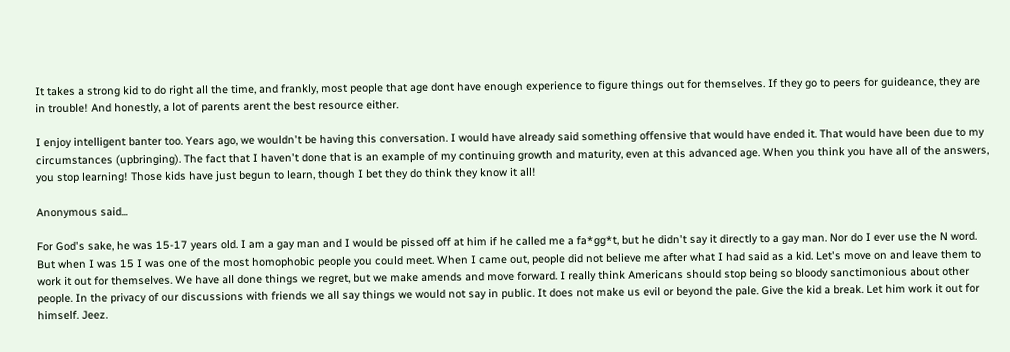It takes a strong kid to do right all the time, and frankly, most people that age dont have enough experience to figure things out for themselves. If they go to peers for guideance, they are in trouble! And honestly, a lot of parents arent the best resource either.

I enjoy intelligent banter too. Years ago, we wouldn't be having this conversation. I would have already said something offensive that would have ended it. That would have been due to my circumstances (upbringing). The fact that I haven't done that is an example of my continuing growth and maturity, even at this advanced age. When you think you have all of the answers, you stop learning! Those kids have just begun to learn, though I bet they do think they know it all!

Anonymous said...

For God's sake, he was 15-17 years old. I am a gay man and I would be pissed off at him if he called me a fa*gg*t, but he didn't say it directly to a gay man. Nor do I ever use the N word. But when I was 15 I was one of the most homophobic people you could meet. When I came out, people did not believe me after what I had said as a kid. Let's move on and leave them to work it out for themselves. We have all done things we regret, but we make amends and move forward. I really think Americans should stop being so bloody sanctimonious about other people. In the privacy of our discussions with friends we all say things we would not say in public. It does not make us evil or beyond the pale. Give the kid a break. Let him work it out for himself. Jeez.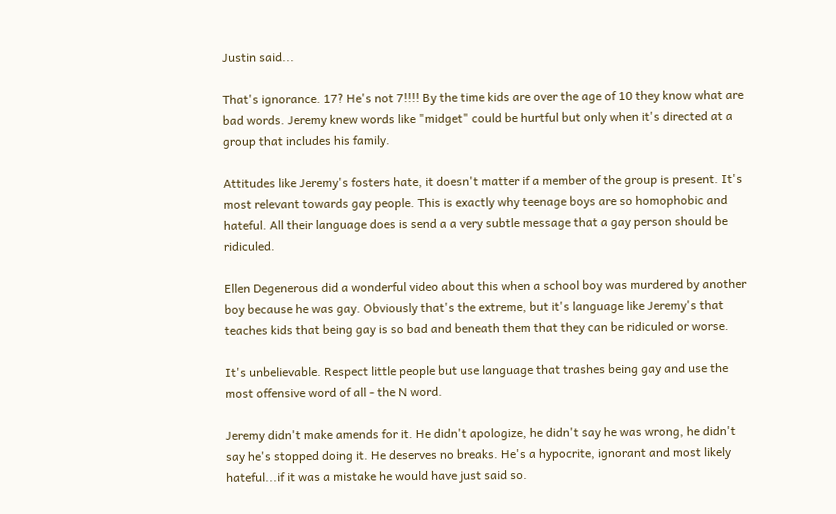Justin said...

That's ignorance. 17? He's not 7!!!! By the time kids are over the age of 10 they know what are bad words. Jeremy knew words like "midget" could be hurtful but only when it's directed at a group that includes his family.

Attitudes like Jeremy's fosters hate, it doesn't matter if a member of the group is present. It's most relevant towards gay people. This is exactly why teenage boys are so homophobic and hateful. All their language does is send a a very subtle message that a gay person should be ridiculed.

Ellen Degenerous did a wonderful video about this when a school boy was murdered by another boy because he was gay. Obviously that's the extreme, but it's language like Jeremy's that teaches kids that being gay is so bad and beneath them that they can be ridiculed or worse.

It's unbelievable. Respect little people but use language that trashes being gay and use the most offensive word of all - the N word.

Jeremy didn't make amends for it. He didn't apologize, he didn't say he was wrong, he didn't say he's stopped doing it. He deserves no breaks. He's a hypocrite, ignorant and most likely hateful...if it was a mistake he would have just said so.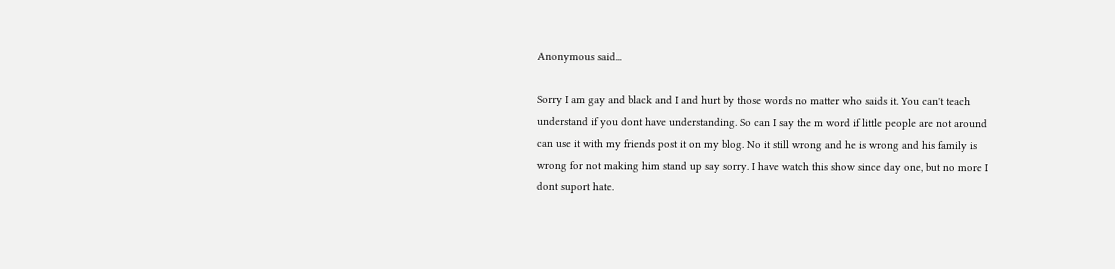Anonymous said...

Sorry I am gay and black and I and hurt by those words no matter who saids it. You can't teach understand if you dont have understanding. So can I say the m word if little people are not around can use it with my friends post it on my blog. No it still wrong and he is wrong and his family is wrong for not making him stand up say sorry. I have watch this show since day one, but no more I dont suport hate.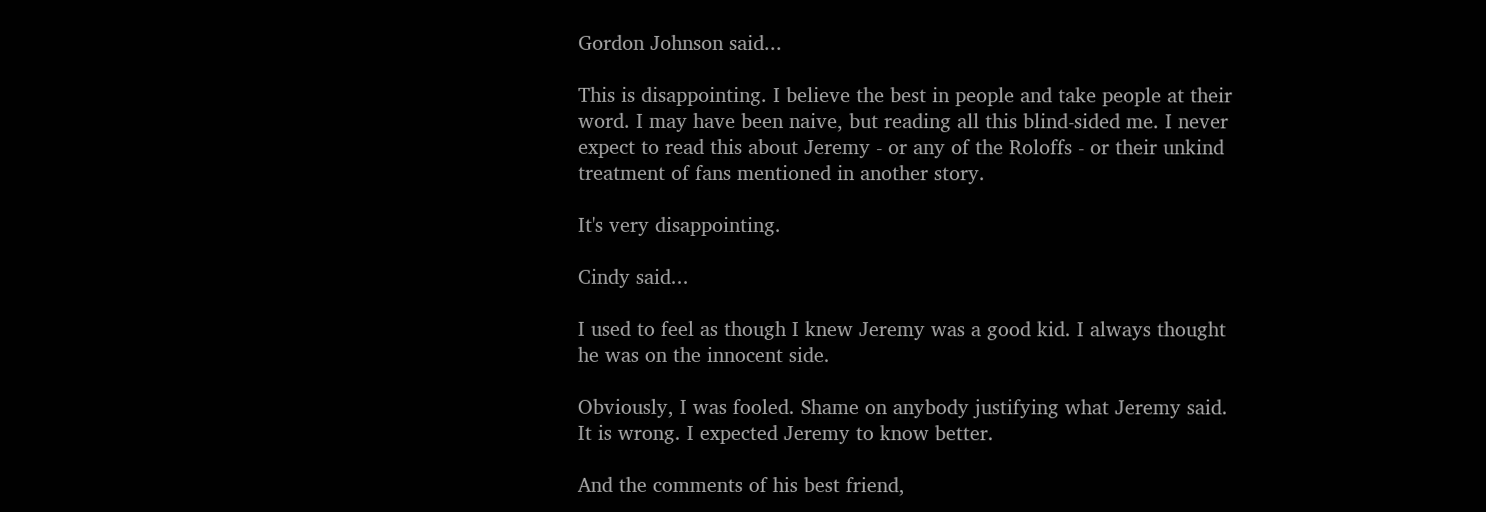Gordon Johnson said...

This is disappointing. I believe the best in people and take people at their word. I may have been naive, but reading all this blind-sided me. I never expect to read this about Jeremy - or any of the Roloffs - or their unkind treatment of fans mentioned in another story.

It's very disappointing.

Cindy said...

I used to feel as though I knew Jeremy was a good kid. I always thought he was on the innocent side.

Obviously, I was fooled. Shame on anybody justifying what Jeremy said. It is wrong. I expected Jeremy to know better.

And the comments of his best friend,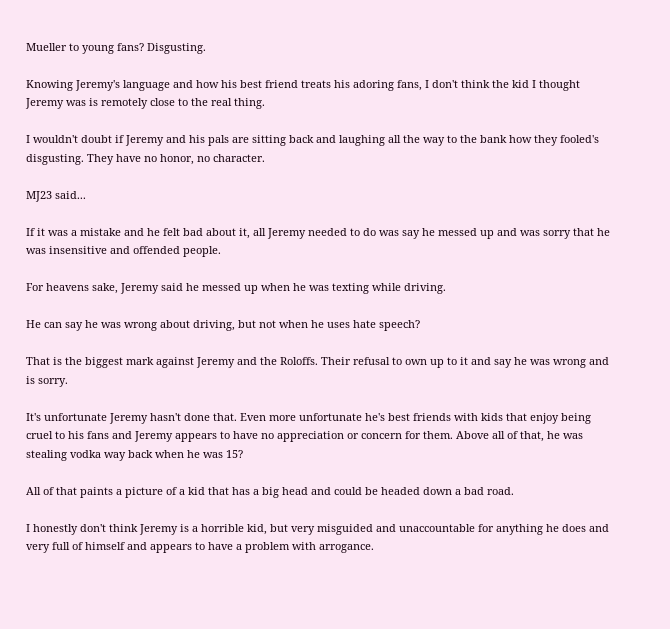Mueller to young fans? Disgusting.

Knowing Jeremy's language and how his best friend treats his adoring fans, I don't think the kid I thought Jeremy was is remotely close to the real thing.

I wouldn't doubt if Jeremy and his pals are sitting back and laughing all the way to the bank how they fooled's disgusting. They have no honor, no character.

MJ23 said...

If it was a mistake and he felt bad about it, all Jeremy needed to do was say he messed up and was sorry that he was insensitive and offended people.

For heavens sake, Jeremy said he messed up when he was texting while driving.

He can say he was wrong about driving, but not when he uses hate speech?

That is the biggest mark against Jeremy and the Roloffs. Their refusal to own up to it and say he was wrong and is sorry.

It's unfortunate Jeremy hasn't done that. Even more unfortunate he's best friends with kids that enjoy being cruel to his fans and Jeremy appears to have no appreciation or concern for them. Above all of that, he was stealing vodka way back when he was 15?

All of that paints a picture of a kid that has a big head and could be headed down a bad road.

I honestly don't think Jeremy is a horrible kid, but very misguided and unaccountable for anything he does and very full of himself and appears to have a problem with arrogance.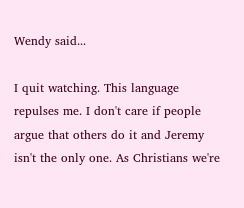Wendy said...

I quit watching. This language repulses me. I don't care if people argue that others do it and Jeremy isn't the only one. As Christians we're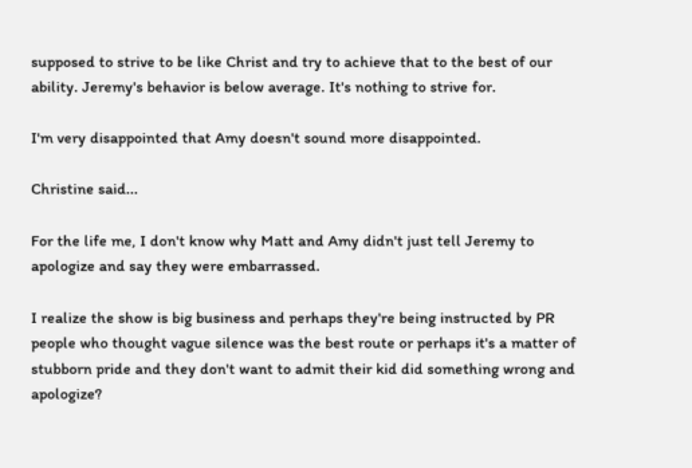supposed to strive to be like Christ and try to achieve that to the best of our ability. Jeremy's behavior is below average. It's nothing to strive for.

I'm very disappointed that Amy doesn't sound more disappointed.

Christine said...

For the life me, I don't know why Matt and Amy didn't just tell Jeremy to apologize and say they were embarrassed.

I realize the show is big business and perhaps they're being instructed by PR people who thought vague silence was the best route or perhaps it's a matter of stubborn pride and they don't want to admit their kid did something wrong and apologize?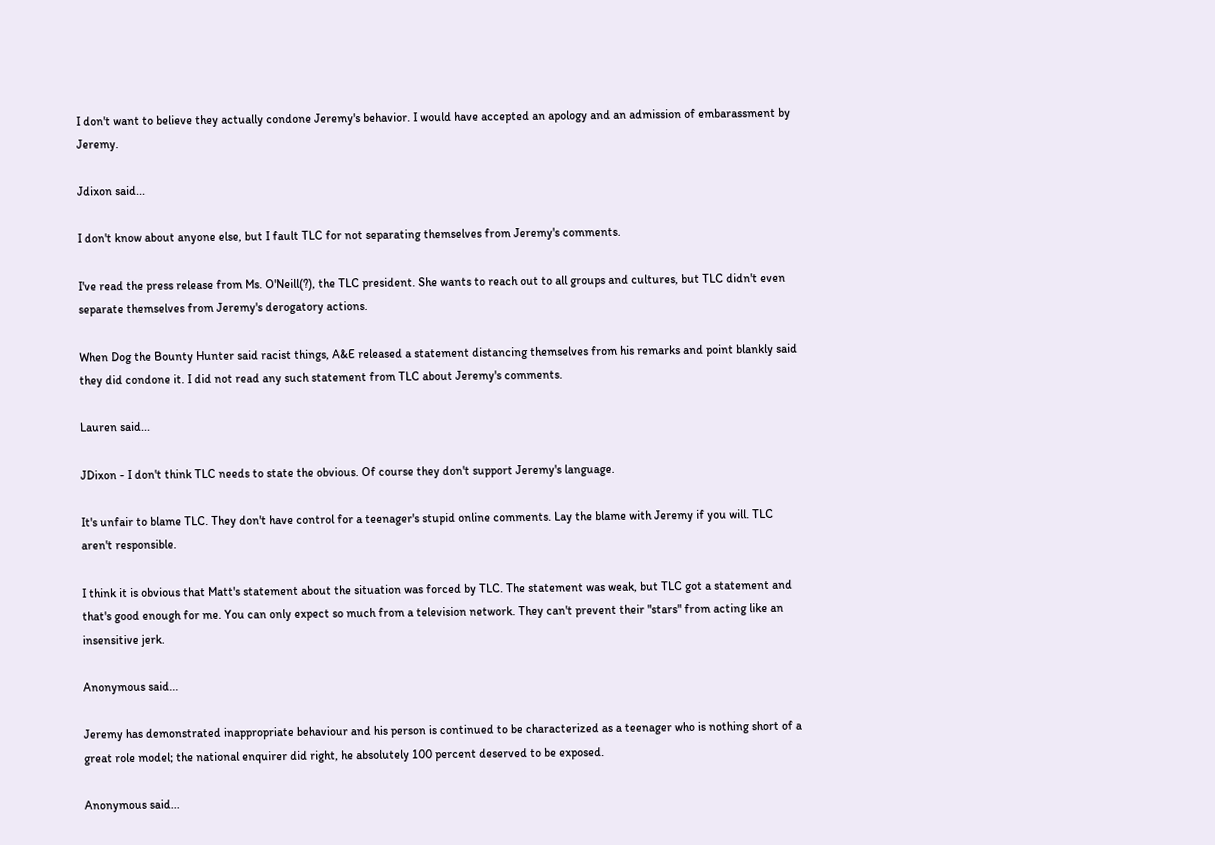I don't want to believe they actually condone Jeremy's behavior. I would have accepted an apology and an admission of embarassment by Jeremy.

Jdixon said...

I don't know about anyone else, but I fault TLC for not separating themselves from Jeremy's comments.

I've read the press release from Ms. O'Neill(?), the TLC president. She wants to reach out to all groups and cultures, but TLC didn't even separate themselves from Jeremy's derogatory actions.

When Dog the Bounty Hunter said racist things, A&E released a statement distancing themselves from his remarks and point blankly said they did condone it. I did not read any such statement from TLC about Jeremy's comments.

Lauren said...

JDixon - I don't think TLC needs to state the obvious. Of course they don't support Jeremy's language.

It's unfair to blame TLC. They don't have control for a teenager's stupid online comments. Lay the blame with Jeremy if you will. TLC aren't responsible.

I think it is obvious that Matt's statement about the situation was forced by TLC. The statement was weak, but TLC got a statement and that's good enough for me. You can only expect so much from a television network. They can't prevent their "stars" from acting like an insensitive jerk.

Anonymous said...

Jeremy has demonstrated inappropriate behaviour and his person is continued to be characterized as a teenager who is nothing short of a great role model; the national enquirer did right, he absolutely 100 percent deserved to be exposed.

Anonymous said...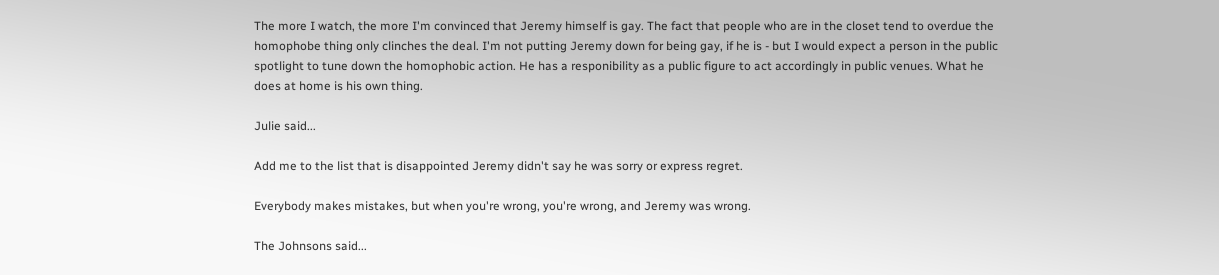The more I watch, the more I'm convinced that Jeremy himself is gay. The fact that people who are in the closet tend to overdue the homophobe thing only clinches the deal. I'm not putting Jeremy down for being gay, if he is - but I would expect a person in the public spotlight to tune down the homophobic action. He has a responibility as a public figure to act accordingly in public venues. What he does at home is his own thing.

Julie said...

Add me to the list that is disappointed Jeremy didn't say he was sorry or express regret.

Everybody makes mistakes, but when you're wrong, you're wrong, and Jeremy was wrong.

The Johnsons said...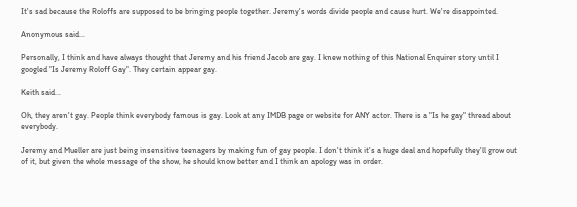It's sad because the Roloffs are supposed to be bringing people together. Jeremy's words divide people and cause hurt. We're disappointed.

Anonymous said...

Personally, I think and have always thought that Jeremy and his friend Jacob are gay. I knew nothing of this National Enquirer story until I googled "Is Jeremy Roloff Gay". They certain appear gay.

Keith said...

Oh, they aren't gay. People think everybody famous is gay. Look at any IMDB page or website for ANY actor. There is a "Is he gay" thread about everybody.

Jeremy and Mueller are just being insensitive teenagers by making fun of gay people. I don't think it's a huge deal and hopefully they'll grow out of it, but given the whole message of the show, he should know better and I think an apology was in order.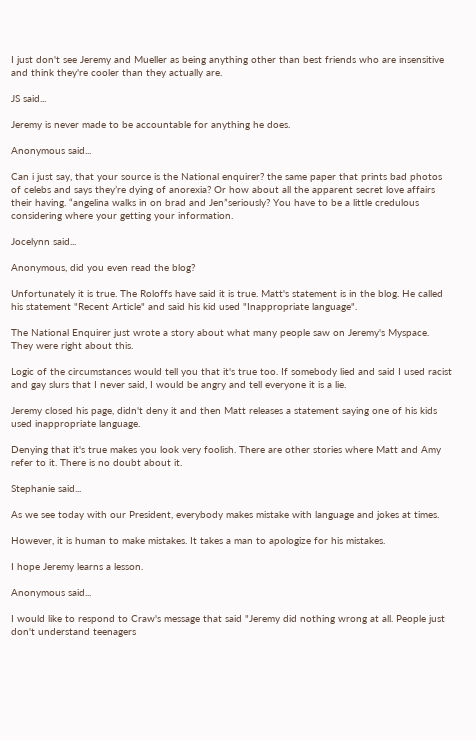I just don't see Jeremy and Mueller as being anything other than best friends who are insensitive and think they're cooler than they actually are.

JS said...

Jeremy is never made to be accountable for anything he does.

Anonymous said...

Can i just say, that your source is the National enquirer? the same paper that prints bad photos of celebs and says they’re dying of anorexia? Or how about all the apparent secret love affairs their having. “angelina walks in on brad and Jen”seriously? You have to be a little credulous considering where your getting your information.

Jocelynn said...

Anonymous, did you even read the blog?

Unfortunately it is true. The Roloffs have said it is true. Matt's statement is in the blog. He called his statement "Recent Article" and said his kid used "Inappropriate language".

The National Enquirer just wrote a story about what many people saw on Jeremy's Myspace. They were right about this.

Logic of the circumstances would tell you that it's true too. If somebody lied and said I used racist and gay slurs that I never said, I would be angry and tell everyone it is a lie.

Jeremy closed his page, didn't deny it and then Matt releases a statement saying one of his kids used inappropriate language.

Denying that it's true makes you look very foolish. There are other stories where Matt and Amy refer to it. There is no doubt about it.

Stephanie said...

As we see today with our President, everybody makes mistake with language and jokes at times.

However, it is human to make mistakes. It takes a man to apologize for his mistakes.

I hope Jeremy learns a lesson.

Anonymous said...

I would like to respond to Craw's message that said "Jeremy did nothing wrong at all. People just don't understand teenagers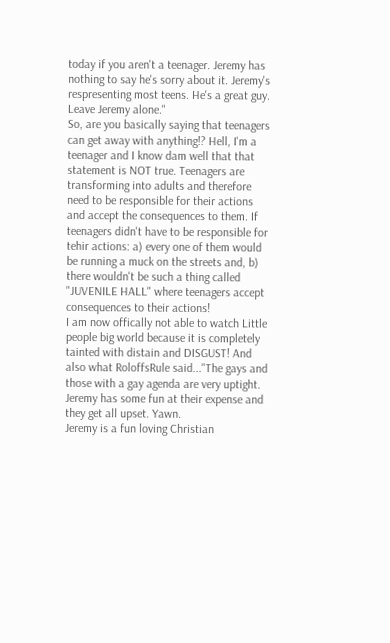today if you aren't a teenager. Jeremy has nothing to say he's sorry about it. Jeremy's respresenting most teens. He's a great guy. Leave Jeremy alone."
So, are you basically saying that teenagers can get away with anything!? Hell, I'm a teenager and I know dam well that that statement is NOT true. Teenagers are transforming into adults and therefore need to be responsible for their actions and accept the consequences to them. If teenagers didn't have to be responsible for tehir actions: a) every one of them would be running a muck on the streets and, b) there wouldn't be such a thing called "JUVENILE HALL" where teenagers accept consequences to their actions!
I am now offically not able to watch Little people big world because it is completely tainted with distain and DISGUST! And also what RoloffsRule said..."The gays and those with a gay agenda are very uptight. Jeremy has some fun at their expense and they get all upset. Yawn.
Jeremy is a fun loving Christian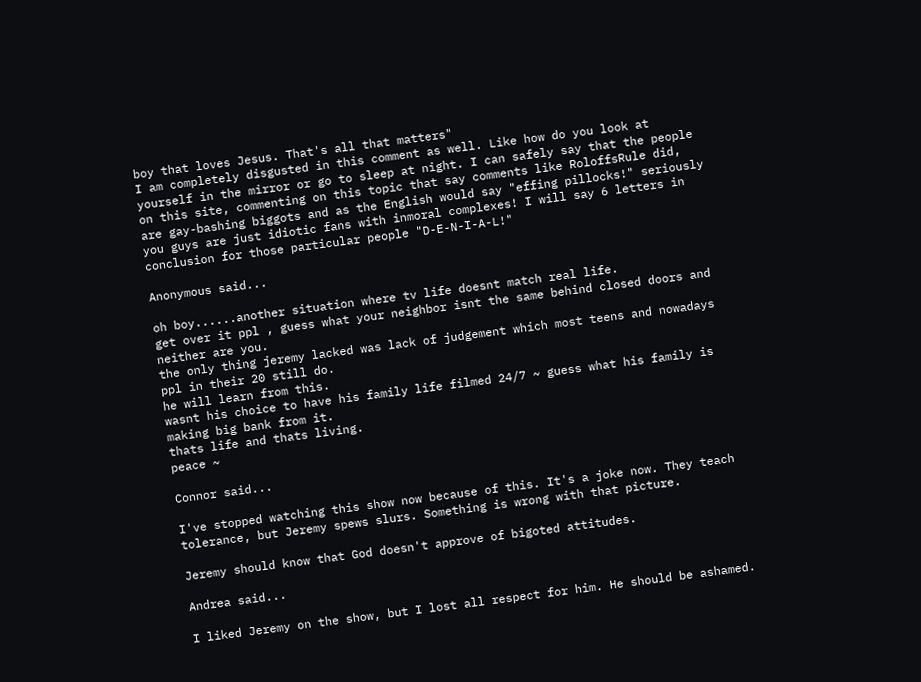boy that loves Jesus. That's all that matters"
I am completely disgusted in this comment as well. Like how do you look at yourself in the mirror or go to sleep at night. I can safely say that the people on this site, commenting on this topic that say comments like RoloffsRule did, are gay-bashing biggots and as the English would say "effing pillocks!" seriously you guys are just idiotic fans with inmoral complexes! I will say 6 letters in conclusion for those particular people "D-E-N-I-A-L!"

Anonymous said...

oh boy......another situation where tv life doesnt match real life.
get over it ppl , guess what your neighbor isnt the same behind closed doors and neither are you.
the only thing jeremy lacked was lack of judgement which most teens and nowadays ppl in their 20 still do.
he will learn from this.
wasnt his choice to have his family life filmed 24/7 ~ guess what his family is making big bank from it.
thats life and thats living.
peace ~

Connor said...

I've stopped watching this show now because of this. It's a joke now. They teach tolerance, but Jeremy spews slurs. Something is wrong with that picture.

Jeremy should know that God doesn't approve of bigoted attitudes.

Andrea said...

I liked Jeremy on the show, but I lost all respect for him. He should be ashamed.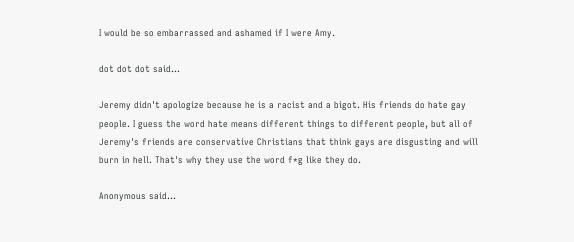I would be so embarrassed and ashamed if I were Amy.

dot dot dot said...

Jeremy didn't apologize because he is a racist and a bigot. His friends do hate gay people. I guess the word hate means different things to different people, but all of Jeremy's friends are conservative Christians that think gays are disgusting and will burn in hell. That's why they use the word f*g like they do.

Anonymous said...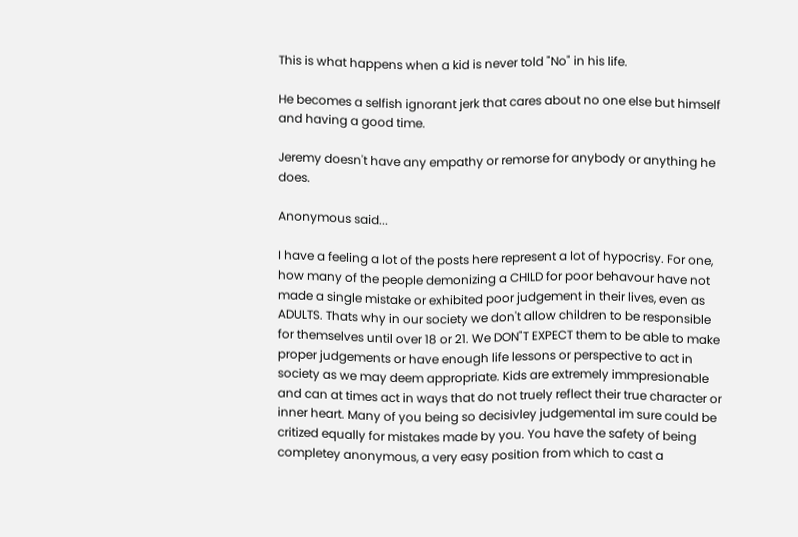This is what happens when a kid is never told "No" in his life.

He becomes a selfish ignorant jerk that cares about no one else but himself and having a good time.

Jeremy doesn't have any empathy or remorse for anybody or anything he does.

Anonymous said...

I have a feeling a lot of the posts here represent a lot of hypocrisy. For one, how many of the people demonizing a CHILD for poor behavour have not made a single mistake or exhibited poor judgement in their lives, even as ADULTS. Thats why in our society we don't allow children to be responsible for themselves until over 18 or 21. We DON"T EXPECT them to be able to make proper judgements or have enough life lessons or perspective to act in society as we may deem appropriate. Kids are extremely immpresionable and can at times act in ways that do not truely reflect their true character or inner heart. Many of you being so decisivley judgemental im sure could be critized equally for mistakes made by you. You have the safety of being completey anonymous, a very easy position from which to cast a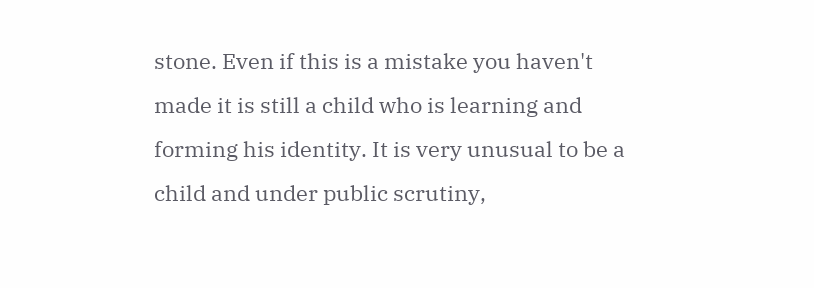stone. Even if this is a mistake you haven't made it is still a child who is learning and forming his identity. It is very unusual to be a child and under public scrutiny,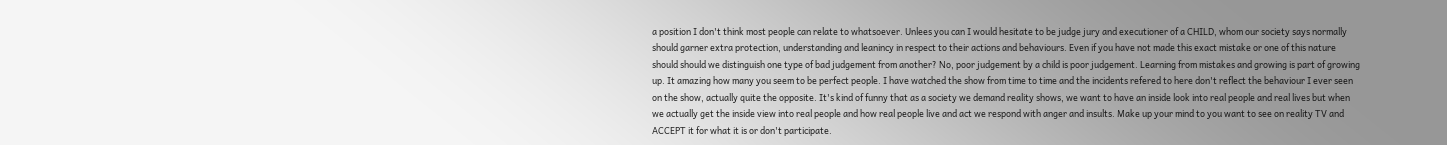a position I don't think most people can relate to whatsoever. Unlees you can I would hesitate to be judge jury and executioner of a CHILD, whom our society says normally should garner extra protection, understanding and leanincy in respect to their actions and behaviours. Even if you have not made this exact mistake or one of this nature should should we distinguish one type of bad judgement from another? No, poor judgement by a child is poor judgement. Learning from mistakes and growing is part of growing up. It amazing how many you seem to be perfect people. I have watched the show from time to time and the incidents refered to here don't reflect the behaviour I ever seen on the show, actually quite the opposite. It's kind of funny that as a society we demand reality shows, we want to have an inside look into real people and real lives but when we actually get the inside view into real people and how real people live and act we respond with anger and insults. Make up your mind to you want to see on reality TV and ACCEPT it for what it is or don't participate.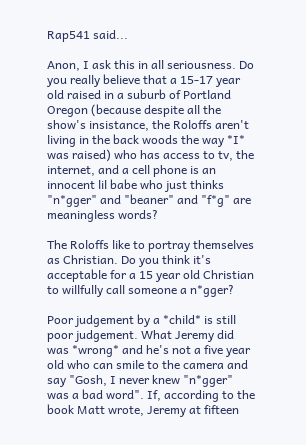Rap541 said...

Anon, I ask this in all seriousness. Do you really believe that a 15-17 year old raised in a suburb of Portland Oregon (because despite all the show's insistance, the Roloffs aren't living in the back woods the way *I* was raised) who has access to tv, the internet, and a cell phone is an innocent lil babe who just thinks "n*gger" and "beaner" and "f*g" are meaningless words?

The Roloffs like to portray themselves as Christian. Do you think it's acceptable for a 15 year old Christian to willfully call someone a n*gger?

Poor judgement by a *child* is still poor judgement. What Jeremy did was *wrong* and he's not a five year old who can smile to the camera and say "Gosh, I never knew "n*gger" was a bad word". If, according to the book Matt wrote, Jeremy at fifteen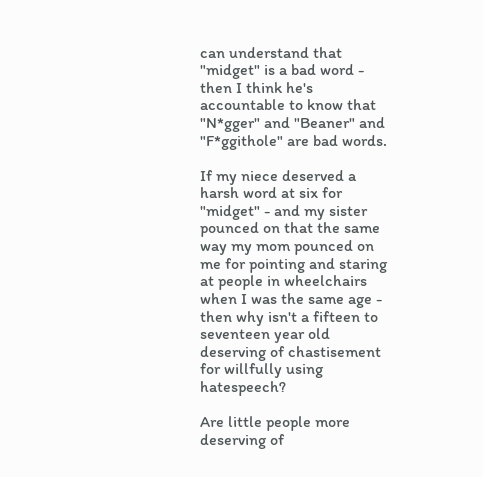can understand that "midget" is a bad word - then I think he's accountable to know that "N*gger" and "Beaner" and "F*ggithole" are bad words.

If my niece deserved a harsh word at six for "midget" - and my sister pounced on that the same way my mom pounced on me for pointing and staring at people in wheelchairs when I was the same age - then why isn't a fifteen to seventeen year old deserving of chastisement for willfully using hatespeech?

Are little people more deserving of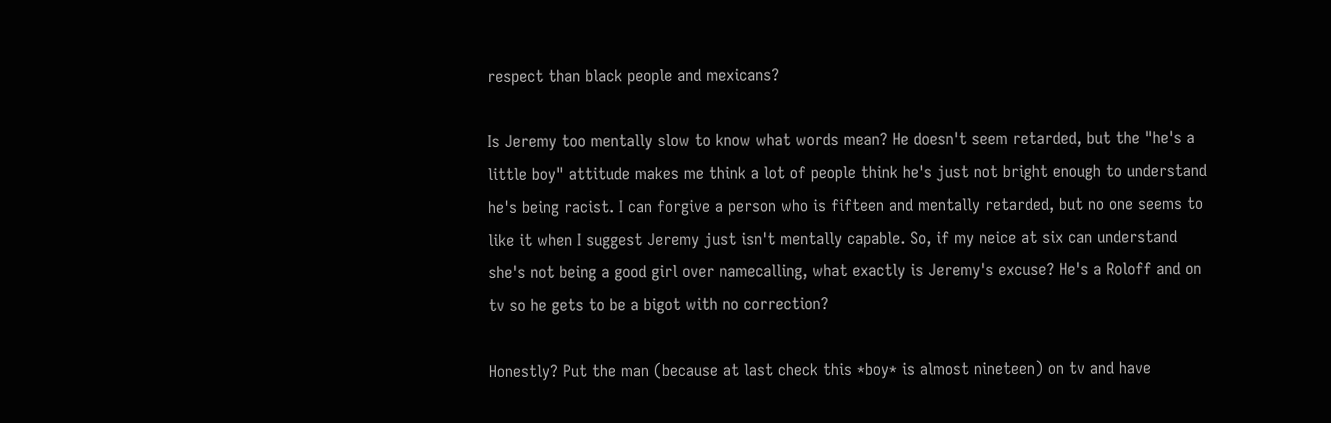respect than black people and mexicans?

Is Jeremy too mentally slow to know what words mean? He doesn't seem retarded, but the "he's a little boy" attitude makes me think a lot of people think he's just not bright enough to understand he's being racist. I can forgive a person who is fifteen and mentally retarded, but no one seems to like it when I suggest Jeremy just isn't mentally capable. So, if my neice at six can understand she's not being a good girl over namecalling, what exactly is Jeremy's excuse? He's a Roloff and on tv so he gets to be a bigot with no correction?

Honestly? Put the man (because at last check this *boy* is almost nineteen) on tv and have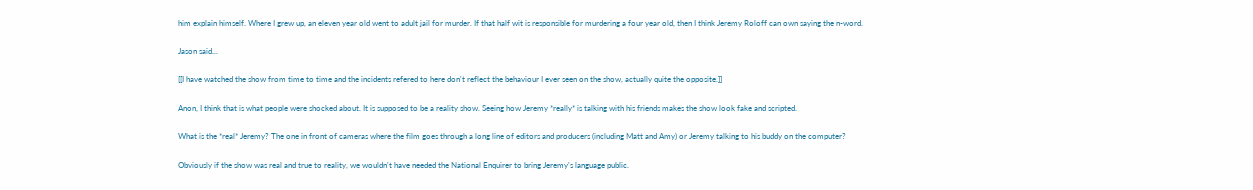him explain himself. Where I grew up, an eleven year old went to adult jail for murder. If that half wit is responsible for murdering a four year old, then I think Jeremy Roloff can own saying the n-word.

Jason said...

[[I have watched the show from time to time and the incidents refered to here don't reflect the behaviour I ever seen on the show, actually quite the opposite.]]

Anon, I think that is what people were shocked about. It is supposed to be a reality show. Seeing how Jeremy *really* is talking with his friends makes the show look fake and scripted.

What is the *real* Jeremy? The one in front of cameras where the film goes through a long line of editors and producers (including Matt and Amy) or Jeremy talking to his buddy on the computer?

Obviously if the show was real and true to reality, we wouldn't have needed the National Enquirer to bring Jeremy's language public.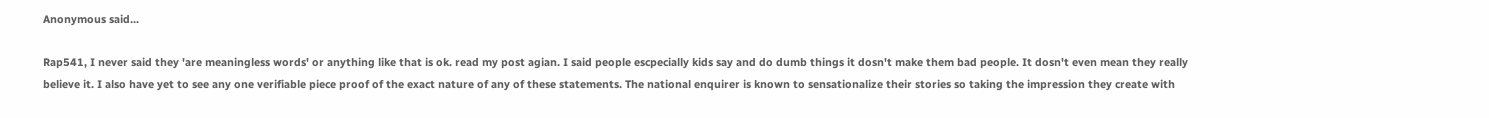Anonymous said...

Rap541, I never said they 'are meaningless words' or anything like that is ok. read my post agian. I said people escpecially kids say and do dumb things it dosn't make them bad people. It dosn't even mean they really believe it. I also have yet to see any one verifiable piece proof of the exact nature of any of these statements. The national enquirer is known to sensationalize their stories so taking the impression they create with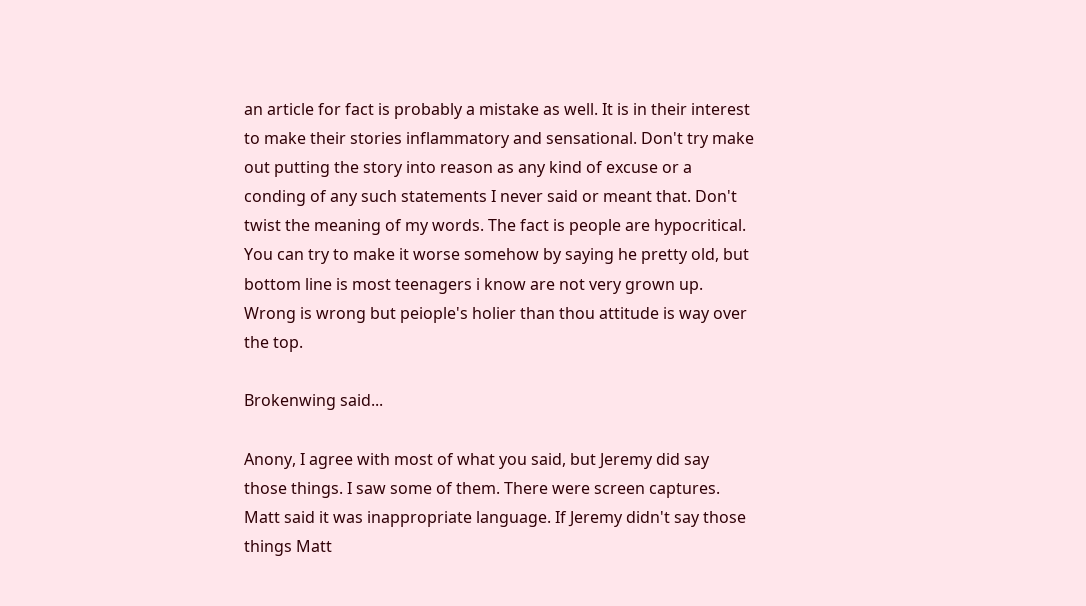an article for fact is probably a mistake as well. It is in their interest to make their stories inflammatory and sensational. Don't try make out putting the story into reason as any kind of excuse or a conding of any such statements I never said or meant that. Don't twist the meaning of my words. The fact is people are hypocritical. You can try to make it worse somehow by saying he pretty old, but bottom line is most teenagers i know are not very grown up. Wrong is wrong but peiople's holier than thou attitude is way over the top.

Brokenwing said...

Anony, I agree with most of what you said, but Jeremy did say those things. I saw some of them. There were screen captures. Matt said it was inappropriate language. If Jeremy didn't say those things Matt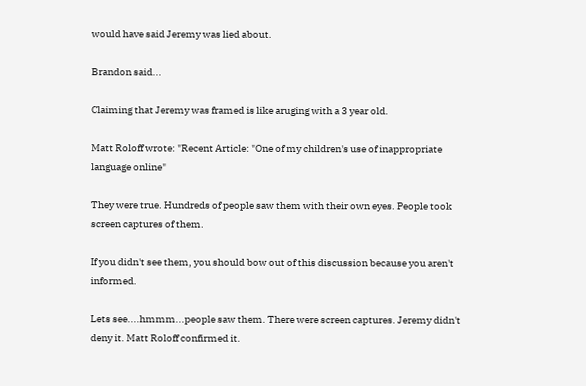would have said Jeremy was lied about.

Brandon said...

Claiming that Jeremy was framed is like aruging with a 3 year old.

Matt Roloff wrote: "Recent Article: "One of my children's use of inappropriate language online"

They were true. Hundreds of people saw them with their own eyes. People took screen captures of them.

If you didn't see them, you should bow out of this discussion because you aren't informed.

Lets see....hmmm...people saw them. There were screen captures. Jeremy didn't deny it. Matt Roloff confirmed it.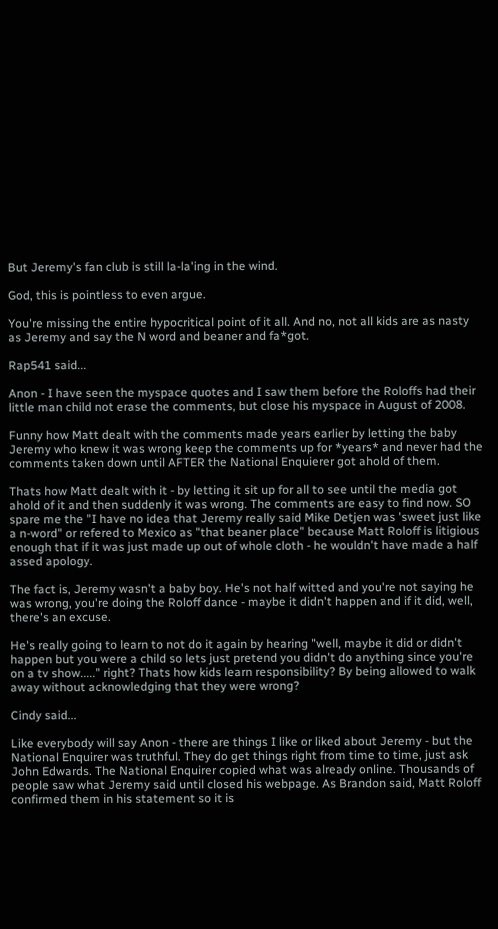But Jeremy's fan club is still la-la'ing in the wind.

God, this is pointless to even argue.

You're missing the entire hypocritical point of it all. And no, not all kids are as nasty as Jeremy and say the N word and beaner and fa*got.

Rap541 said...

Anon - I have seen the myspace quotes and I saw them before the Roloffs had their little man child not erase the comments, but close his myspace in August of 2008.

Funny how Matt dealt with the comments made years earlier by letting the baby Jeremy who knew it was wrong keep the comments up for *years* and never had the comments taken down until AFTER the National Enquierer got ahold of them.

Thats how Matt dealt with it - by letting it sit up for all to see until the media got ahold of it and then suddenly it was wrong. The comments are easy to find now. SO spare me the "I have no idea that Jeremy really said Mike Detjen was 'sweet just like a n-word" or refered to Mexico as "that beaner place" because Matt Roloff is litigious enough that if it was just made up out of whole cloth - he wouldn't have made a half assed apology.

The fact is, Jeremy wasn't a baby boy. He's not half witted and you're not saying he was wrong, you're doing the Roloff dance - maybe it didn't happen and if it did, well, there's an excuse.

He's really going to learn to not do it again by hearing "well, maybe it did or didn't happen but you were a child so lets just pretend you didn't do anything since you're on a tv show....." right? Thats how kids learn responsibility? By being allowed to walk away without acknowledging that they were wrong?

Cindy said...

Like everybody will say Anon - there are things I like or liked about Jeremy - but the National Enquirer was truthful. They do get things right from time to time, just ask John Edwards. The National Enquirer copied what was already online. Thousands of people saw what Jeremy said until closed his webpage. As Brandon said, Matt Roloff confirmed them in his statement so it is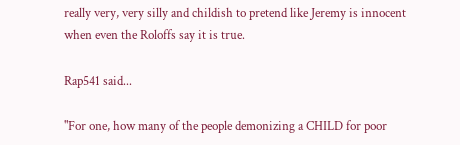really very, very silly and childish to pretend like Jeremy is innocent when even the Roloffs say it is true.

Rap541 said...

"For one, how many of the people demonizing a CHILD for poor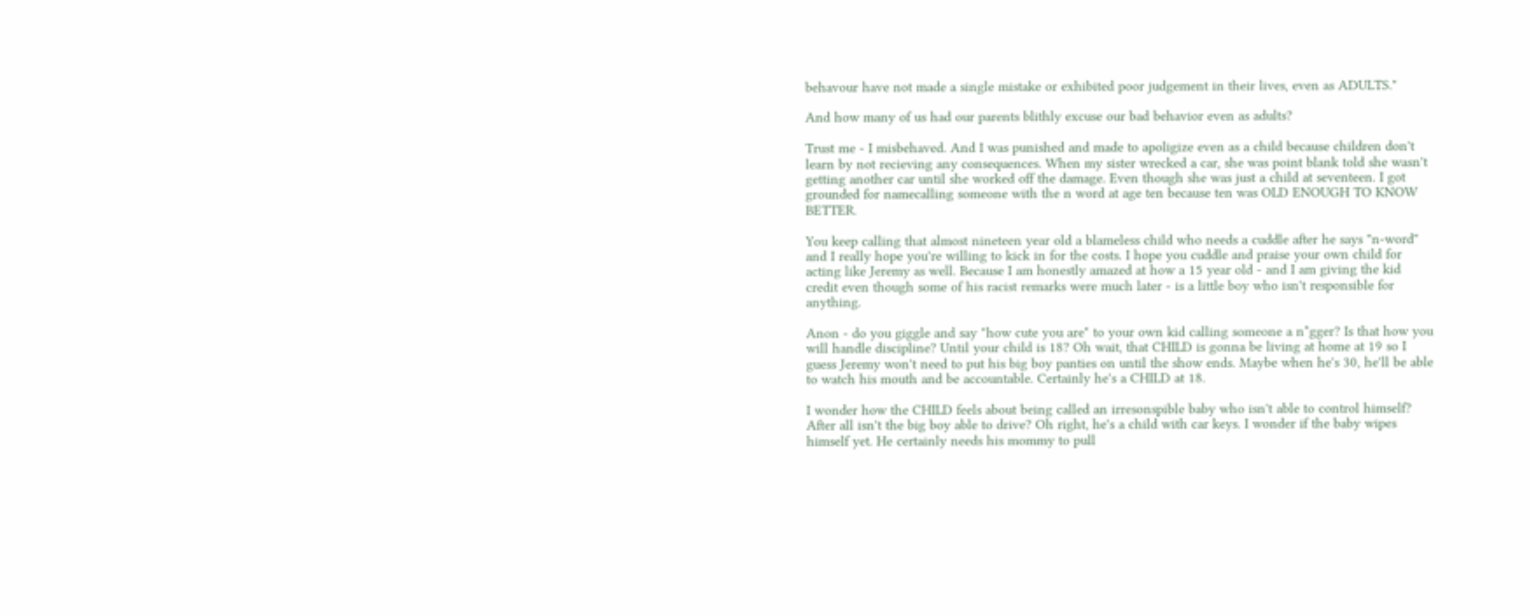behavour have not made a single mistake or exhibited poor judgement in their lives, even as ADULTS."

And how many of us had our parents blithly excuse our bad behavior even as adults?

Trust me - I misbehaved. And I was punished and made to apoligize even as a child because children don't learn by not recieving any consequences. When my sister wrecked a car, she was point blank told she wasn't getting another car until she worked off the damage. Even though she was just a child at seventeen. I got grounded for namecalling someone with the n word at age ten because ten was OLD ENOUGH TO KNOW BETTER.

You keep calling that almost nineteen year old a blameless child who needs a cuddle after he says "n-word" and I really hope you're willing to kick in for the costs. I hope you cuddle and praise your own child for acting like Jeremy as well. Because I am honestly amazed at how a 15 year old - and I am giving the kid credit even though some of his racist remarks were much later - is a little boy who isn't responsible for anything.

Anon - do you giggle and say "how cute you are" to your own kid calling someone a n*gger? Is that how you will handle discipline? Until your child is 18? Oh wait, that CHILD is gonna be living at home at 19 so I guess Jeremy won't need to put his big boy panties on until the show ends. Maybe when he's 30, he'll be able to watch his mouth and be accountable. Certainly he's a CHILD at 18.

I wonder how the CHILD feels about being called an irresonspible baby who isn't able to control himself? After all isn't the big boy able to drive? Oh right, he's a child with car keys. I wonder if the baby wipes himself yet. He certainly needs his mommy to pull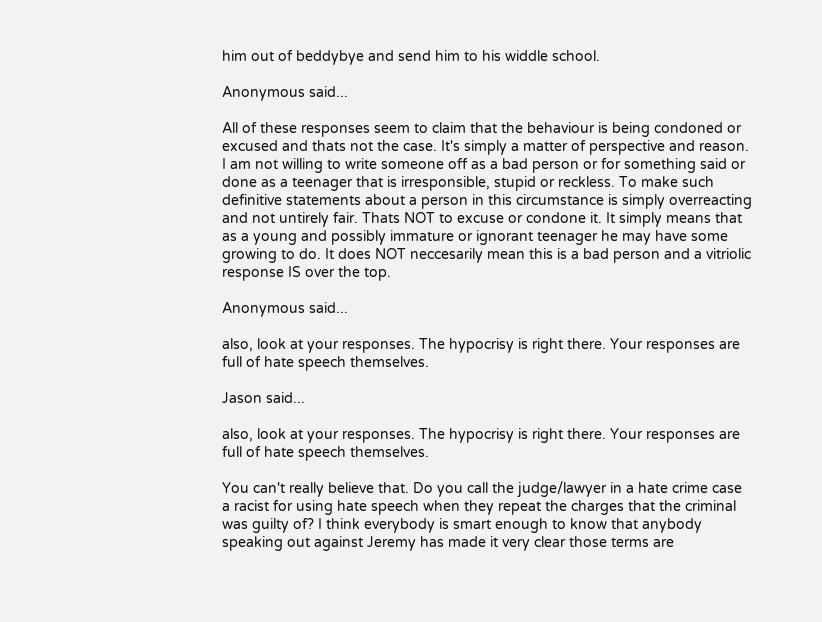him out of beddybye and send him to his widdle school.

Anonymous said...

All of these responses seem to claim that the behaviour is being condoned or excused and thats not the case. It's simply a matter of perspective and reason. I am not willing to write someone off as a bad person or for something said or done as a teenager that is irresponsible, stupid or reckless. To make such definitive statements about a person in this circumstance is simply overreacting and not untirely fair. Thats NOT to excuse or condone it. It simply means that as a young and possibly immature or ignorant teenager he may have some growing to do. It does NOT neccesarily mean this is a bad person and a vitriolic response IS over the top.

Anonymous said...

also, look at your responses. The hypocrisy is right there. Your responses are full of hate speech themselves.

Jason said...

also, look at your responses. The hypocrisy is right there. Your responses are full of hate speech themselves.

You can't really believe that. Do you call the judge/lawyer in a hate crime case a racist for using hate speech when they repeat the charges that the criminal was guilty of? I think everybody is smart enough to know that anybody speaking out against Jeremy has made it very clear those terms are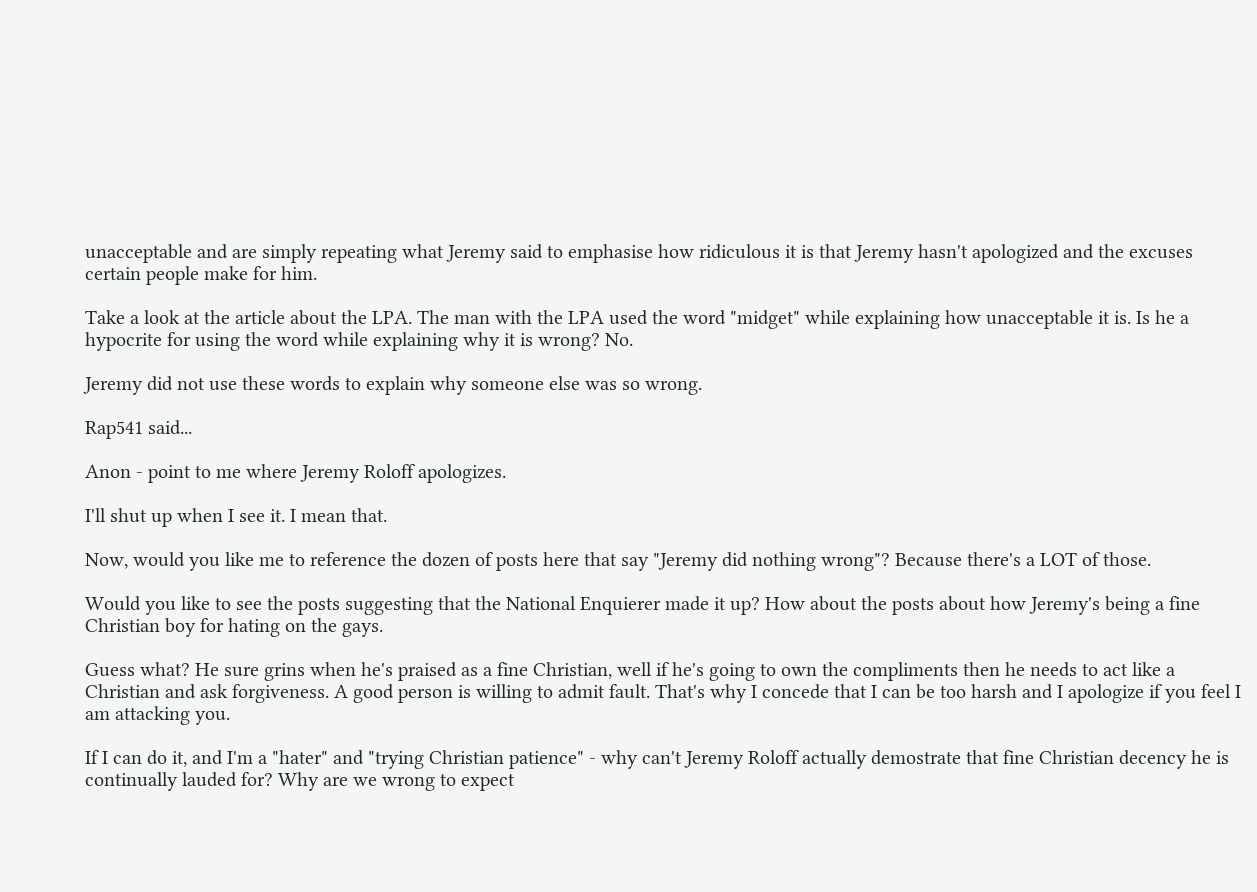unacceptable and are simply repeating what Jeremy said to emphasise how ridiculous it is that Jeremy hasn't apologized and the excuses certain people make for him.

Take a look at the article about the LPA. The man with the LPA used the word "midget" while explaining how unacceptable it is. Is he a hypocrite for using the word while explaining why it is wrong? No.

Jeremy did not use these words to explain why someone else was so wrong.

Rap541 said...

Anon - point to me where Jeremy Roloff apologizes.

I'll shut up when I see it. I mean that.

Now, would you like me to reference the dozen of posts here that say "Jeremy did nothing wrong"? Because there's a LOT of those.

Would you like to see the posts suggesting that the National Enquierer made it up? How about the posts about how Jeremy's being a fine Christian boy for hating on the gays.

Guess what? He sure grins when he's praised as a fine Christian, well if he's going to own the compliments then he needs to act like a Christian and ask forgiveness. A good person is willing to admit fault. That's why I concede that I can be too harsh and I apologize if you feel I am attacking you.

If I can do it, and I'm a "hater" and "trying Christian patience" - why can't Jeremy Roloff actually demostrate that fine Christian decency he is continually lauded for? Why are we wrong to expect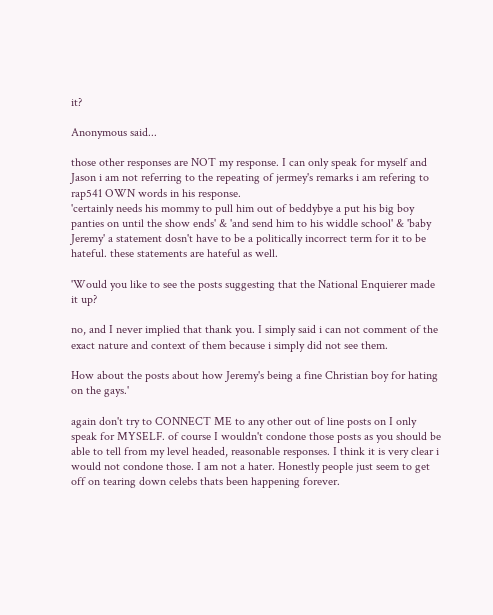it?

Anonymous said...

those other responses are NOT my response. I can only speak for myself and Jason i am not referring to the repeating of jermey's remarks i am refering to rap541 OWN words in his response.
'certainly needs his mommy to pull him out of beddybye a put his big boy panties on until the show ends' & 'and send him to his widdle school' & 'baby Jeremy' a statement dosn't have to be a politically incorrect term for it to be hateful. these statements are hateful as well.

'Would you like to see the posts suggesting that the National Enquierer made it up?

no, and I never implied that thank you. I simply said i can not comment of the exact nature and context of them because i simply did not see them.

How about the posts about how Jeremy's being a fine Christian boy for hating on the gays.'

again don't try to CONNECT ME to any other out of line posts on I only speak for MYSELF. of course I wouldn't condone those posts as you should be able to tell from my level headed, reasonable responses. I think it is very clear i would not condone those. I am not a hater. Honestly people just seem to get off on tearing down celebs thats been happening forever.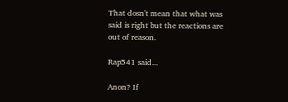That dosn't mean that what was said is right but the reactions are out of reason.

Rap541 said...

Anon? If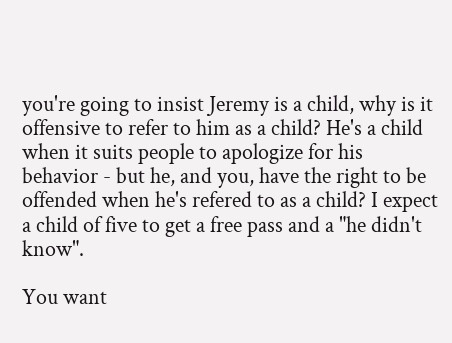you're going to insist Jeremy is a child, why is it offensive to refer to him as a child? He's a child when it suits people to apologize for his behavior - but he, and you, have the right to be offended when he's refered to as a child? I expect a child of five to get a free pass and a "he didn't know".

You want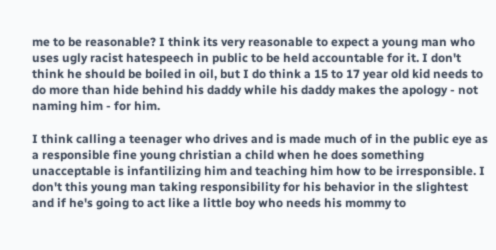me to be reasonable? I think its very reasonable to expect a young man who uses ugly racist hatespeech in public to be held accountable for it. I don't think he should be boiled in oil, but I do think a 15 to 17 year old kid needs to do more than hide behind his daddy while his daddy makes the apology - not naming him - for him.

I think calling a teenager who drives and is made much of in the public eye as a responsible fine young christian a child when he does something unacceptable is infantilizing him and teaching him how to be irresponsible. I don't this young man taking responsibility for his behavior in the slightest and if he's going to act like a little boy who needs his mommy to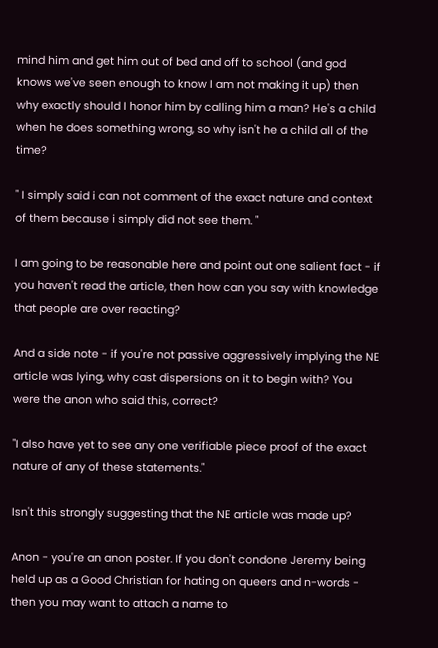mind him and get him out of bed and off to school (and god knows we've seen enough to know I am not making it up) then why exactly should I honor him by calling him a man? He's a child when he does something wrong, so why isn't he a child all of the time?

" I simply said i can not comment of the exact nature and context of them because i simply did not see them. "

I am going to be reasonable here and point out one salient fact - if you haven't read the article, then how can you say with knowledge that people are over reacting?

And a side note - if you're not passive aggressively implying the NE article was lying, why cast dispersions on it to begin with? You were the anon who said this, correct?

"I also have yet to see any one verifiable piece proof of the exact nature of any of these statements."

Isn't this strongly suggesting that the NE article was made up?

Anon - you're an anon poster. If you don't condone Jeremy being held up as a Good Christian for hating on queers and n-words - then you may want to attach a name to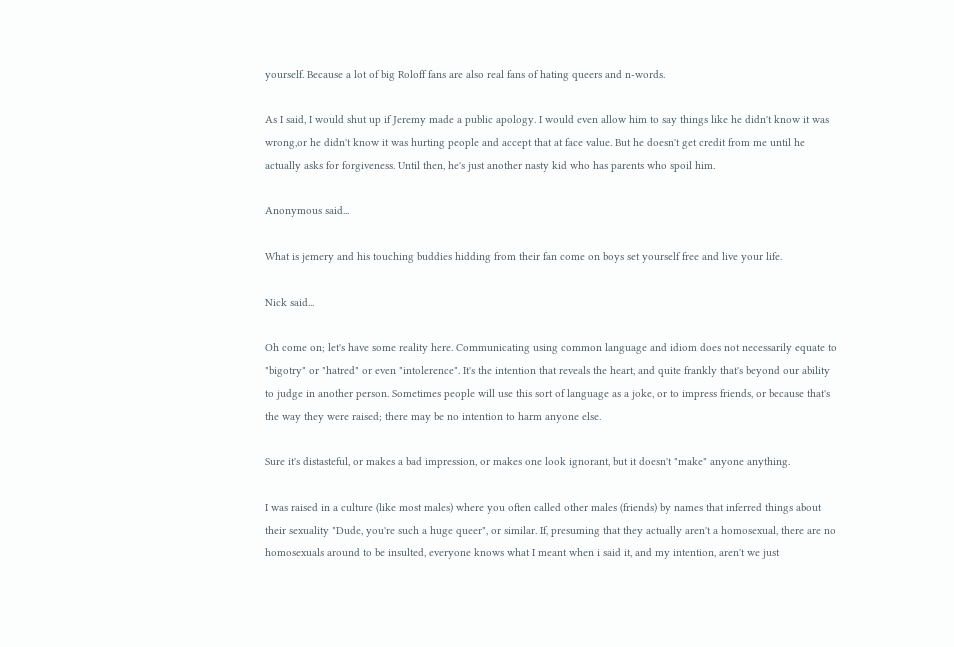yourself. Because a lot of big Roloff fans are also real fans of hating queers and n-words.

As I said, I would shut up if Jeremy made a public apology. I would even allow him to say things like he didn't know it was wrong,or he didn't know it was hurting people and accept that at face value. But he doesn't get credit from me until he actually asks for forgiveness. Until then, he's just another nasty kid who has parents who spoil him.

Anonymous said...

What is jemery and his touching buddies hidding from their fan come on boys set yourself free and live your life.

Nick said...

Oh come on; let's have some reality here. Communicating using common language and idiom does not necessarily equate to "bigotry" or "hatred" or even "intolerence". It's the intention that reveals the heart, and quite frankly that's beyond our ability to judge in another person. Sometimes people will use this sort of language as a joke, or to impress friends, or because that's the way they were raised; there may be no intention to harm anyone else.

Sure it's distasteful, or makes a bad impression, or makes one look ignorant, but it doesn't "make" anyone anything.

I was raised in a culture (like most males) where you often called other males (friends) by names that inferred things about their sexuality "Dude, you're such a huge queer", or similar. If, presuming that they actually aren't a homosexual, there are no homosexuals around to be insulted, everyone knows what I meant when i said it, and my intention, aren't we just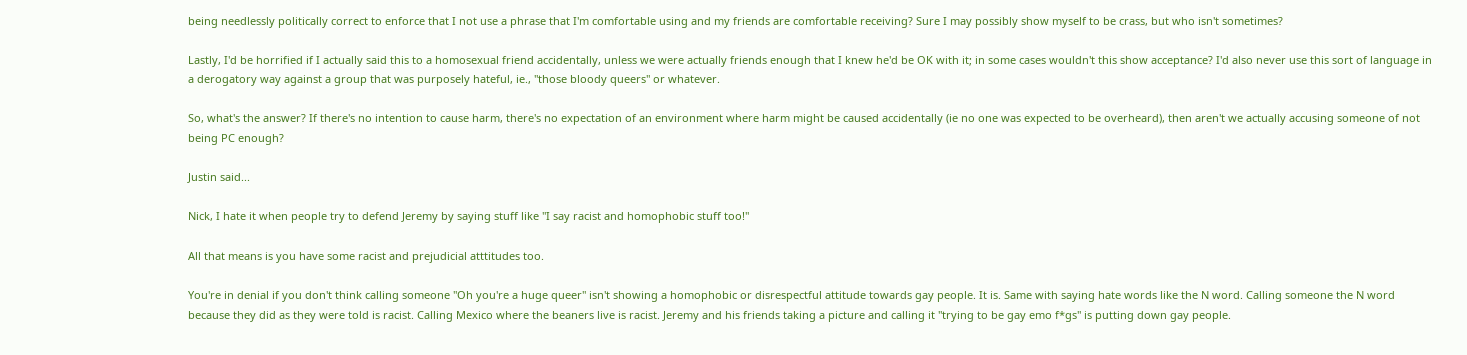being needlessly politically correct to enforce that I not use a phrase that I'm comfortable using and my friends are comfortable receiving? Sure I may possibly show myself to be crass, but who isn't sometimes?

Lastly, I'd be horrified if I actually said this to a homosexual friend accidentally, unless we were actually friends enough that I knew he'd be OK with it; in some cases wouldn't this show acceptance? I'd also never use this sort of language in a derogatory way against a group that was purposely hateful, ie., "those bloody queers" or whatever.

So, what's the answer? If there's no intention to cause harm, there's no expectation of an environment where harm might be caused accidentally (ie no one was expected to be overheard), then aren't we actually accusing someone of not being PC enough?

Justin said...

Nick, I hate it when people try to defend Jeremy by saying stuff like "I say racist and homophobic stuff too!"

All that means is you have some racist and prejudicial atttitudes too.

You're in denial if you don't think calling someone "Oh you're a huge queer" isn't showing a homophobic or disrespectful attitude towards gay people. It is. Same with saying hate words like the N word. Calling someone the N word because they did as they were told is racist. Calling Mexico where the beaners live is racist. Jeremy and his friends taking a picture and calling it "trying to be gay emo f*gs" is putting down gay people.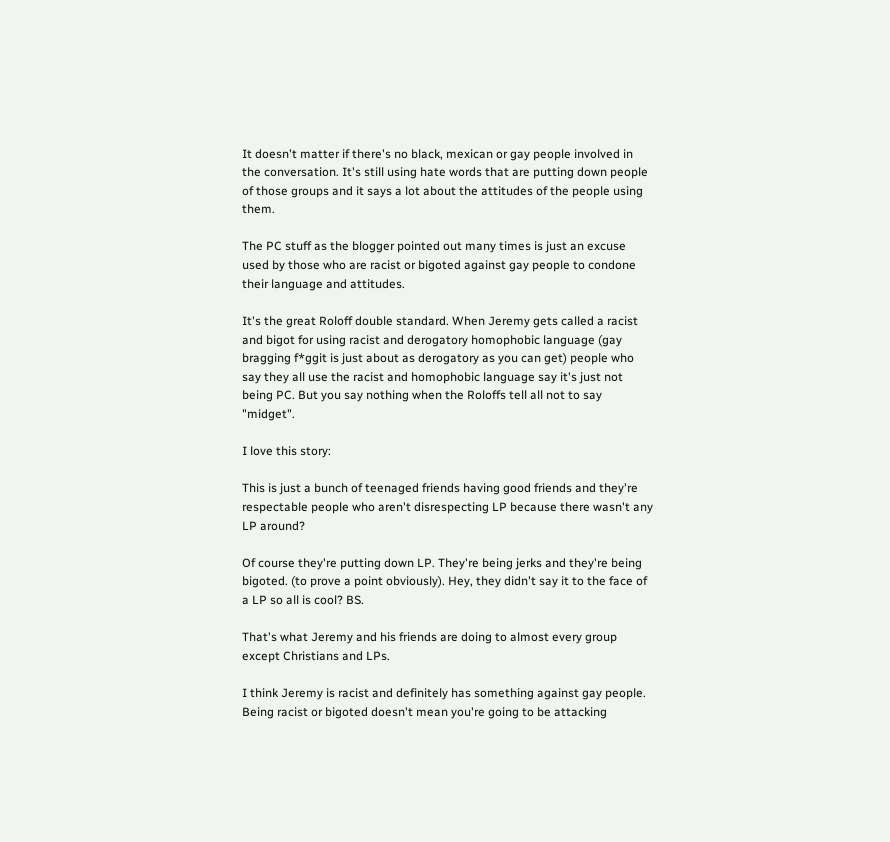It doesn't matter if there's no black, mexican or gay people involved in the conversation. It's still using hate words that are putting down people of those groups and it says a lot about the attitudes of the people using them.

The PC stuff as the blogger pointed out many times is just an excuse used by those who are racist or bigoted against gay people to condone their language and attitudes.

It's the great Roloff double standard. When Jeremy gets called a racist and bigot for using racist and derogatory homophobic language (gay bragging f*ggit is just about as derogatory as you can get) people who say they all use the racist and homophobic language say it's just not being PC. But you say nothing when the Roloffs tell all not to say "midget".

I love this story:

This is just a bunch of teenaged friends having good friends and they're respectable people who aren't disrespecting LP because there wasn't any LP around?

Of course they're putting down LP. They're being jerks and they're being bigoted. (to prove a point obviously). Hey, they didn't say it to the face of a LP so all is cool? BS.

That's what Jeremy and his friends are doing to almost every group except Christians and LPs.

I think Jeremy is racist and definitely has something against gay people. Being racist or bigoted doesn't mean you're going to be attacking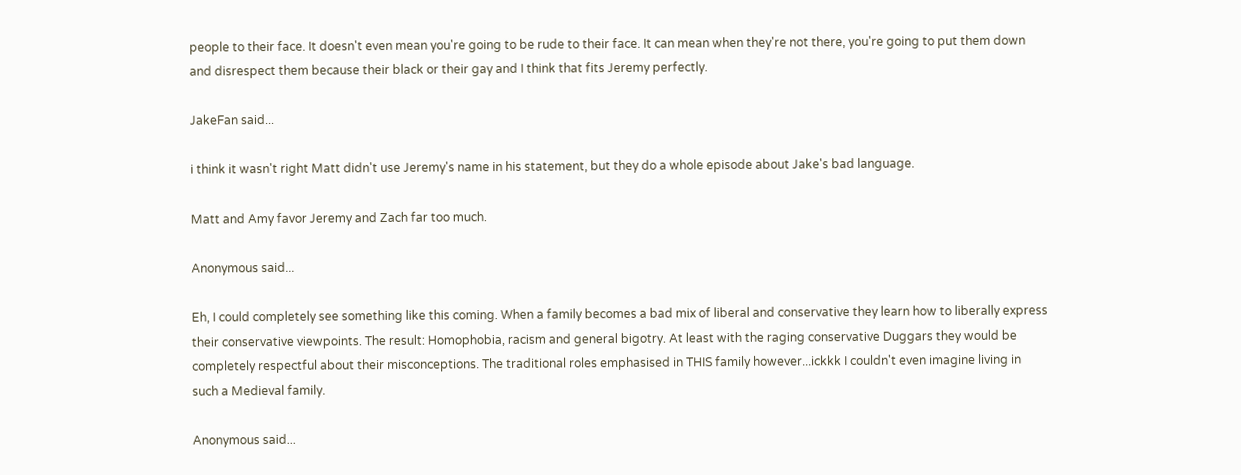people to their face. It doesn't even mean you're going to be rude to their face. It can mean when they're not there, you're going to put them down and disrespect them because their black or their gay and I think that fits Jeremy perfectly.

JakeFan said...

i think it wasn't right Matt didn't use Jeremy's name in his statement, but they do a whole episode about Jake's bad language.

Matt and Amy favor Jeremy and Zach far too much.

Anonymous said...

Eh, I could completely see something like this coming. When a family becomes a bad mix of liberal and conservative they learn how to liberally express their conservative viewpoints. The result: Homophobia, racism and general bigotry. At least with the raging conservative Duggars they would be completely respectful about their misconceptions. The traditional roles emphasised in THIS family however...ickkk I couldn't even imagine living in such a Medieval family.

Anonymous said...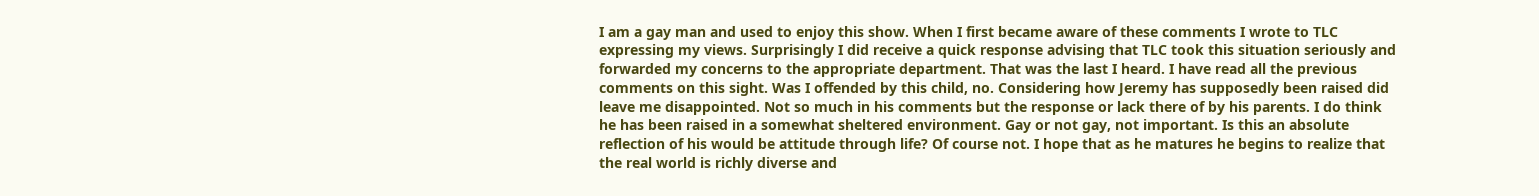I am a gay man and used to enjoy this show. When I first became aware of these comments I wrote to TLC expressing my views. Surprisingly I did receive a quick response advising that TLC took this situation seriously and forwarded my concerns to the appropriate department. That was the last I heard. I have read all the previous comments on this sight. Was I offended by this child, no. Considering how Jeremy has supposedly been raised did leave me disappointed. Not so much in his comments but the response or lack there of by his parents. I do think he has been raised in a somewhat sheltered environment. Gay or not gay, not important. Is this an absolute reflection of his would be attitude through life? Of course not. I hope that as he matures he begins to realize that the real world is richly diverse and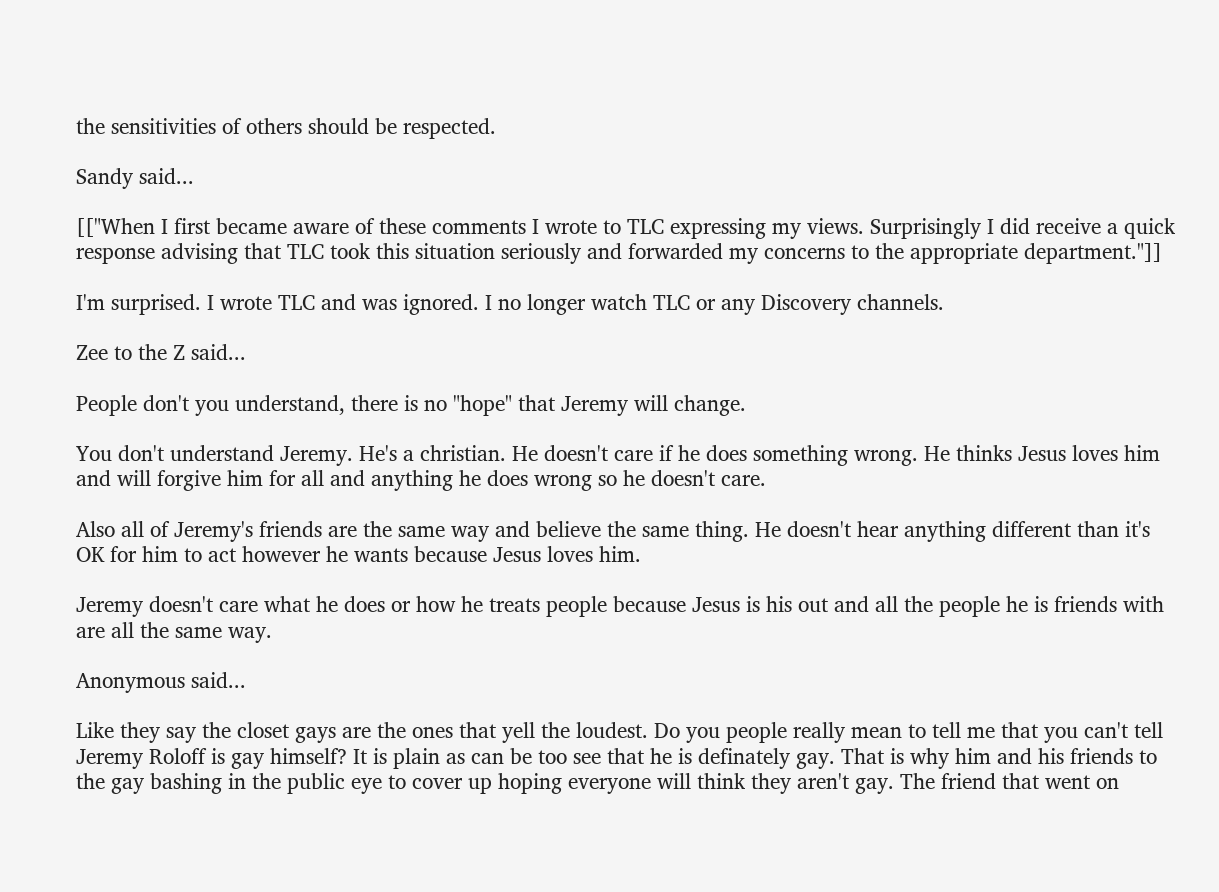the sensitivities of others should be respected.

Sandy said...

[["When I first became aware of these comments I wrote to TLC expressing my views. Surprisingly I did receive a quick response advising that TLC took this situation seriously and forwarded my concerns to the appropriate department."]]

I'm surprised. I wrote TLC and was ignored. I no longer watch TLC or any Discovery channels.

Zee to the Z said...

People don't you understand, there is no "hope" that Jeremy will change.

You don't understand Jeremy. He's a christian. He doesn't care if he does something wrong. He thinks Jesus loves him and will forgive him for all and anything he does wrong so he doesn't care.

Also all of Jeremy's friends are the same way and believe the same thing. He doesn't hear anything different than it's OK for him to act however he wants because Jesus loves him.

Jeremy doesn't care what he does or how he treats people because Jesus is his out and all the people he is friends with are all the same way.

Anonymous said...

Like they say the closet gays are the ones that yell the loudest. Do you people really mean to tell me that you can't tell Jeremy Roloff is gay himself? It is plain as can be too see that he is definately gay. That is why him and his friends to the gay bashing in the public eye to cover up hoping everyone will think they aren't gay. The friend that went on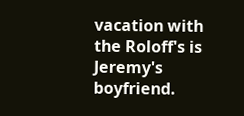vacation with the Roloff's is Jeremy's boyfriend.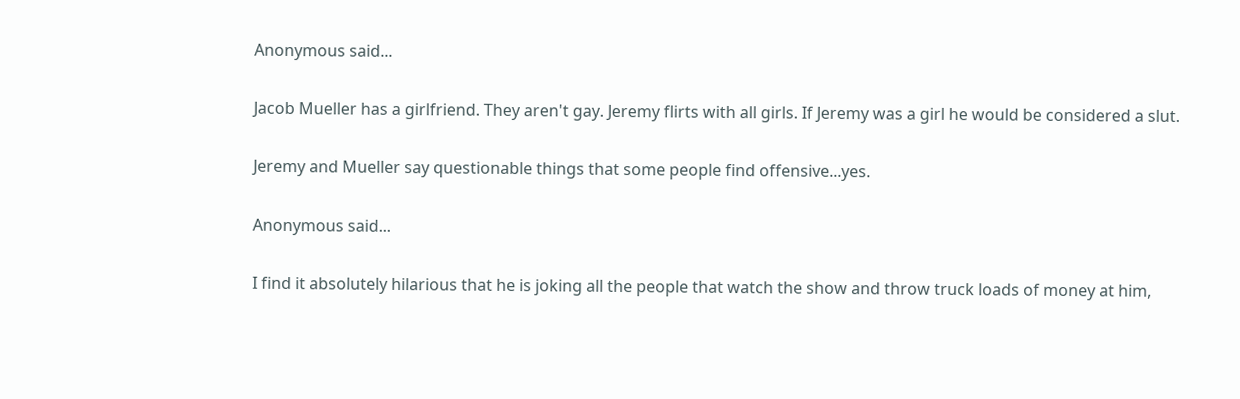Anonymous said...

Jacob Mueller has a girlfriend. They aren't gay. Jeremy flirts with all girls. If Jeremy was a girl he would be considered a slut.

Jeremy and Mueller say questionable things that some people find offensive...yes.

Anonymous said...

I find it absolutely hilarious that he is joking all the people that watch the show and throw truck loads of money at him,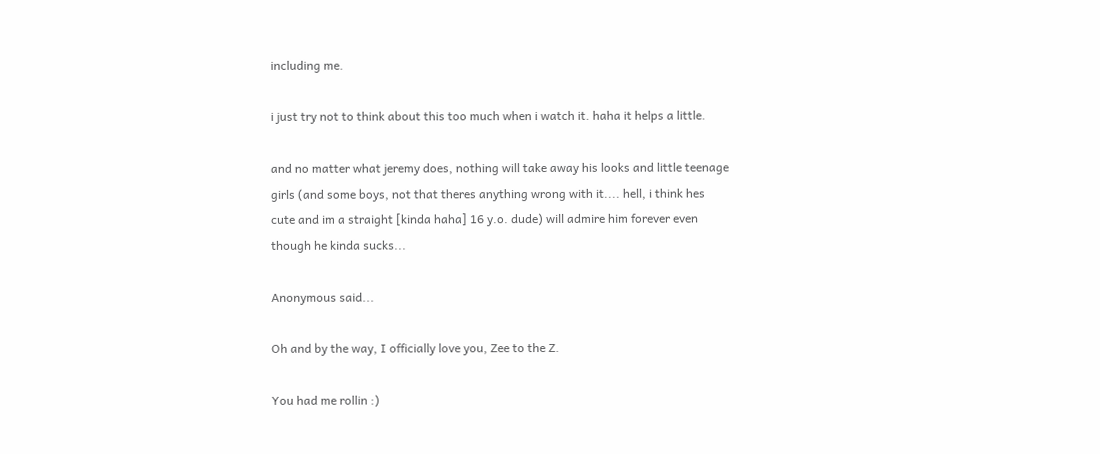including me.

i just try not to think about this too much when i watch it. haha it helps a little.

and no matter what jeremy does, nothing will take away his looks and little teenage girls (and some boys, not that theres anything wrong with it.... hell, i think hes cute and im a straight [kinda haha] 16 y.o. dude) will admire him forever even though he kinda sucks...

Anonymous said...

Oh and by the way, I officially love you, Zee to the Z.

You had me rollin :)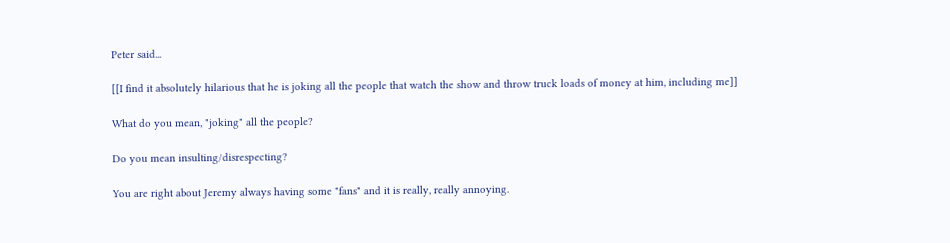Peter said...

[[I find it absolutely hilarious that he is joking all the people that watch the show and throw truck loads of money at him, including me]]

What do you mean, "joking" all the people?

Do you mean insulting/disrespecting?

You are right about Jeremy always having some "fans" and it is really, really annoying.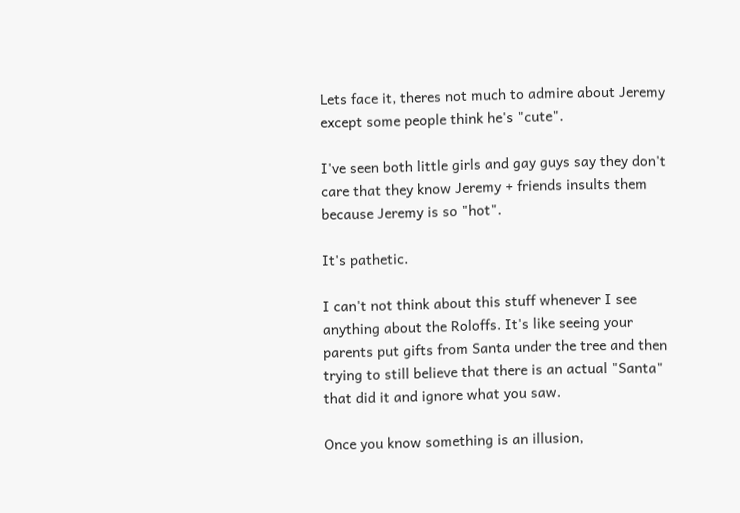Lets face it, theres not much to admire about Jeremy except some people think he's "cute".

I've seen both little girls and gay guys say they don't care that they know Jeremy + friends insults them because Jeremy is so "hot".

It's pathetic.

I can't not think about this stuff whenever I see anything about the Roloffs. It's like seeing your parents put gifts from Santa under the tree and then trying to still believe that there is an actual "Santa" that did it and ignore what you saw.

Once you know something is an illusion,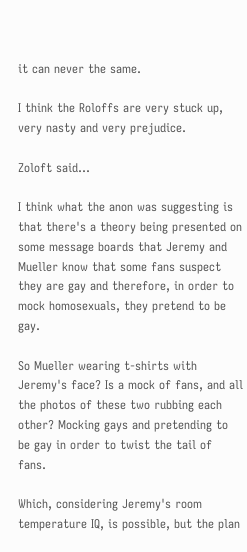it can never the same.

I think the Roloffs are very stuck up, very nasty and very prejudice.

Zoloft said...

I think what the anon was suggesting is that there's a theory being presented on some message boards that Jeremy and Mueller know that some fans suspect they are gay and therefore, in order to mock homosexuals, they pretend to be gay.

So Mueller wearing t-shirts with Jeremy's face? Is a mock of fans, and all the photos of these two rubbing each other? Mocking gays and pretending to be gay in order to twist the tail of fans.

Which, considering Jeremy's room temperature IQ, is possible, but the plan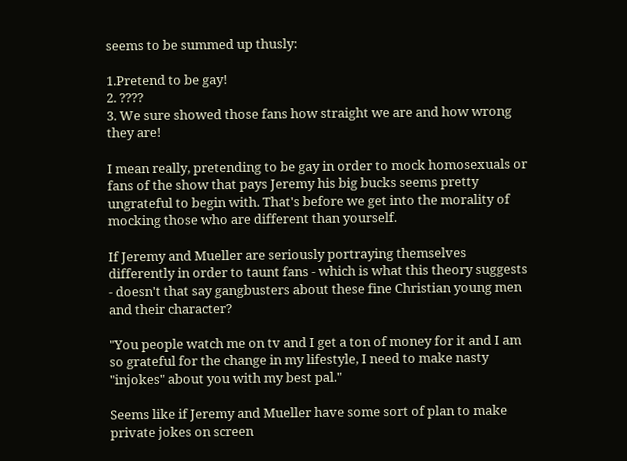seems to be summed up thusly:

1.Pretend to be gay!
2. ????
3. We sure showed those fans how straight we are and how wrong they are!

I mean really, pretending to be gay in order to mock homosexuals or fans of the show that pays Jeremy his big bucks seems pretty ungrateful to begin with. That's before we get into the morality of mocking those who are different than yourself.

If Jeremy and Mueller are seriously portraying themselves differently in order to taunt fans - which is what this theory suggests - doesn't that say gangbusters about these fine Christian young men and their character?

"You people watch me on tv and I get a ton of money for it and I am so grateful for the change in my lifestyle, I need to make nasty "injokes" about you with my best pal."

Seems like if Jeremy and Mueller have some sort of plan to make private jokes on screen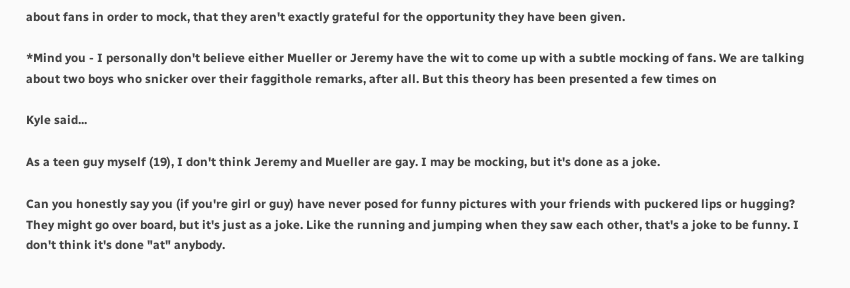about fans in order to mock, that they aren't exactly grateful for the opportunity they have been given.

*Mind you - I personally don't believe either Mueller or Jeremy have the wit to come up with a subtle mocking of fans. We are talking about two boys who snicker over their faggithole remarks, after all. But this theory has been presented a few times on

Kyle said...

As a teen guy myself (19), I don't think Jeremy and Mueller are gay. I may be mocking, but it's done as a joke.

Can you honestly say you (if you're girl or guy) have never posed for funny pictures with your friends with puckered lips or hugging? They might go over board, but it's just as a joke. Like the running and jumping when they saw each other, that's a joke to be funny. I don't think it's done "at" anybody.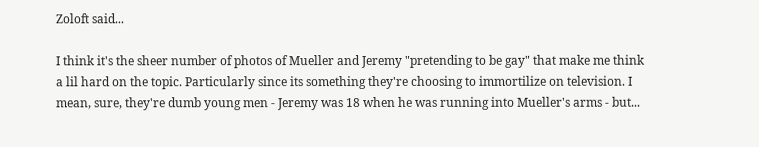Zoloft said...

I think it's the sheer number of photos of Mueller and Jeremy "pretending to be gay" that make me think a lil hard on the topic. Particularly since its something they're choosing to immortilize on television. I mean, sure, they're dumb young men - Jeremy was 18 when he was running into Mueller's arms - but...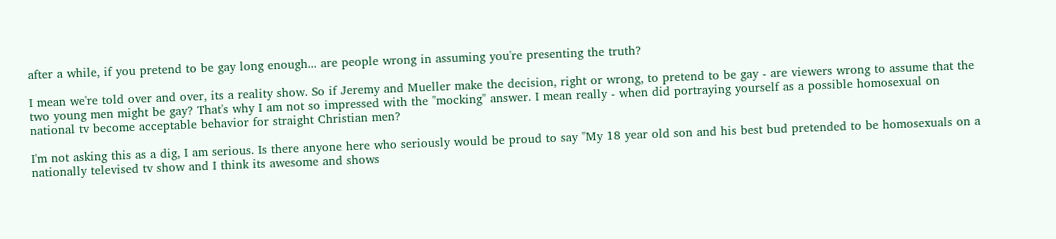after a while, if you pretend to be gay long enough... are people wrong in assuming you're presenting the truth?

I mean we're told over and over, its a reality show. So if Jeremy and Mueller make the decision, right or wrong, to pretend to be gay - are viewers wrong to assume that the two young men might be gay? That's why I am not so impressed with the "mocking" answer. I mean really - when did portraying yourself as a possible homosexual on national tv become acceptable behavior for straight Christian men?

I'm not asking this as a dig, I am serious. Is there anyone here who seriously would be proud to say "My 18 year old son and his best bud pretended to be homosexuals on a nationally televised tv show and I think its awesome and shows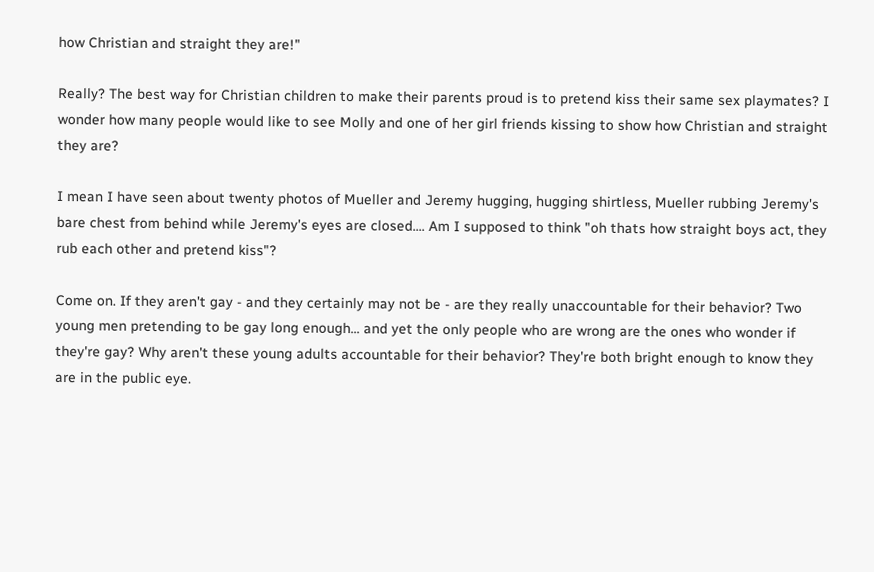how Christian and straight they are!"

Really? The best way for Christian children to make their parents proud is to pretend kiss their same sex playmates? I wonder how many people would like to see Molly and one of her girl friends kissing to show how Christian and straight they are?

I mean I have seen about twenty photos of Mueller and Jeremy hugging, hugging shirtless, Mueller rubbing Jeremy's bare chest from behind while Jeremy's eyes are closed.... Am I supposed to think "oh thats how straight boys act, they rub each other and pretend kiss"?

Come on. If they aren't gay - and they certainly may not be - are they really unaccountable for their behavior? Two young men pretending to be gay long enough... and yet the only people who are wrong are the ones who wonder if they're gay? Why aren't these young adults accountable for their behavior? They're both bright enough to know they are in the public eye.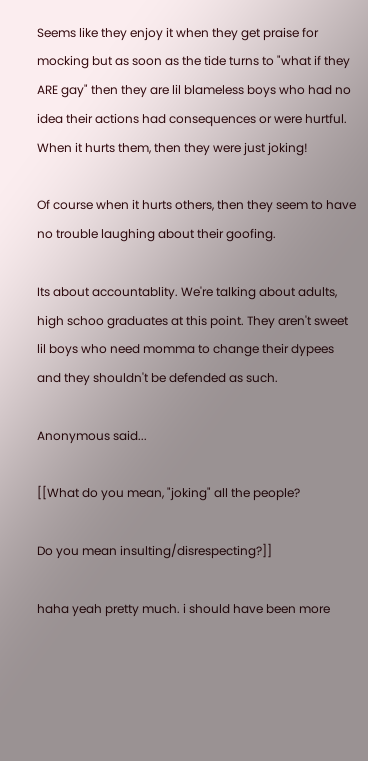Seems like they enjoy it when they get praise for mocking but as soon as the tide turns to "what if they ARE gay" then they are lil blameless boys who had no idea their actions had consequences or were hurtful. When it hurts them, then they were just joking!

Of course when it hurts others, then they seem to have no trouble laughing about their goofing.

Its about accountablity. We're talking about adults, high schoo graduates at this point. They aren't sweet lil boys who need momma to change their dypees and they shouldn't be defended as such.

Anonymous said...

[[What do you mean, "joking" all the people?

Do you mean insulting/disrespecting?]]

haha yeah pretty much. i should have been more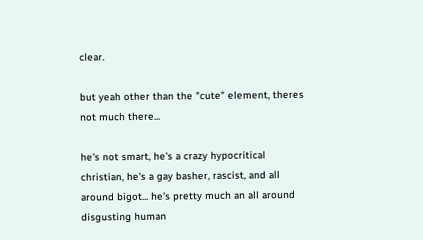clear.

but yeah other than the "cute" element, theres not much there...

he's not smart, he's a crazy hypocritical christian, he's a gay basher, rascist, and all around bigot... he's pretty much an all around disgusting human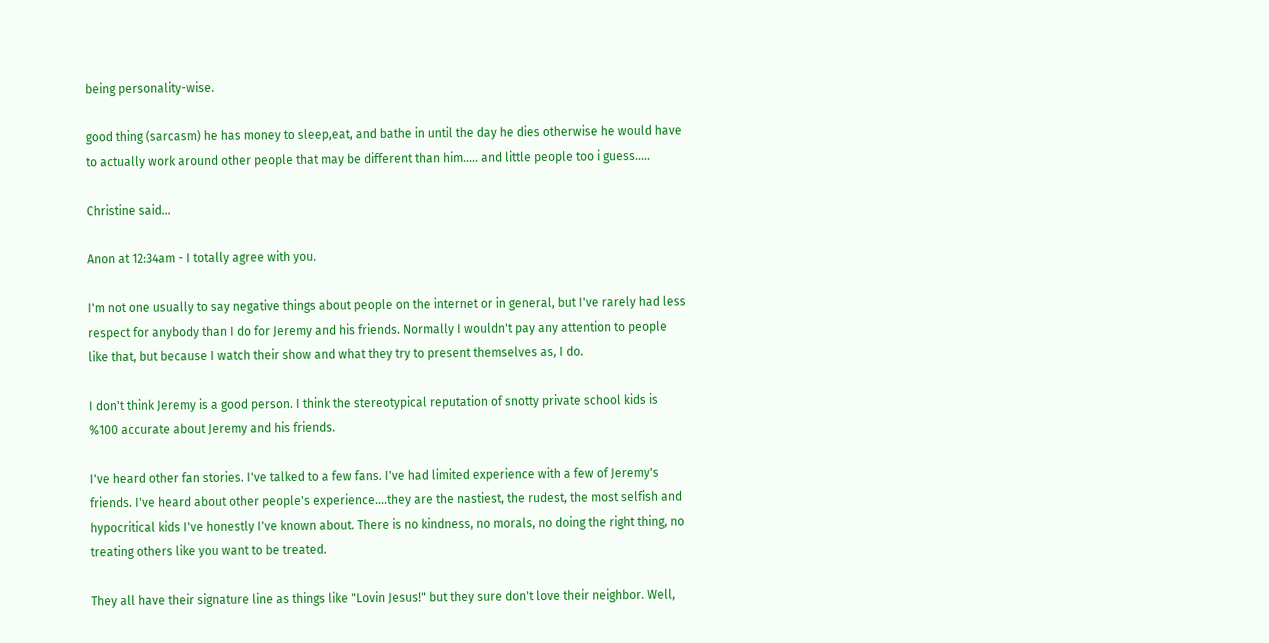being personality-wise.

good thing (sarcasm) he has money to sleep,eat, and bathe in until the day he dies otherwise he would have to actually work around other people that may be different than him..... and little people too i guess.....

Christine said...

Anon at 12:34am - I totally agree with you.

I'm not one usually to say negative things about people on the internet or in general, but I've rarely had less respect for anybody than I do for Jeremy and his friends. Normally I wouldn't pay any attention to people like that, but because I watch their show and what they try to present themselves as, I do.

I don't think Jeremy is a good person. I think the stereotypical reputation of snotty private school kids is %100 accurate about Jeremy and his friends.

I've heard other fan stories. I've talked to a few fans. I've had limited experience with a few of Jeremy's friends. I've heard about other people's experience....they are the nastiest, the rudest, the most selfish and hypocritical kids I've honestly I've known about. There is no kindness, no morals, no doing the right thing, no treating others like you want to be treated.

They all have their signature line as things like "Lovin Jesus!" but they sure don't love their neighbor. Well,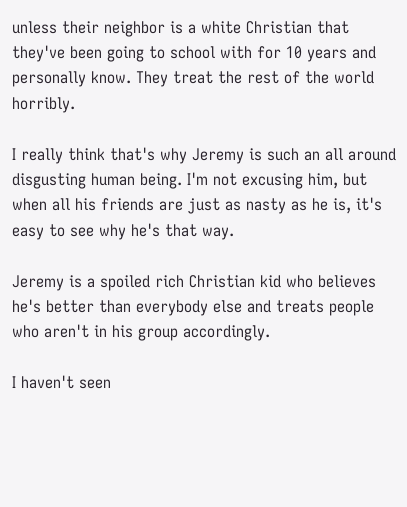unless their neighbor is a white Christian that they've been going to school with for 10 years and personally know. They treat the rest of the world horribly.

I really think that's why Jeremy is such an all around disgusting human being. I'm not excusing him, but when all his friends are just as nasty as he is, it's easy to see why he's that way.

Jeremy is a spoiled rich Christian kid who believes he's better than everybody else and treats people who aren't in his group accordingly.

I haven't seen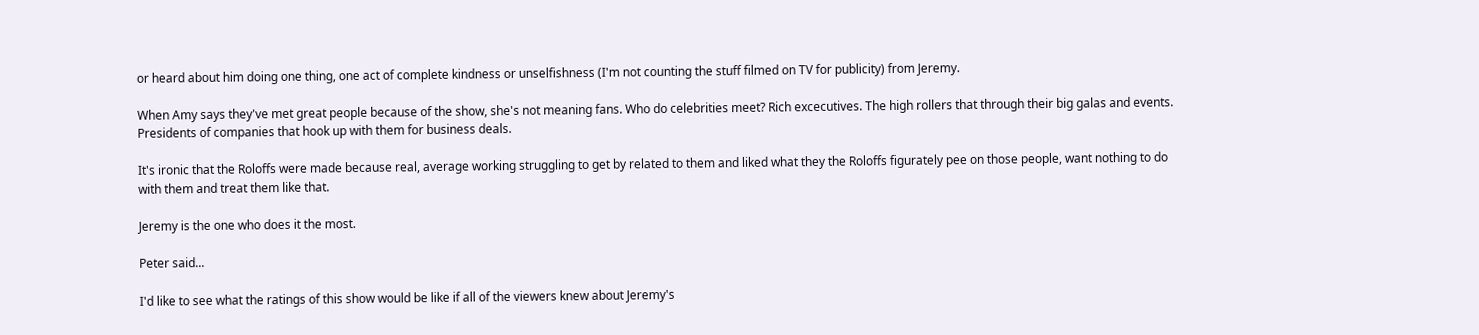or heard about him doing one thing, one act of complete kindness or unselfishness (I'm not counting the stuff filmed on TV for publicity) from Jeremy.

When Amy says they've met great people because of the show, she's not meaning fans. Who do celebrities meet? Rich excecutives. The high rollers that through their big galas and events. Presidents of companies that hook up with them for business deals.

It's ironic that the Roloffs were made because real, average working struggling to get by related to them and liked what they the Roloffs figurately pee on those people, want nothing to do with them and treat them like that.

Jeremy is the one who does it the most.

Peter said...

I'd like to see what the ratings of this show would be like if all of the viewers knew about Jeremy's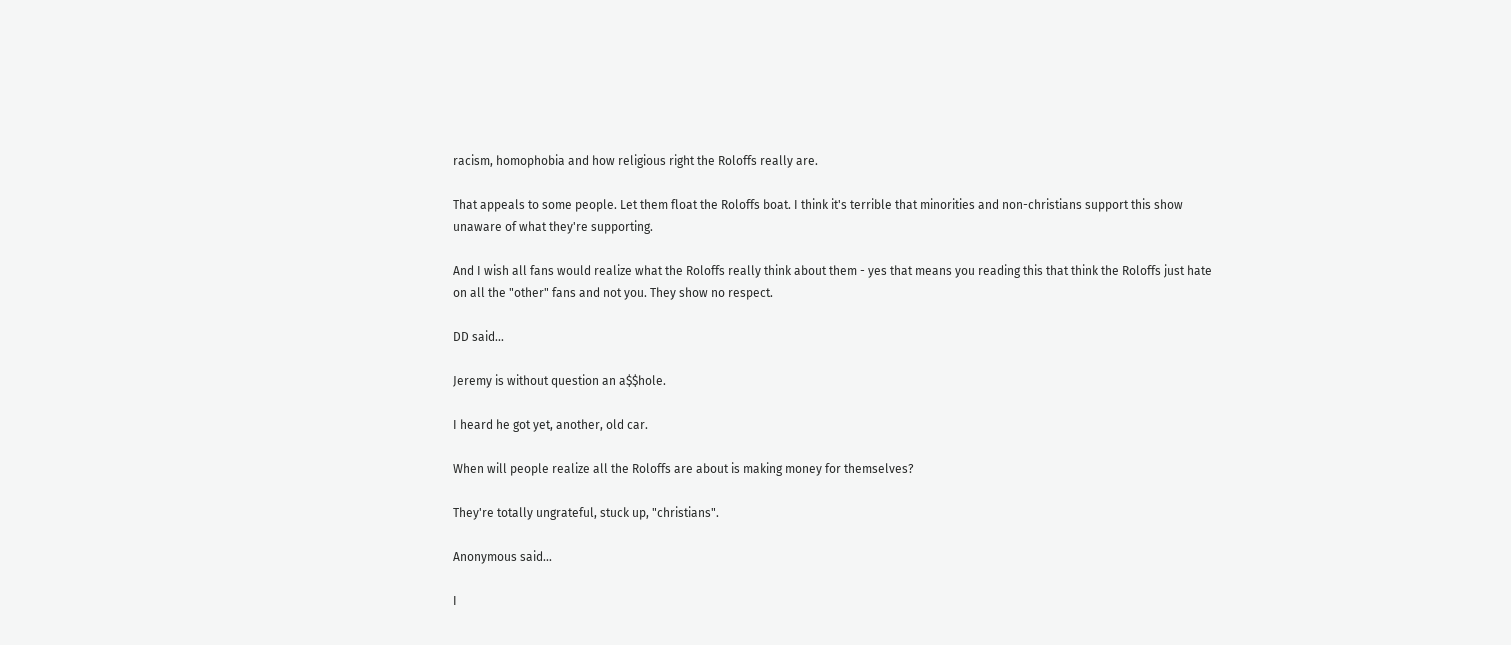racism, homophobia and how religious right the Roloffs really are.

That appeals to some people. Let them float the Roloffs boat. I think it's terrible that minorities and non-christians support this show unaware of what they're supporting.

And I wish all fans would realize what the Roloffs really think about them - yes that means you reading this that think the Roloffs just hate on all the "other" fans and not you. They show no respect.

DD said...

Jeremy is without question an a$$hole.

I heard he got yet, another, old car.

When will people realize all the Roloffs are about is making money for themselves?

They're totally ungrateful, stuck up, "christians".

Anonymous said...

I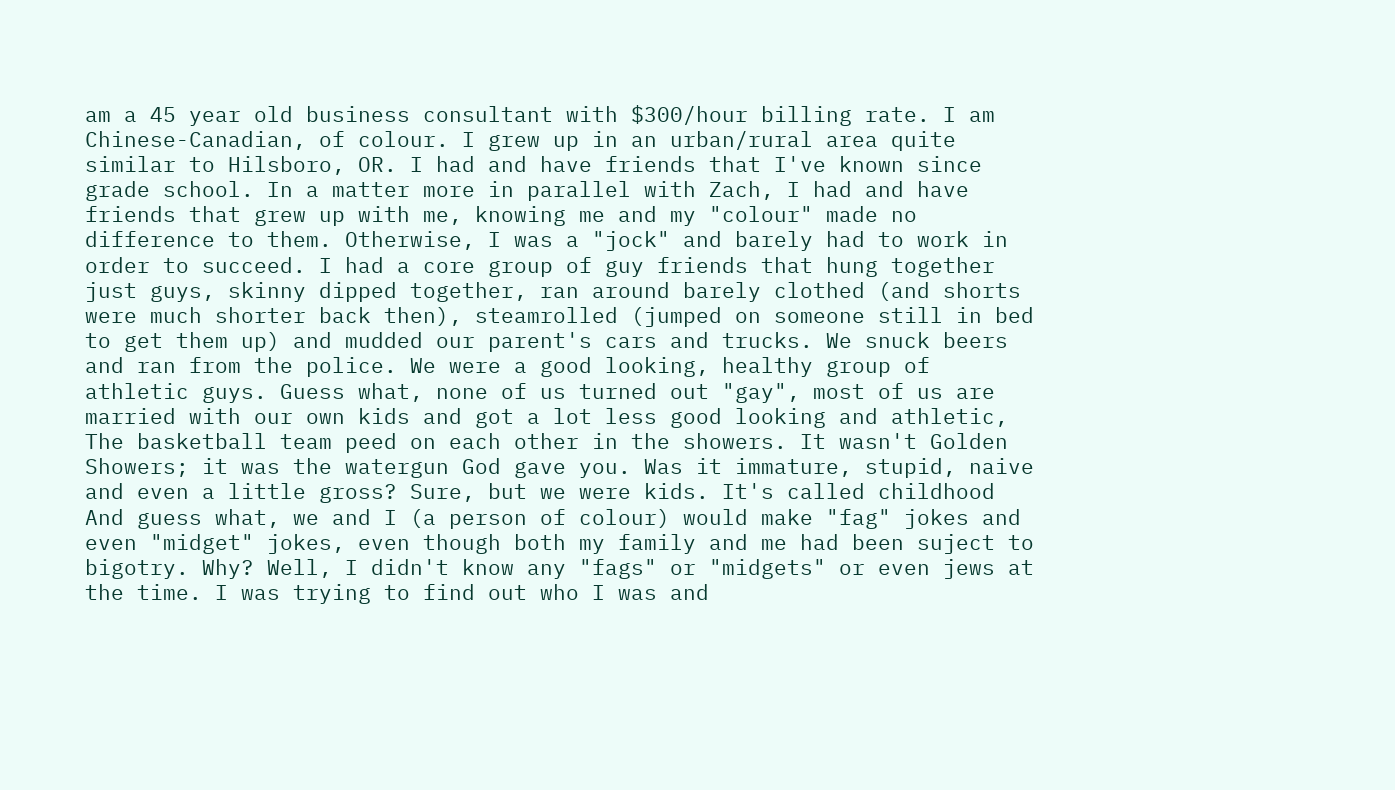am a 45 year old business consultant with $300/hour billing rate. I am Chinese-Canadian, of colour. I grew up in an urban/rural area quite similar to Hilsboro, OR. I had and have friends that I've known since grade school. In a matter more in parallel with Zach, I had and have friends that grew up with me, knowing me and my "colour" made no difference to them. Otherwise, I was a "jock" and barely had to work in order to succeed. I had a core group of guy friends that hung together just guys, skinny dipped together, ran around barely clothed (and shorts were much shorter back then), steamrolled (jumped on someone still in bed to get them up) and mudded our parent's cars and trucks. We snuck beers and ran from the police. We were a good looking, healthy group of athletic guys. Guess what, none of us turned out "gay", most of us are married with our own kids and got a lot less good looking and athletic, The basketball team peed on each other in the showers. It wasn't Golden Showers; it was the watergun God gave you. Was it immature, stupid, naive and even a little gross? Sure, but we were kids. It's called childhood
And guess what, we and I (a person of colour) would make "fag" jokes and even "midget" jokes, even though both my family and me had been suject to bigotry. Why? Well, I didn't know any "fags" or "midgets" or even jews at the time. I was trying to find out who I was and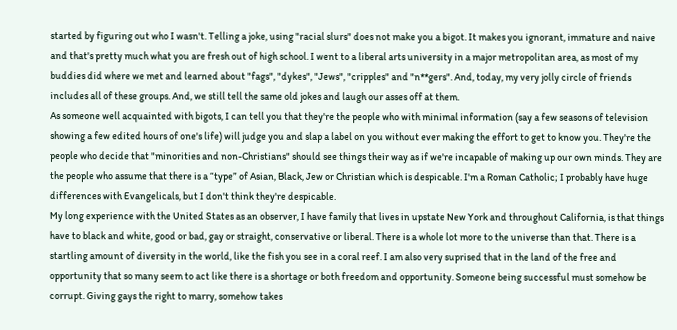started by figuring out who I wasn't. Telling a joke, using "racial slurs" does not make you a bigot. It makes you ignorant, immature and naive and that's pretty much what you are fresh out of high school. I went to a liberal arts university in a major metropolitan area, as most of my buddies did where we met and learned about "fags", "dykes", "Jews", "cripples" and "n**gers". And, today, my very jolly circle of friends includes all of these groups. And, we still tell the same old jokes and laugh our asses off at them.
As someone well acquainted with bigots, I can tell you that they're the people who with minimal information (say a few seasons of television showing a few edited hours of one's life) will judge you and slap a label on you without ever making the effort to get to know you. They're the people who decide that "minorities and non-Christians" should see things their way as if we're incapable of making up our own minds. They are the people who assume that there is a “type” of Asian, Black, Jew or Christian which is despicable. I'm a Roman Catholic; I probably have huge differences with Evangelicals, but I don't think they're despicable.
My long experience with the United States as an observer, I have family that lives in upstate New York and throughout California, is that things have to black and white, good or bad, gay or straight, conservative or liberal. There is a whole lot more to the universe than that. There is a startling amount of diversity in the world, like the fish you see in a coral reef. I am also very suprised that in the land of the free and opportunity that so many seem to act like there is a shortage or both freedom and opportunity. Someone being successful must somehow be corrupt. Giving gays the right to marry, somehow takes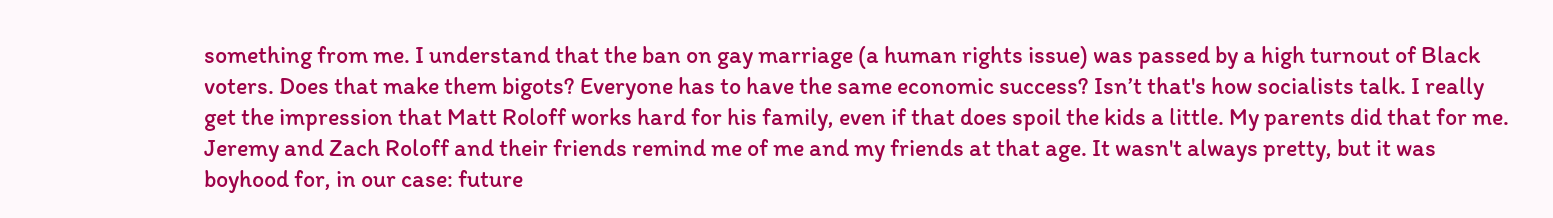something from me. I understand that the ban on gay marriage (a human rights issue) was passed by a high turnout of Black voters. Does that make them bigots? Everyone has to have the same economic success? Isn’t that's how socialists talk. I really get the impression that Matt Roloff works hard for his family, even if that does spoil the kids a little. My parents did that for me.
Jeremy and Zach Roloff and their friends remind me of me and my friends at that age. It wasn't always pretty, but it was boyhood for, in our case: future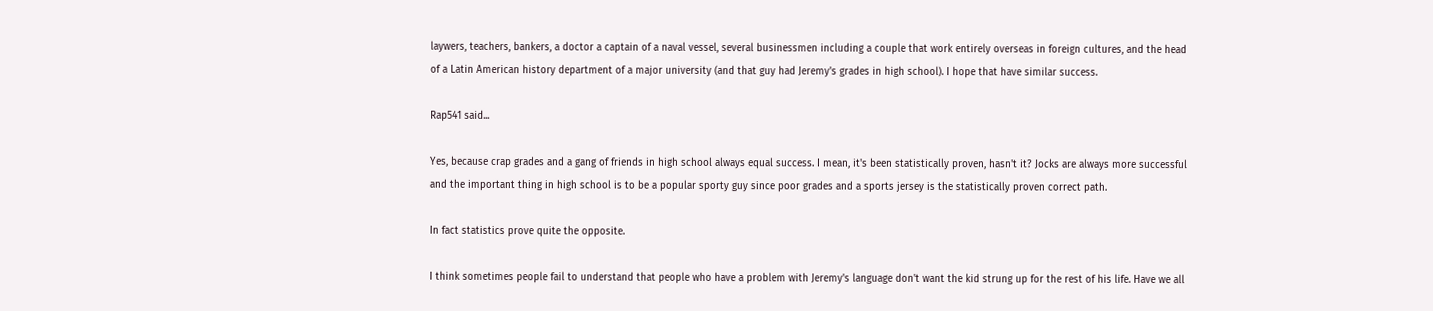laywers, teachers, bankers, a doctor a captain of a naval vessel, several businessmen including a couple that work entirely overseas in foreign cultures, and the head of a Latin American history department of a major university (and that guy had Jeremy's grades in high school). I hope that have similar success.

Rap541 said...

Yes, because crap grades and a gang of friends in high school always equal success. I mean, it's been statistically proven, hasn't it? Jocks are always more successful and the important thing in high school is to be a popular sporty guy since poor grades and a sports jersey is the statistically proven correct path.

In fact statistics prove quite the opposite.

I think sometimes people fail to understand that people who have a problem with Jeremy's language don't want the kid strung up for the rest of his life. Have we all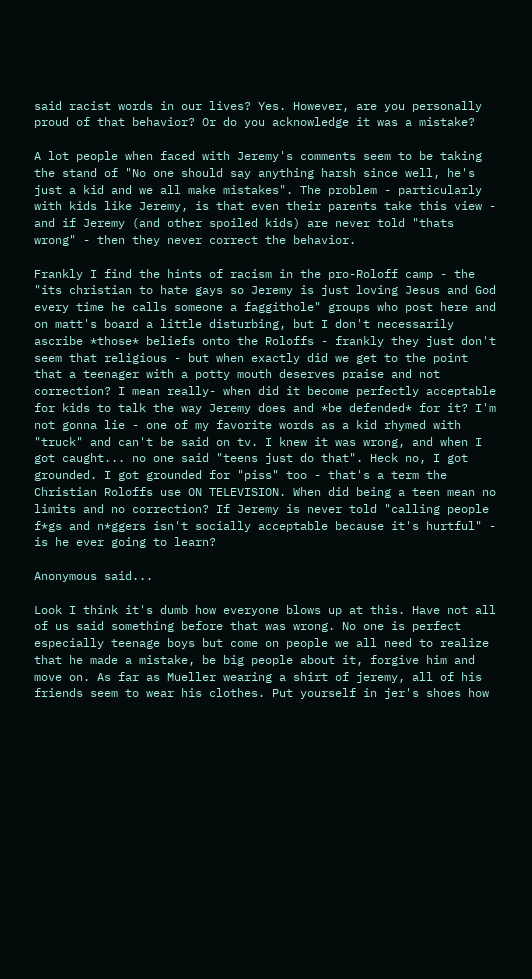said racist words in our lives? Yes. However, are you personally proud of that behavior? Or do you acknowledge it was a mistake?

A lot people when faced with Jeremy's comments seem to be taking the stand of "No one should say anything harsh since well, he's just a kid and we all make mistakes". The problem - particularly with kids like Jeremy, is that even their parents take this view - and if Jeremy (and other spoiled kids) are never told "thats wrong" - then they never correct the behavior.

Frankly I find the hints of racism in the pro-Roloff camp - the "its christian to hate gays so Jeremy is just loving Jesus and God every time he calls someone a faggithole" groups who post here and on matt's board a little disturbing, but I don't necessarily ascribe *those* beliefs onto the Roloffs - frankly they just don't seem that religious - but when exactly did we get to the point that a teenager with a potty mouth deserves praise and not correction? I mean really- when did it become perfectly acceptable for kids to talk the way Jeremy does and *be defended* for it? I'm not gonna lie - one of my favorite words as a kid rhymed with "truck" and can't be said on tv. I knew it was wrong, and when I got caught... no one said "teens just do that". Heck no, I got grounded. I got grounded for "piss" too - that's a term the Christian Roloffs use ON TELEVISION. When did being a teen mean no limits and no correction? If Jeremy is never told "calling people f*gs and n*ggers isn't socially acceptable because it's hurtful" - is he ever going to learn?

Anonymous said...

Look I think it's dumb how everyone blows up at this. Have not all of us said something before that was wrong. No one is perfect especially teenage boys but come on people we all need to realize that he made a mistake, be big people about it, forgive him and move on. As far as Mueller wearing a shirt of jeremy, all of his friends seem to wear his clothes. Put yourself in jer's shoes how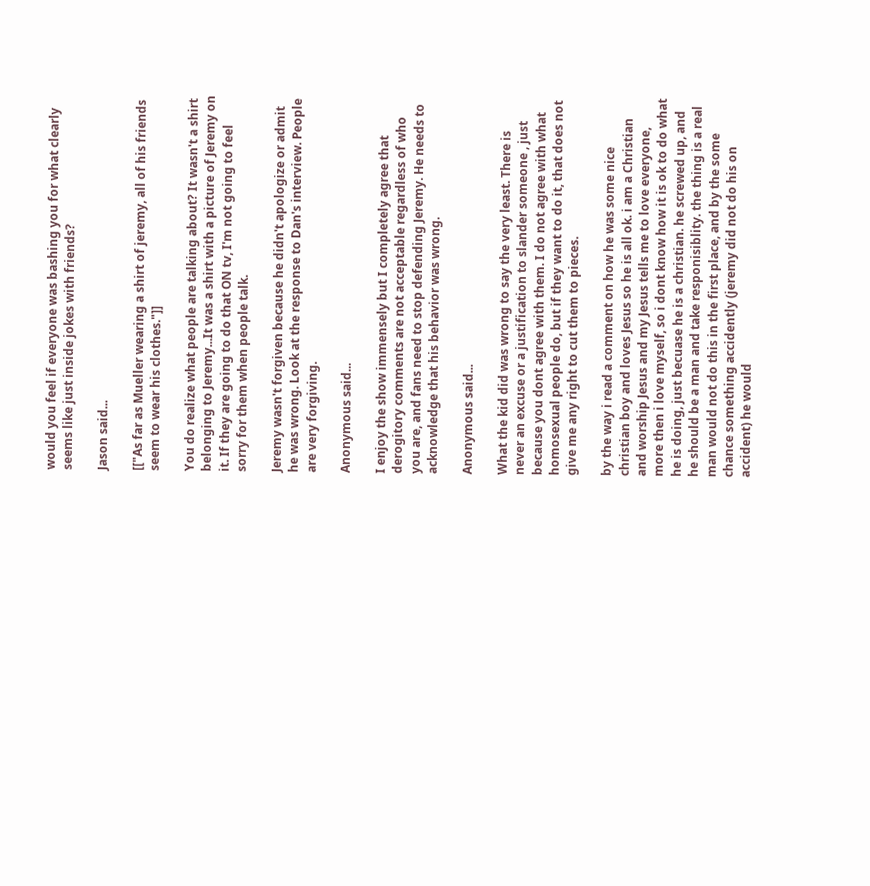would you feel if everyone was bashing you for what clearly seems like just inside jokes with friends?

Jason said...

[["As far as Mueller wearing a shirt of jeremy, all of his friends seem to wear his clothes."]]

You do realize what people are talking about? It wasn't a shirt belonging to Jeremy...It was a shirt with a picture of Jeremy on it. If they are going to do that ON tv, I'm not going to feel sorry for them when people talk.

Jeremy wasn't forgiven because he didn't apologize or admit he was wrong. Look at the response to Dan's interview. People are very forgiving.

Anonymous said...

I enjoy the show immensely but I completely agree that derogitory comments are not acceptable regardless of who you are, and fans need to stop defending Jeremy. He needs to acknowledge that his behavior was wrong.

Anonymous said...

What the kid did was wrong to say the very least. There is never an excuse or a justification to slander someone , just because you dont agree with them. I do not agree with what homosexual people do, but if they want to do it, that does not give me any right to cut them to pieces.

by the way i read a comment on how he was some nice christian boy and loves Jesus so he is all ok. i am a Christian and worship Jesus and my Jesus tells me to love everyone, more then i love myself, so i dont know how it is ok to do what he is doing, just becuase he is a christian. he screwed up, and he should be a man and take responisiblity. the thing is a real man would not do this in the first place, and by the some chance something accidently (jeremy did not do his on accident) he would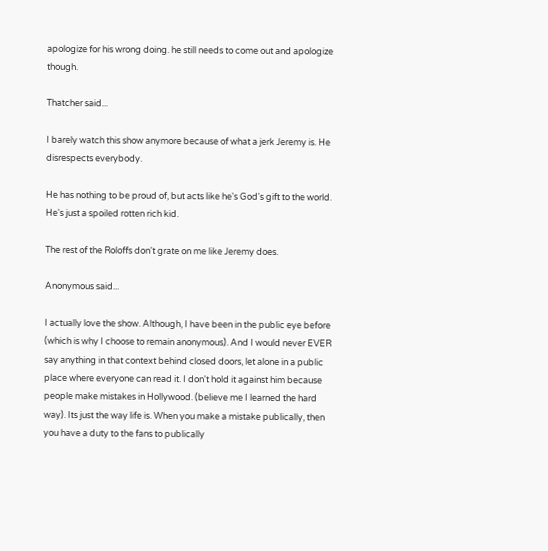apologize for his wrong doing. he still needs to come out and apologize though.

Thatcher said...

I barely watch this show anymore because of what a jerk Jeremy is. He disrespects everybody.

He has nothing to be proud of, but acts like he's God's gift to the world. He's just a spoiled rotten rich kid.

The rest of the Roloffs don't grate on me like Jeremy does.

Anonymous said...

I actually love the show. Although, I have been in the public eye before (which is why I choose to remain anonymous). And I would never EVER say anything in that context behind closed doors, let alone in a public place where everyone can read it. I don't hold it against him because people make mistakes in Hollywood. (believe me I learned the hard way). Its just the way life is. When you make a mistake publically, then you have a duty to the fans to publically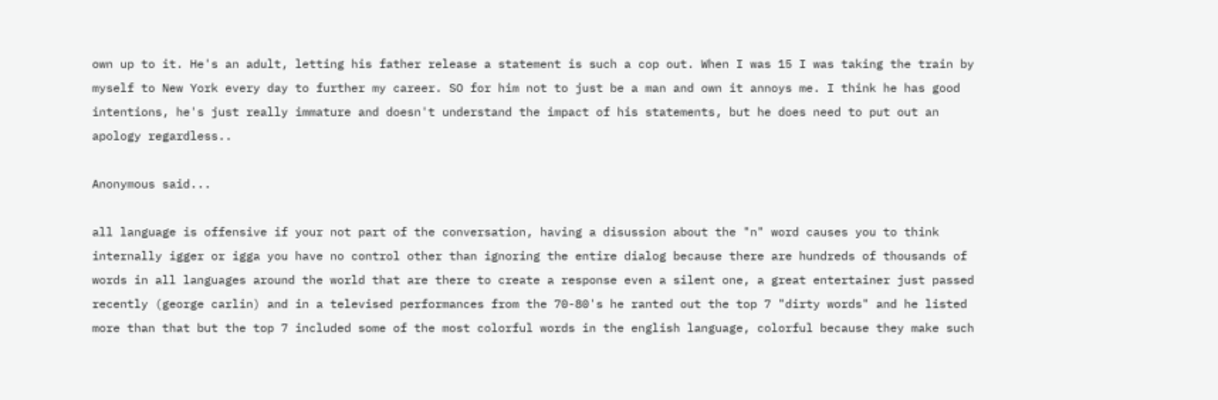own up to it. He's an adult, letting his father release a statement is such a cop out. When I was 15 I was taking the train by myself to New York every day to further my career. SO for him not to just be a man and own it annoys me. I think he has good intentions, he's just really immature and doesn't understand the impact of his statements, but he does need to put out an apology regardless..

Anonymous said...

all language is offensive if your not part of the conversation, having a disussion about the "n" word causes you to think internally igger or igga you have no control other than ignoring the entire dialog because there are hundreds of thousands of words in all languages around the world that are there to create a response even a silent one, a great entertainer just passed recently (george carlin) and in a televised performances from the 70-80's he ranted out the top 7 "dirty words" and he listed more than that but the top 7 included some of the most colorful words in the english language, colorful because they make such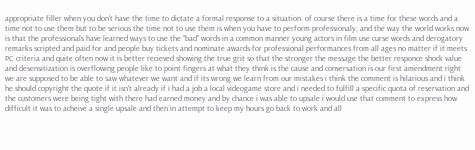appropriate filler when you don't have the time to dictate a formal response to a situation. of course there is a time for these words and a time not to use them but to be serious the time not to use them is when you have to perform professionaly, and the way the world works now is that the professionals have learned ways to use the "bad" words in a common manner young actors in film use curse words and derogatory remarks scripted and paid for and people buy tickets and nominate awards for professional performances from all ages no matter if it meets PC criteria and quite often now it is better recieved showing the true grit so that the stronger the message the better responce shock value and desensitization is overflowing people like to point fingers at what they think is the cause and conversation is our first amendment right we are supposed to be able to saw whatever we want and if its wrong we learn from our mistakes i think the comment is hilarious and i think he should copyright the quote if it isn't already if i had a job a local videogame store and i needed to fulfill a specific quota of reservation and the customers were being tight with there had earned money and by chance i was able to upsale i would use that comment to express how difficult it was to acheive a single upsale and then in attempt to keep my hours go back to work and all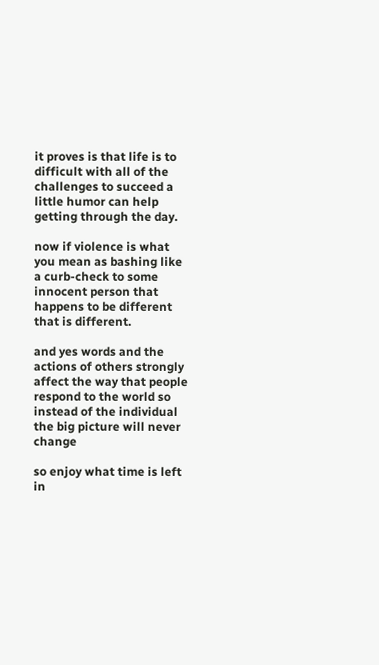it proves is that life is to difficult with all of the challenges to succeed a little humor can help getting through the day.

now if violence is what you mean as bashing like a curb-check to some innocent person that happens to be different that is different.

and yes words and the actions of others strongly affect the way that people respond to the world so instead of the individual the big picture will never change

so enjoy what time is left in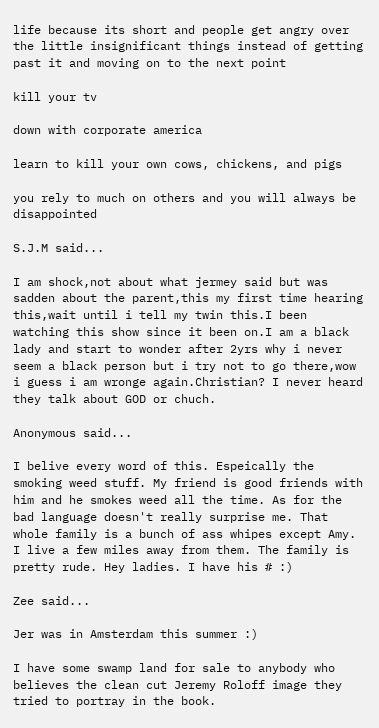life because its short and people get angry over the little insignificant things instead of getting past it and moving on to the next point

kill your tv

down with corporate america

learn to kill your own cows, chickens, and pigs

you rely to much on others and you will always be disappointed

S.J.M said...

I am shock,not about what jermey said but was sadden about the parent,this my first time hearing this,wait until i tell my twin this.I been watching this show since it been on.I am a black lady and start to wonder after 2yrs why i never seem a black person but i try not to go there,wow i guess i am wronge again.Christian? I never heard they talk about GOD or chuch.

Anonymous said...

I belive every word of this. Espeically the smoking weed stuff. My friend is good friends with him and he smokes weed all the time. As for the bad language doesn't really surprise me. That whole family is a bunch of ass whipes except Amy. I live a few miles away from them. The family is pretty rude. Hey ladies. I have his # :)

Zee said...

Jer was in Amsterdam this summer :)

I have some swamp land for sale to anybody who believes the clean cut Jeremy Roloff image they tried to portray in the book.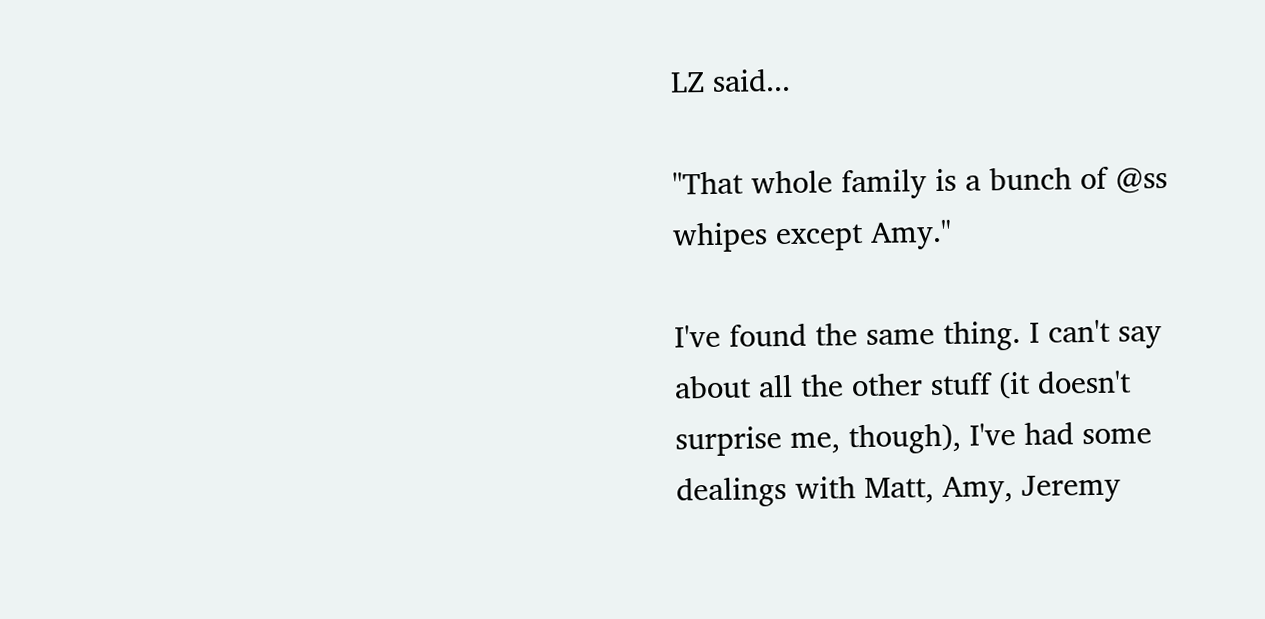LZ said...

"That whole family is a bunch of @ss whipes except Amy."

I've found the same thing. I can't say about all the other stuff (it doesn't surprise me, though), I've had some dealings with Matt, Amy, Jeremy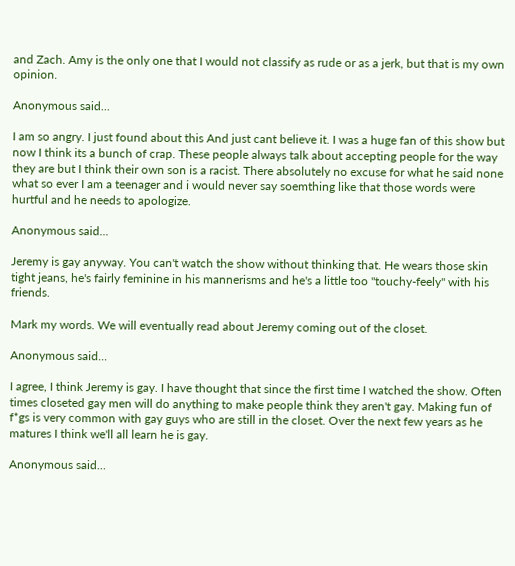and Zach. Amy is the only one that I would not classify as rude or as a jerk, but that is my own opinion.

Anonymous said...

I am so angry. I just found about this And just cant believe it. I was a huge fan of this show but now I think its a bunch of crap. These people always talk about accepting people for the way they are but I think their own son is a racist. There absolutely no excuse for what he said none what so ever I am a teenager and i would never say soemthing like that those words were hurtful and he needs to apologize.

Anonymous said...

Jeremy is gay anyway. You can't watch the show without thinking that. He wears those skin tight jeans, he's fairly feminine in his mannerisms and he's a little too "touchy-feely" with his friends.

Mark my words. We will eventually read about Jeremy coming out of the closet.

Anonymous said...

I agree, I think Jeremy is gay. I have thought that since the first time I watched the show. Often times closeted gay men will do anything to make people think they aren't gay. Making fun of f*gs is very common with gay guys who are still in the closet. Over the next few years as he matures I think we'll all learn he is gay.

Anonymous said...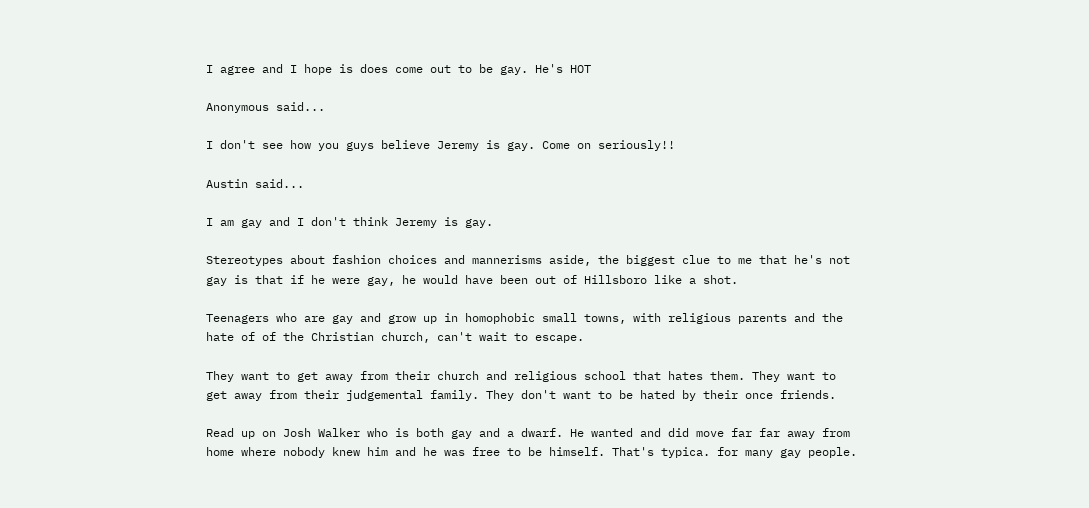I agree and I hope is does come out to be gay. He's HOT

Anonymous said...

I don't see how you guys believe Jeremy is gay. Come on seriously!!

Austin said...

I am gay and I don't think Jeremy is gay.

Stereotypes about fashion choices and mannerisms aside, the biggest clue to me that he's not gay is that if he were gay, he would have been out of Hillsboro like a shot.

Teenagers who are gay and grow up in homophobic small towns, with religious parents and the hate of of the Christian church, can't wait to escape.

They want to get away from their church and religious school that hates them. They want to get away from their judgemental family. They don't want to be hated by their once friends.

Read up on Josh Walker who is both gay and a dwarf. He wanted and did move far far away from home where nobody knew him and he was free to be himself. That's typica. for many gay people.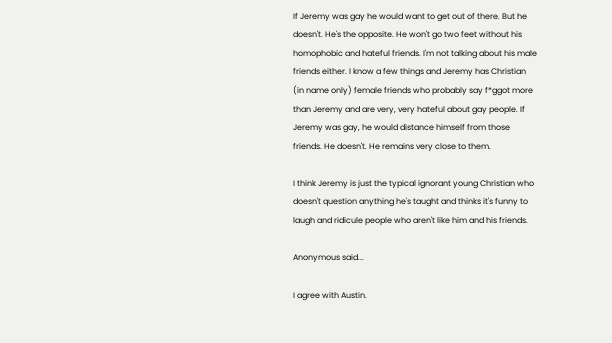If Jeremy was gay he would want to get out of there. But he doesn't. He's the opposite. He won't go two feet without his homophobic and hateful friends. I'm not talking about his male friends either. I know a few things and Jeremy has Christian (in name only) female friends who probably say f*ggot more than Jeremy and are very, very hateful about gay people. If Jeremy was gay, he would distance himself from those friends. He doesn't. He remains very close to them.

I think Jeremy is just the typical ignorant young Christian who doesn't question anything he's taught and thinks it's funny to laugh and ridicule people who aren't like him and his friends.

Anonymous said...

I agree with Austin.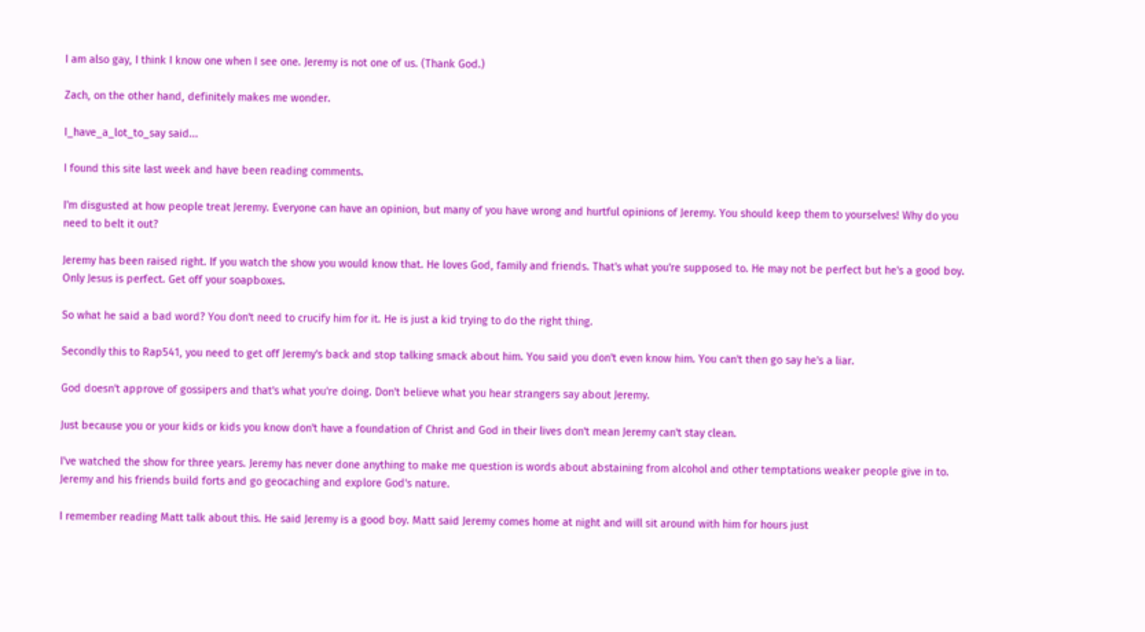I am also gay, I think I know one when I see one. Jeremy is not one of us. (Thank God.)

Zach, on the other hand, definitely makes me wonder.

I_have_a_lot_to_say said...

I found this site last week and have been reading comments.

I'm disgusted at how people treat Jeremy. Everyone can have an opinion, but many of you have wrong and hurtful opinions of Jeremy. You should keep them to yourselves! Why do you need to belt it out?

Jeremy has been raised right. If you watch the show you would know that. He loves God, family and friends. That's what you're supposed to. He may not be perfect but he's a good boy. Only Jesus is perfect. Get off your soapboxes.

So what he said a bad word? You don't need to crucify him for it. He is just a kid trying to do the right thing.

Secondly this to Rap541, you need to get off Jeremy's back and stop talking smack about him. You said you don't even know him. You can't then go say he's a liar.

God doesn't approve of gossipers and that's what you're doing. Don't believe what you hear strangers say about Jeremy.

Just because you or your kids or kids you know don't have a foundation of Christ and God in their lives don't mean Jeremy can't stay clean.

I've watched the show for three years. Jeremy has never done anything to make me question is words about abstaining from alcohol and other temptations weaker people give in to. Jeremy and his friends build forts and go geocaching and explore God's nature.

I remember reading Matt talk about this. He said Jeremy is a good boy. Matt said Jeremy comes home at night and will sit around with him for hours just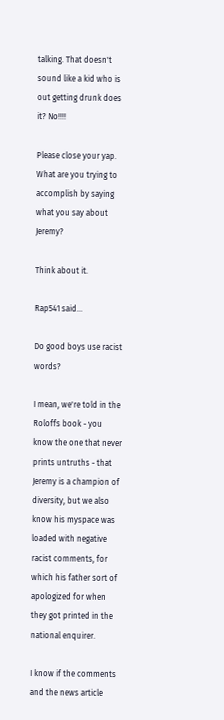talking. That doesn't sound like a kid who is out getting drunk does it? No!!!!

Please close your yap. What are you trying to accomplish by saying what you say about Jeremy?

Think about it.

Rap541 said...

Do good boys use racist words?

I mean, we're told in the Roloffs book - you know the one that never prints untruths - that Jeremy is a champion of diversity, but we also know his myspace was loaded with negative racist comments, for which his father sort of apologized for when they got printed in the national enquirer.

I know if the comments and the news article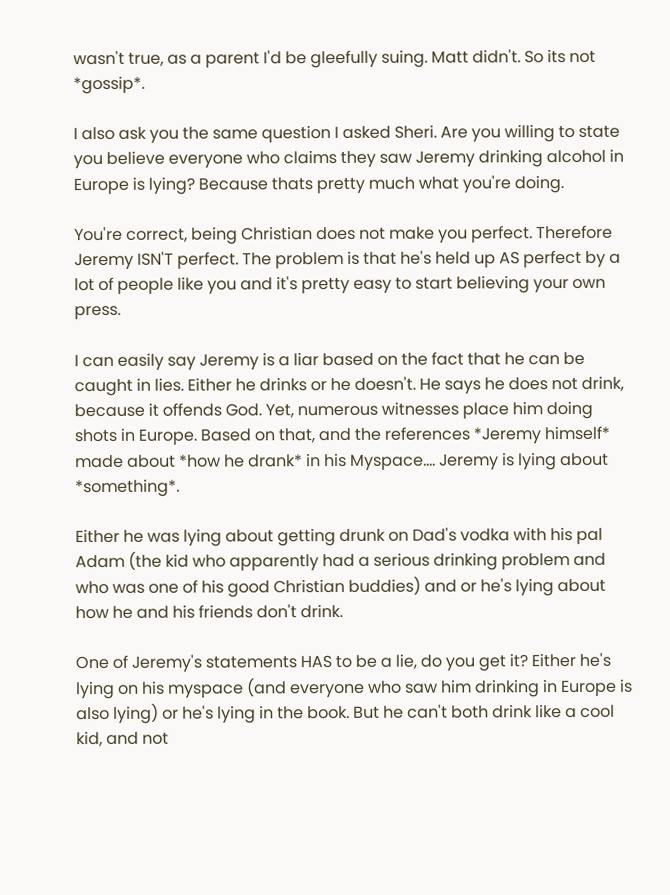wasn't true, as a parent I'd be gleefully suing. Matt didn't. So its not *gossip*.

I also ask you the same question I asked Sheri. Are you willing to state you believe everyone who claims they saw Jeremy drinking alcohol in Europe is lying? Because thats pretty much what you're doing.

You're correct, being Christian does not make you perfect. Therefore Jeremy ISN'T perfect. The problem is that he's held up AS perfect by a lot of people like you and it's pretty easy to start believing your own press.

I can easily say Jeremy is a liar based on the fact that he can be caught in lies. Either he drinks or he doesn't. He says he does not drink, because it offends God. Yet, numerous witnesses place him doing shots in Europe. Based on that, and the references *Jeremy himself* made about *how he drank* in his Myspace.... Jeremy is lying about *something*.

Either he was lying about getting drunk on Dad's vodka with his pal Adam (the kid who apparently had a serious drinking problem and who was one of his good Christian buddies) and or he's lying about how he and his friends don't drink.

One of Jeremy's statements HAS to be a lie, do you get it? Either he's lying on his myspace (and everyone who saw him drinking in Europe is also lying) or he's lying in the book. But he can't both drink like a cool kid, and not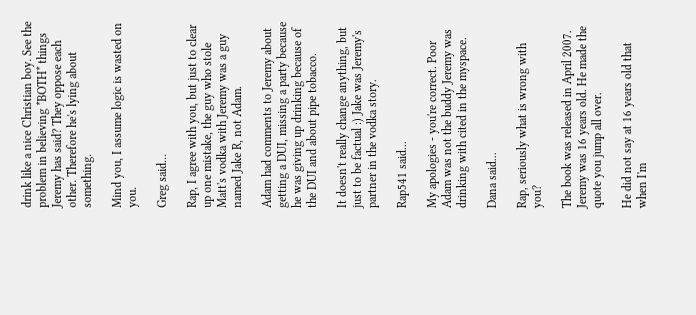drink like a nice Christian boy. See the problem in believing *BOTH* things Jeremy has said? They oppose each other. Therefore he's lying about something.

Mind you, I assume logic is wasted on you.

Greg said...

Rap, I agree with you, but just to clear up one mistake, the guy who stole Matt's vodka with Jeremy was a guy named Jake R, not Adam.

Adam had comments to Jeremy about getting a DUI, missing a party because he was giving up drinking because of the DUI and about pipe tobacco.

It doesn't really change anything, but just to be factual :) Jake was Jeremy's partner in the vodka story.

Rap541 said...

My apologies - you're correct. Poor Adam was not the buddy Jeremy was drinking with cited in the myspace.

Dana said...

Rap, seriously what is wrong with you?

The book was released in April 2007. Jeremy was 16 years old. He made the quote you jump all over.

He did not say at 16 years old that when I'm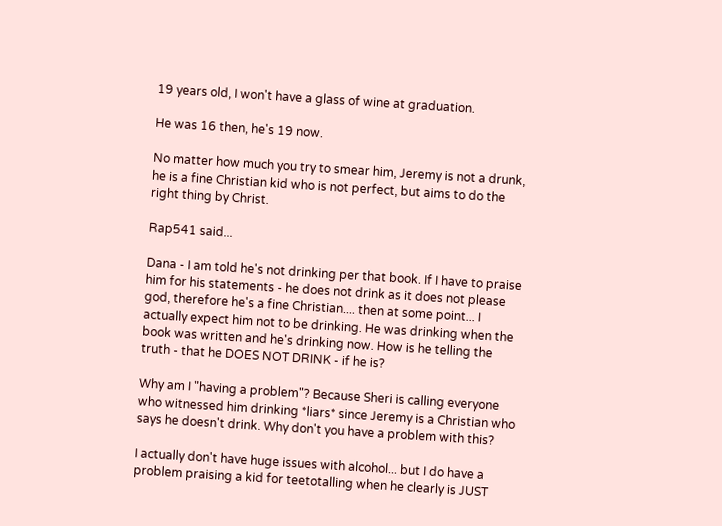19 years old, I won't have a glass of wine at graduation.

He was 16 then, he's 19 now.

No matter how much you try to smear him, Jeremy is not a drunk, he is a fine Christian kid who is not perfect, but aims to do the right thing by Christ.

Rap541 said...

Dana - I am told he's not drinking per that book. If I have to praise him for his statements - he does not drink as it does not please god, therefore he's a fine Christian.... then at some point... I actually expect him not to be drinking. He was drinking when the book was written and he's drinking now. How is he telling the truth - that he DOES NOT DRINK - if he is?

Why am I "having a problem"? Because Sheri is calling everyone who witnessed him drinking *liars* since Jeremy is a Christian who says he doesn't drink. Why don't you have a problem with this?

I actually don't have huge issues with alcohol... but I do have a problem praising a kid for teetotalling when he clearly is JUST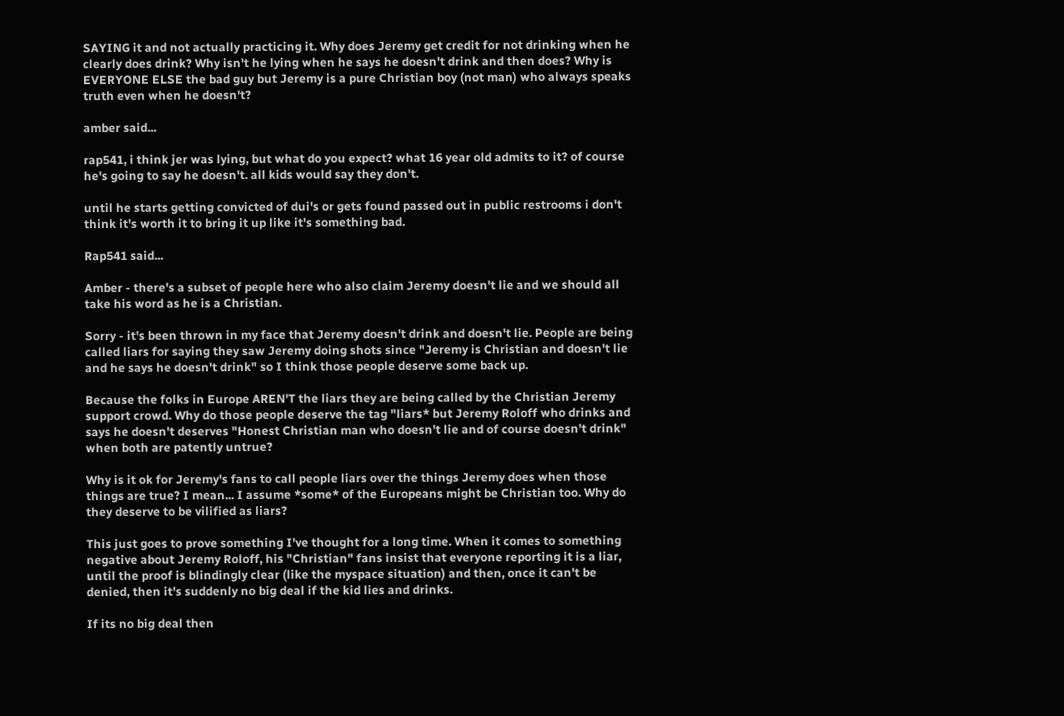SAYING it and not actually practicing it. Why does Jeremy get credit for not drinking when he clearly does drink? Why isn't he lying when he says he doesn't drink and then does? Why is EVERYONE ELSE the bad guy but Jeremy is a pure Christian boy (not man) who always speaks truth even when he doesn't?

amber said...

rap541, i think jer was lying, but what do you expect? what 16 year old admits to it? of course he's going to say he doesn't. all kids would say they don't.

until he starts getting convicted of dui's or gets found passed out in public restrooms i don't think it's worth it to bring it up like it's something bad.

Rap541 said...

Amber - there's a subset of people here who also claim Jeremy doesn't lie and we should all take his word as he is a Christian.

Sorry - it's been thrown in my face that Jeremy doesn't drink and doesn't lie. People are being called liars for saying they saw Jeremy doing shots since "Jeremy is Christian and doesn't lie and he says he doesn't drink" so I think those people deserve some back up.

Because the folks in Europe AREN'T the liars they are being called by the Christian Jeremy support crowd. Why do those people deserve the tag "liars* but Jeremy Roloff who drinks and says he doesn't deserves "Honest Christian man who doesn't lie and of course doesn't drink" when both are patently untrue?

Why is it ok for Jeremy's fans to call people liars over the things Jeremy does when those things are true? I mean... I assume *some* of the Europeans might be Christian too. Why do they deserve to be vilified as liars?

This just goes to prove something I've thought for a long time. When it comes to something negative about Jeremy Roloff, his "Christian" fans insist that everyone reporting it is a liar, until the proof is blindingly clear (like the myspace situation) and then, once it can't be denied, then it's suddenly no big deal if the kid lies and drinks.

If its no big deal then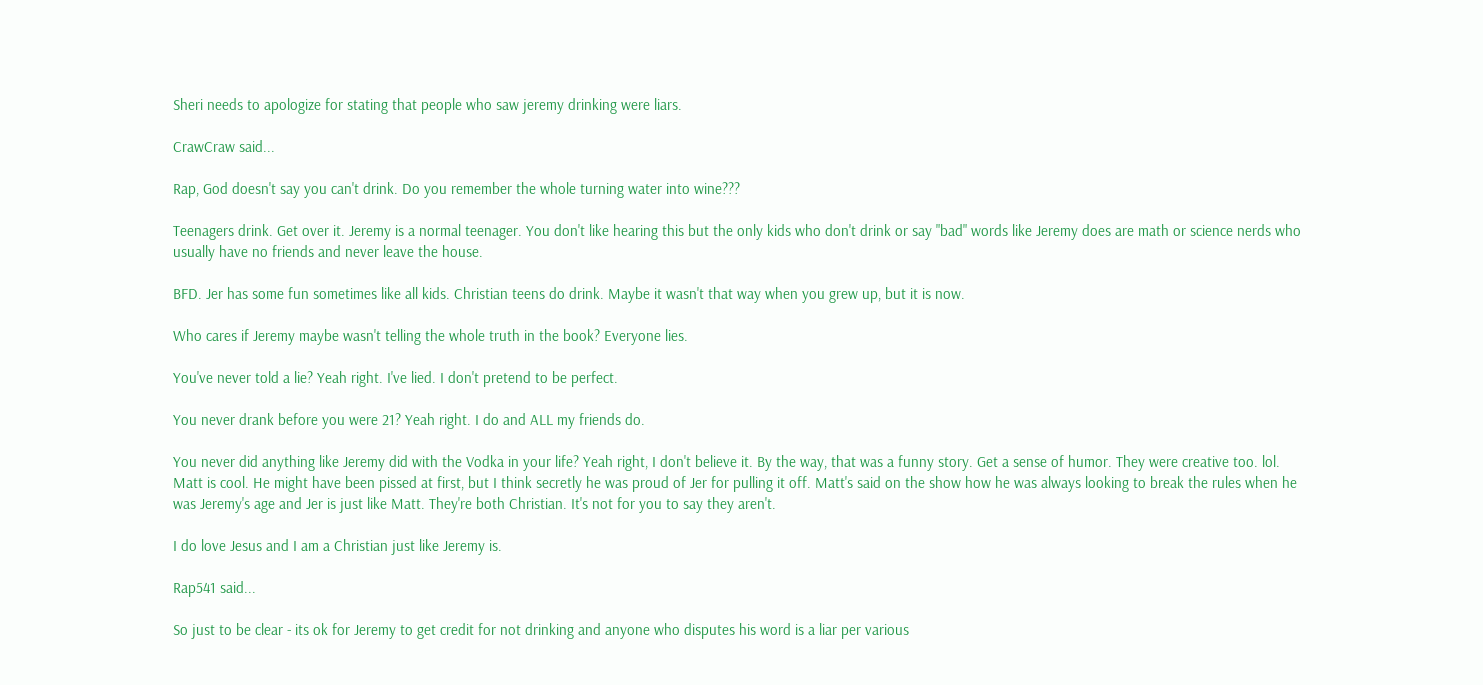Sheri needs to apologize for stating that people who saw jeremy drinking were liars.

CrawCraw said...

Rap, God doesn't say you can't drink. Do you remember the whole turning water into wine???

Teenagers drink. Get over it. Jeremy is a normal teenager. You don't like hearing this but the only kids who don't drink or say "bad" words like Jeremy does are math or science nerds who usually have no friends and never leave the house.

BFD. Jer has some fun sometimes like all kids. Christian teens do drink. Maybe it wasn't that way when you grew up, but it is now.

Who cares if Jeremy maybe wasn't telling the whole truth in the book? Everyone lies.

You've never told a lie? Yeah right. I've lied. I don't pretend to be perfect.

You never drank before you were 21? Yeah right. I do and ALL my friends do.

You never did anything like Jeremy did with the Vodka in your life? Yeah right, I don't believe it. By the way, that was a funny story. Get a sense of humor. They were creative too. lol. Matt is cool. He might have been pissed at first, but I think secretly he was proud of Jer for pulling it off. Matt's said on the show how he was always looking to break the rules when he was Jeremy's age and Jer is just like Matt. They're both Christian. It's not for you to say they aren't.

I do love Jesus and I am a Christian just like Jeremy is.

Rap541 said...

So just to be clear - its ok for Jeremy to get credit for not drinking and anyone who disputes his word is a liar per various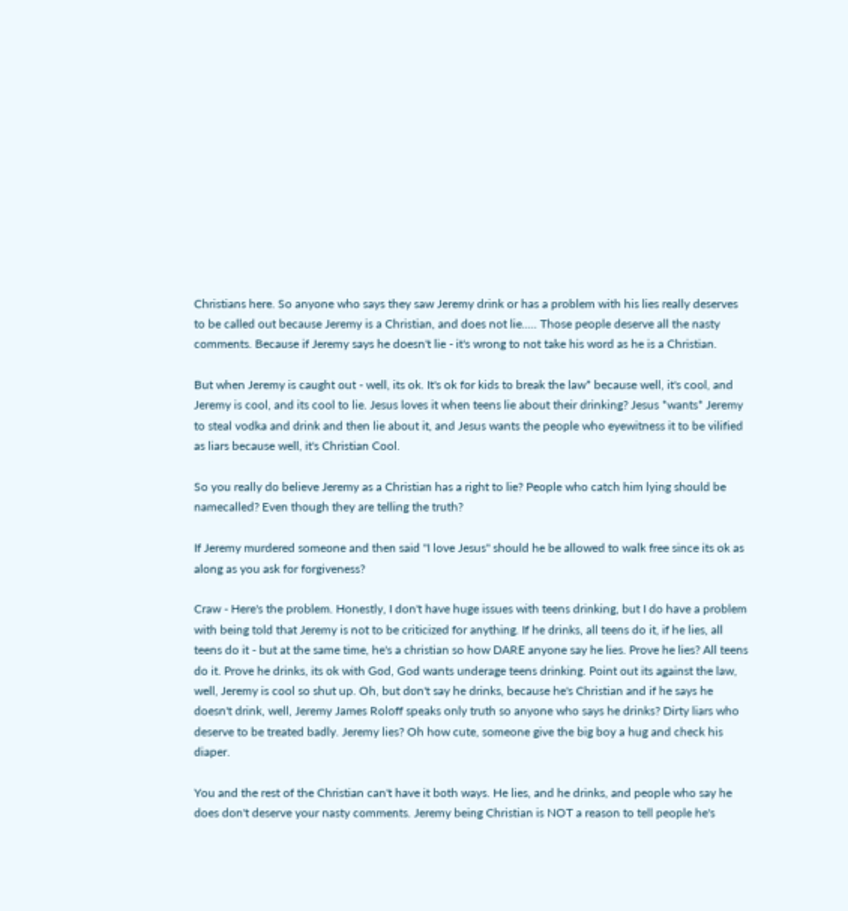Christians here. So anyone who says they saw Jeremy drink or has a problem with his lies really deserves to be called out because Jeremy is a Christian, and does not lie..... Those people deserve all the nasty comments. Because if Jeremy says he doesn't lie - it's wrong to not take his word as he is a Christian.

But when Jeremy is caught out - well, its ok. It's ok for kids to break the law* because well, it's cool, and Jeremy is cool, and its cool to lie. Jesus loves it when teens lie about their drinking? Jesus *wants* Jeremy to steal vodka and drink and then lie about it, and Jesus wants the people who eyewitness it to be vilified as liars because well, it's Christian Cool.

So you really do believe Jeremy as a Christian has a right to lie? People who catch him lying should be namecalled? Even though they are telling the truth?

If Jeremy murdered someone and then said "I love Jesus" should he be allowed to walk free since its ok as along as you ask for forgiveness?

Craw - Here's the problem. Honestly, I don't have huge issues with teens drinking, but I do have a problem with being told that Jeremy is not to be criticized for anything. If he drinks, all teens do it, if he lies, all teens do it - but at the same time, he's a christian so how DARE anyone say he lies. Prove he lies? All teens do it. Prove he drinks, its ok with God, God wants underage teens drinking. Point out its against the law, well, Jeremy is cool so shut up. Oh, but don't say he drinks, because he's Christian and if he says he doesn't drink, well, Jeremy James Roloff speaks only truth so anyone who says he drinks? Dirty liars who deserve to be treated badly. Jeremy lies? Oh how cute, someone give the big boy a hug and check his diaper.

You and the rest of the Christian can't have it both ways. He lies, and he drinks, and people who say he does don't deserve your nasty comments. Jeremy being Christian is NOT a reason to tell people he's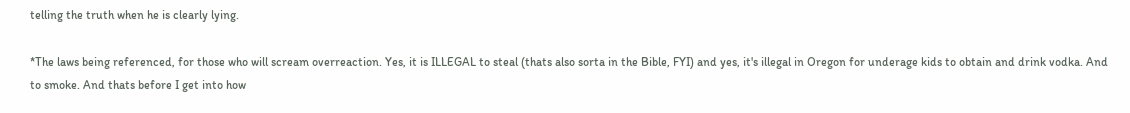telling the truth when he is clearly lying.

*The laws being referenced, for those who will scream overreaction. Yes, it is ILLEGAL to steal (thats also sorta in the Bible, FYI) and yes, it's illegal in Oregon for underage kids to obtain and drink vodka. And to smoke. And thats before I get into how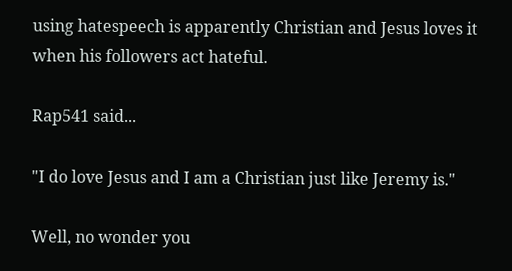using hatespeech is apparently Christian and Jesus loves it when his followers act hateful.

Rap541 said...

"I do love Jesus and I am a Christian just like Jeremy is."

Well, no wonder you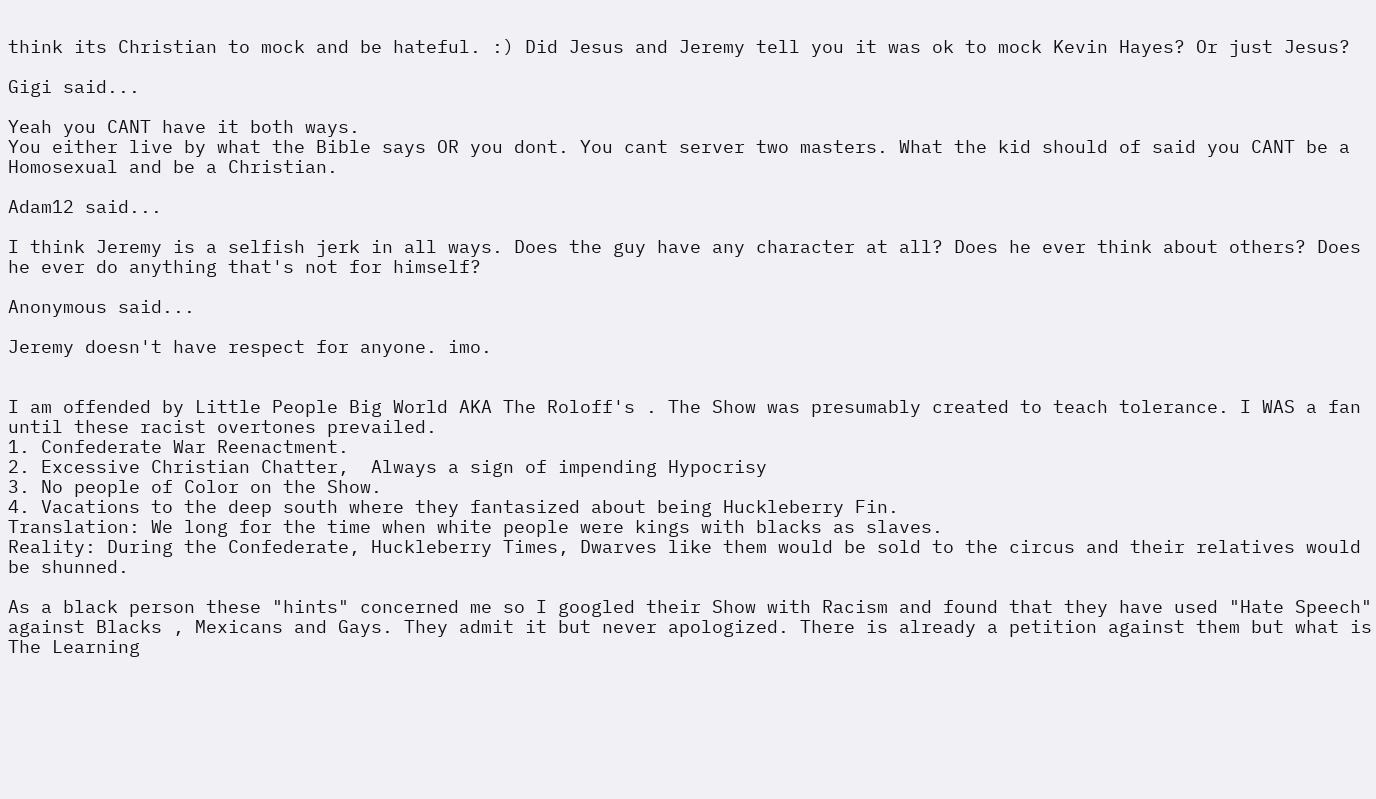think its Christian to mock and be hateful. :) Did Jesus and Jeremy tell you it was ok to mock Kevin Hayes? Or just Jesus?

Gigi said...

Yeah you CANT have it both ways.
You either live by what the Bible says OR you dont. You cant server two masters. What the kid should of said you CANT be a Homosexual and be a Christian.

Adam12 said...

I think Jeremy is a selfish jerk in all ways. Does the guy have any character at all? Does he ever think about others? Does he ever do anything that's not for himself?

Anonymous said...

Jeremy doesn't have respect for anyone. imo.


I am offended by Little People Big World AKA The Roloff's . The Show was presumably created to teach tolerance. I WAS a fan until these racist overtones prevailed.
1. Confederate War Reenactment.
2. Excessive Christian Chatter,  Always a sign of impending Hypocrisy
3. No people of Color on the Show.
4. Vacations to the deep south where they fantasized about being Huckleberry Fin.
Translation: We long for the time when white people were kings with blacks as slaves.
Reality: During the Confederate, Huckleberry Times, Dwarves like them would be sold to the circus and their relatives would be shunned.

As a black person these "hints" concerned me so I googled their Show with Racism and found that they have used "Hate Speech" against Blacks , Mexicans and Gays. They admit it but never apologized. There is already a petition against them but what is The Learning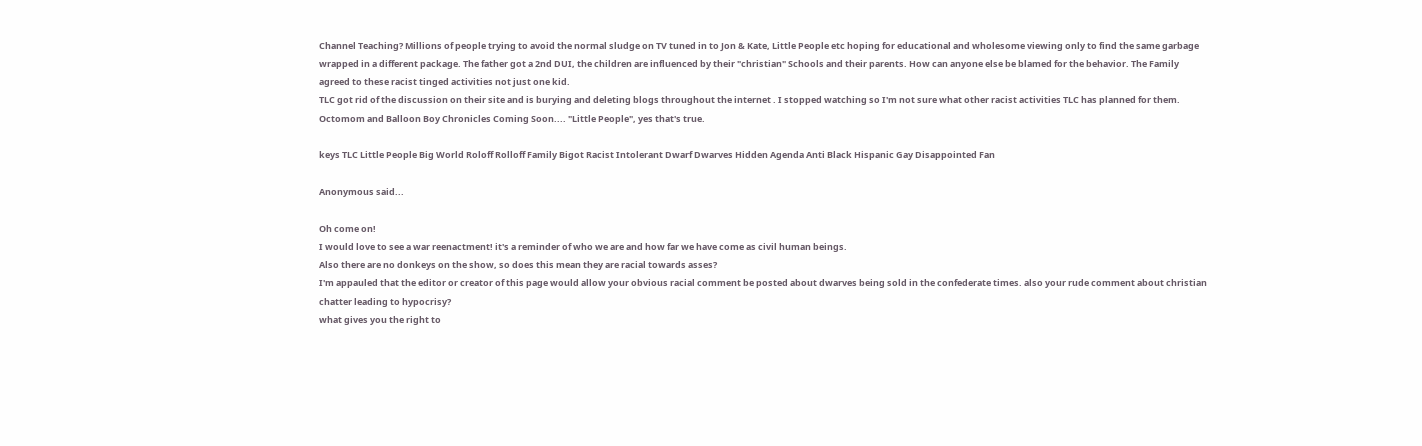Channel Teaching? Millions of people trying to avoid the normal sludge on TV tuned in to Jon & Kate, Little People etc hoping for educational and wholesome viewing only to find the same garbage wrapped in a different package. The father got a 2nd DUI, the children are influenced by their "christian" Schools and their parents. How can anyone else be blamed for the behavior. The Family agreed to these racist tinged activities not just one kid.
TLC got rid of the discussion on their site and is burying and deleting blogs throughout the internet . I stopped watching so I'm not sure what other racist activities TLC has planned for them. Octomom and Balloon Boy Chronicles Coming Soon.... "Little People", yes that's true.

keys TLC Little People Big World Roloff Rolloff Family Bigot Racist Intolerant Dwarf Dwarves Hidden Agenda Anti Black Hispanic Gay Disappointed Fan

Anonymous said...

Oh come on!
I would love to see a war reenactment! it's a reminder of who we are and how far we have come as civil human beings.
Also there are no donkeys on the show, so does this mean they are racial towards asses?
I'm appauled that the editor or creator of this page would allow your obvious racial comment be posted about dwarves being sold in the confederate times. also your rude comment about christian chatter leading to hypocrisy?
what gives you the right to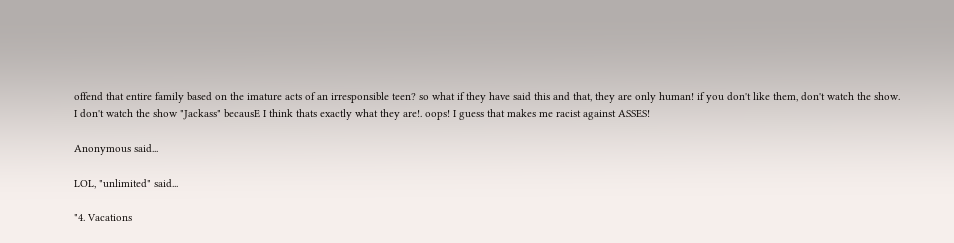offend that entire family based on the imature acts of an irresponsible teen? so what if they have said this and that, they are only human! if you don't like them, don't watch the show.
I don't watch the show "Jackass" becausE I think thats exactly what they are!. oops! I guess that makes me racist against ASSES!

Anonymous said...

LOL, "unlimited" said...

"4. Vacations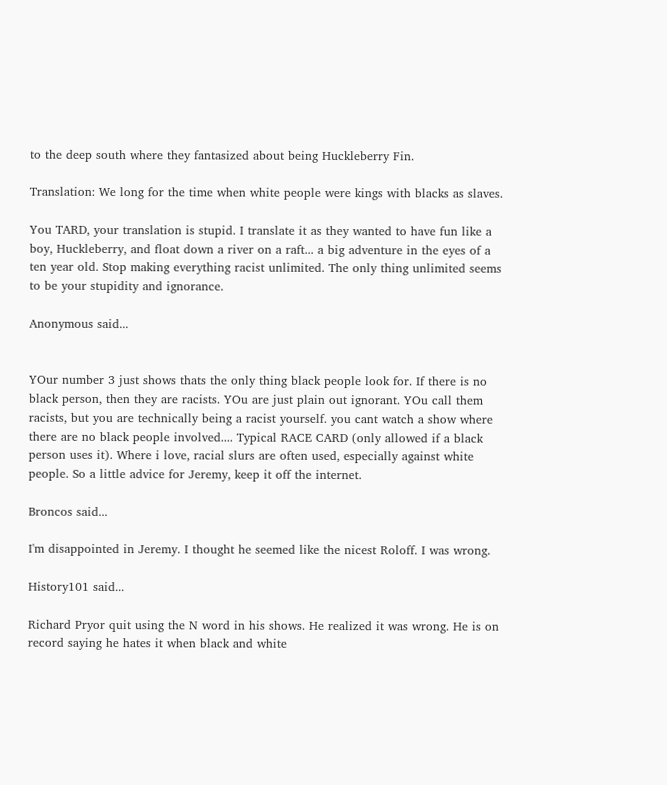to the deep south where they fantasized about being Huckleberry Fin.

Translation: We long for the time when white people were kings with blacks as slaves.

You TARD, your translation is stupid. I translate it as they wanted to have fun like a boy, Huckleberry, and float down a river on a raft... a big adventure in the eyes of a ten year old. Stop making everything racist unlimited. The only thing unlimited seems to be your stupidity and ignorance.

Anonymous said...


YOur number 3 just shows thats the only thing black people look for. If there is no black person, then they are racists. YOu are just plain out ignorant. YOu call them racists, but you are technically being a racist yourself. you cant watch a show where there are no black people involved.... Typical RACE CARD (only allowed if a black person uses it). Where i love, racial slurs are often used, especially against white people. So a little advice for Jeremy, keep it off the internet.

Broncos said...

I'm disappointed in Jeremy. I thought he seemed like the nicest Roloff. I was wrong.

History101 said...

Richard Pryor quit using the N word in his shows. He realized it was wrong. He is on record saying he hates it when black and white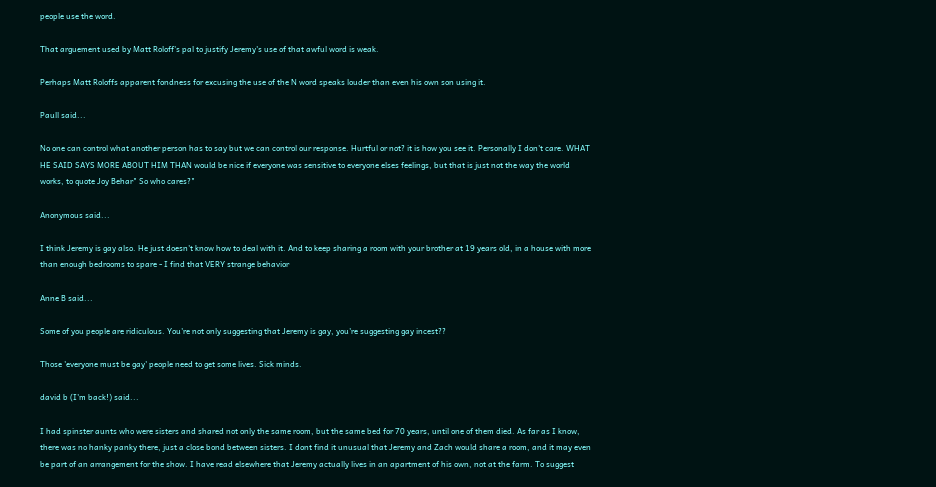people use the word.

That arguement used by Matt Roloff's pal to justify Jeremy's use of that awful word is weak.

Perhaps Matt Roloffs apparent fondness for excusing the use of the N word speaks louder than even his own son using it.

Paull said...

No one can control what another person has to say but we can control our response. Hurtful or not? it is how you see it. Personally I don't care. WHAT HE SAID SAYS MORE ABOUT HIM THAN would be nice if everyone was sensitive to everyone elses feelings, but that is just not the way the world works, to quote Joy Behar" So who cares?"

Anonymous said...

I think Jeremy is gay also. He just doesn't know how to deal with it. And to keep sharing a room with your brother at 19 years old, in a house with more than enough bedrooms to spare - I find that VERY strange behavior

Anne B said...

Some of you people are ridiculous. You're not only suggesting that Jeremy is gay, you're suggesting gay incest??

Those 'everyone must be gay' people need to get some lives. Sick minds.

david b (I'm back!) said...

I had spinster aunts who were sisters and shared not only the same room, but the same bed for 70 years, until one of them died. As far as I know, there was no hanky panky there, just a close bond between sisters. I dont find it unusual that Jeremy and Zach would share a room, and it may even be part of an arrangement for the show. I have read elsewhere that Jeremy actually lives in an apartment of his own, not at the farm. To suggest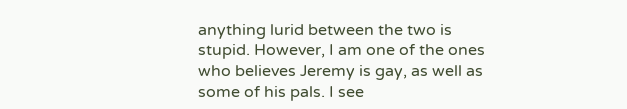anything lurid between the two is stupid. However, I am one of the ones who believes Jeremy is gay, as well as some of his pals. I see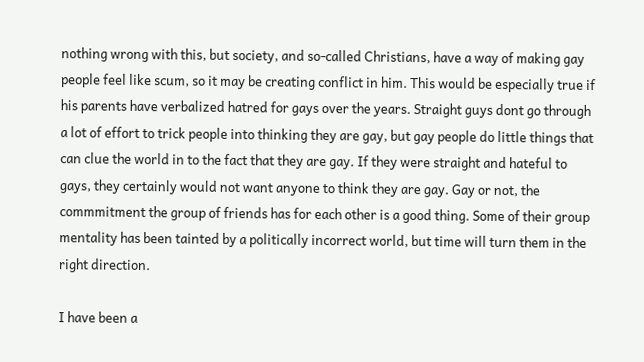nothing wrong with this, but society, and so-called Christians, have a way of making gay people feel like scum, so it may be creating conflict in him. This would be especially true if his parents have verbalized hatred for gays over the years. Straight guys dont go through a lot of effort to trick people into thinking they are gay, but gay people do little things that can clue the world in to the fact that they are gay. If they were straight and hateful to gays, they certainly would not want anyone to think they are gay. Gay or not, the commmitment the group of friends has for each other is a good thing. Some of their group mentality has been tainted by a politically incorrect world, but time will turn them in the right direction.

I have been a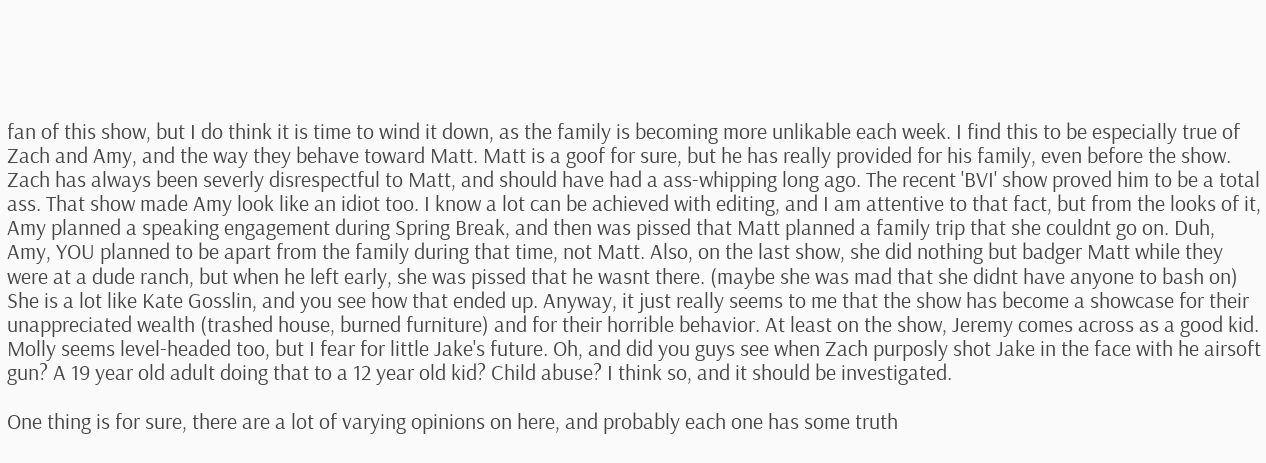fan of this show, but I do think it is time to wind it down, as the family is becoming more unlikable each week. I find this to be especially true of Zach and Amy, and the way they behave toward Matt. Matt is a goof for sure, but he has really provided for his family, even before the show. Zach has always been severly disrespectful to Matt, and should have had a ass-whipping long ago. The recent 'BVI' show proved him to be a total ass. That show made Amy look like an idiot too. I know a lot can be achieved with editing, and I am attentive to that fact, but from the looks of it, Amy planned a speaking engagement during Spring Break, and then was pissed that Matt planned a family trip that she couldnt go on. Duh, Amy, YOU planned to be apart from the family during that time, not Matt. Also, on the last show, she did nothing but badger Matt while they were at a dude ranch, but when he left early, she was pissed that he wasnt there. (maybe she was mad that she didnt have anyone to bash on) She is a lot like Kate Gosslin, and you see how that ended up. Anyway, it just really seems to me that the show has become a showcase for their unappreciated wealth (trashed house, burned furniture) and for their horrible behavior. At least on the show, Jeremy comes across as a good kid. Molly seems level-headed too, but I fear for little Jake's future. Oh, and did you guys see when Zach purposly shot Jake in the face with he airsoft gun? A 19 year old adult doing that to a 12 year old kid? Child abuse? I think so, and it should be investigated.

One thing is for sure, there are a lot of varying opinions on here, and probably each one has some truth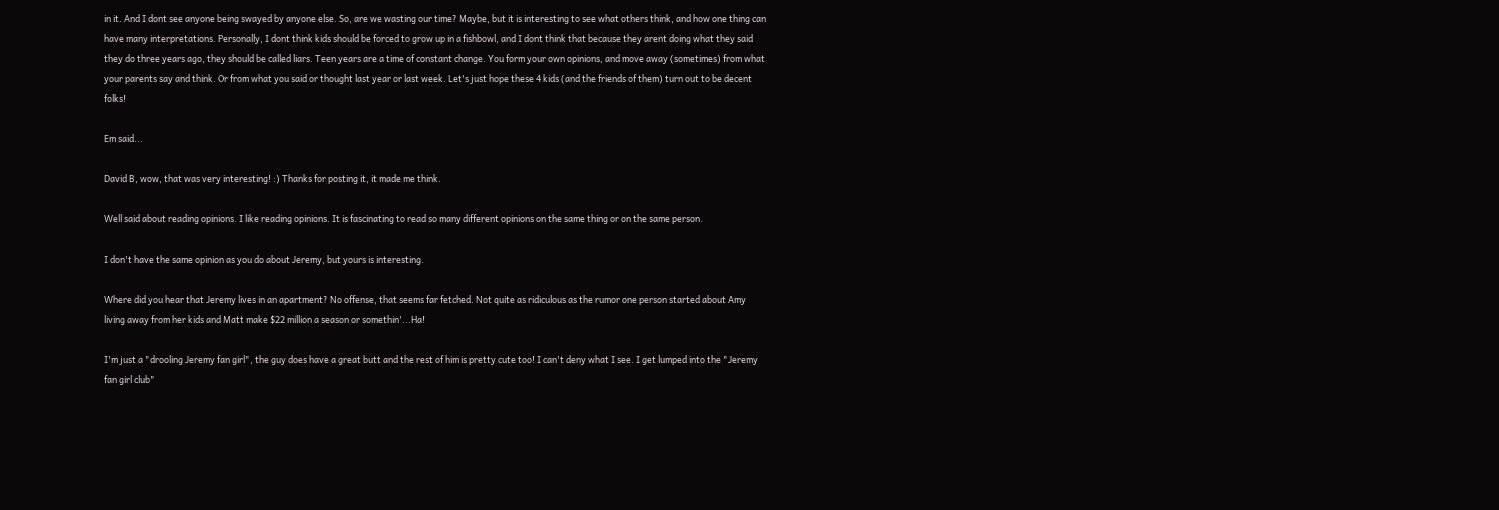in it. And I dont see anyone being swayed by anyone else. So, are we wasting our time? Maybe, but it is interesting to see what others think, and how one thing can have many interpretations. Personally, I dont think kids should be forced to grow up in a fishbowl, and I dont think that because they arent doing what they said they do three years ago, they should be called liars. Teen years are a time of constant change. You form your own opinions, and move away (sometimes) from what your parents say and think. Or from what you said or thought last year or last week. Let's just hope these 4 kids (and the friends of them) turn out to be decent folks!

Em said...

David B, wow, that was very interesting! :) Thanks for posting it, it made me think.

Well said about reading opinions. I like reading opinions. It is fascinating to read so many different opinions on the same thing or on the same person.

I don't have the same opinion as you do about Jeremy, but yours is interesting.

Where did you hear that Jeremy lives in an apartment? No offense, that seems far fetched. Not quite as ridiculous as the rumor one person started about Amy living away from her kids and Matt make $22 million a season or somethin'...Ha!

I'm just a "drooling Jeremy fan girl", the guy does have a great butt and the rest of him is pretty cute too! I can't deny what I see. I get lumped into the "Jeremy fan girl club"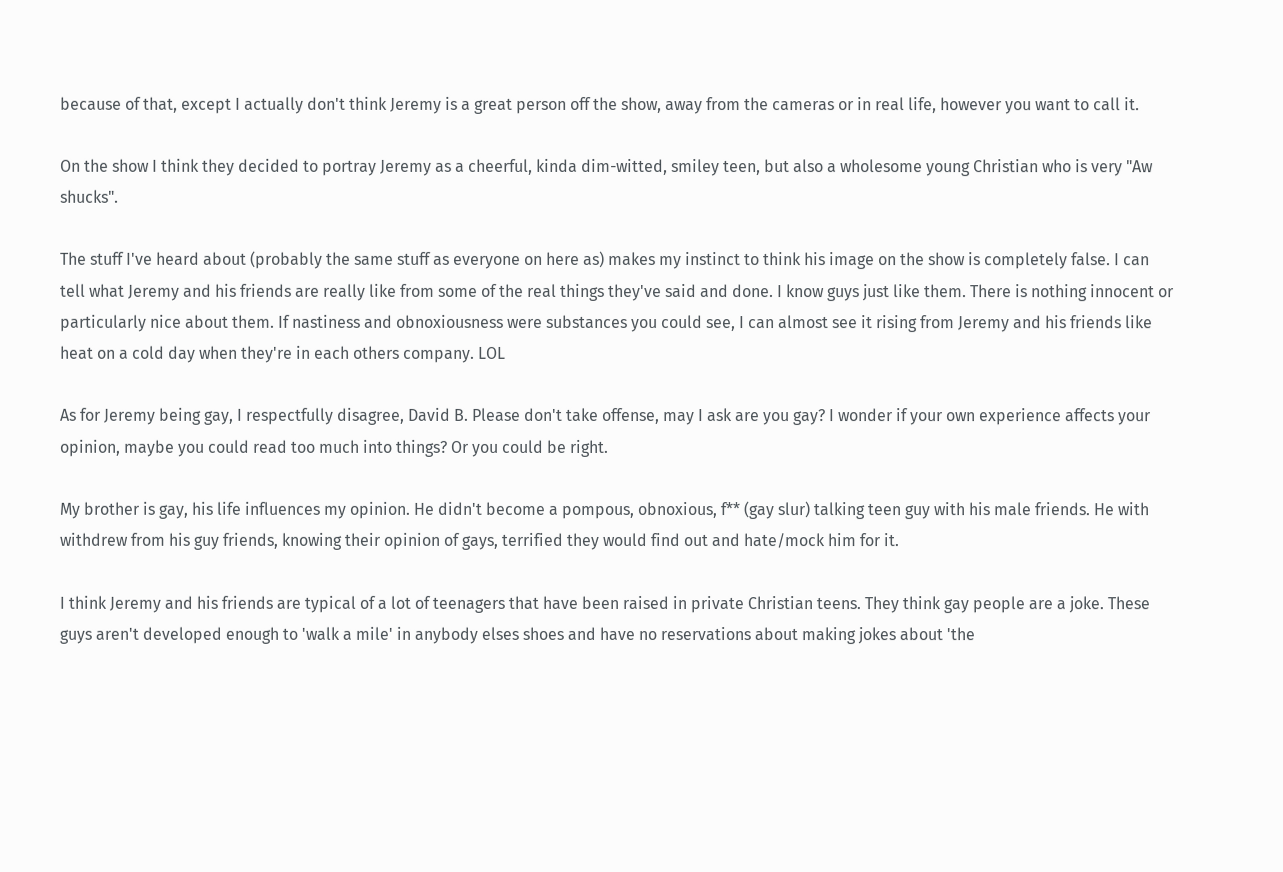because of that, except I actually don't think Jeremy is a great person off the show, away from the cameras or in real life, however you want to call it.

On the show I think they decided to portray Jeremy as a cheerful, kinda dim-witted, smiley teen, but also a wholesome young Christian who is very "Aw shucks".

The stuff I've heard about (probably the same stuff as everyone on here as) makes my instinct to think his image on the show is completely false. I can tell what Jeremy and his friends are really like from some of the real things they've said and done. I know guys just like them. There is nothing innocent or particularly nice about them. If nastiness and obnoxiousness were substances you could see, I can almost see it rising from Jeremy and his friends like heat on a cold day when they're in each others company. LOL

As for Jeremy being gay, I respectfully disagree, David B. Please don't take offense, may I ask are you gay? I wonder if your own experience affects your opinion, maybe you could read too much into things? Or you could be right.

My brother is gay, his life influences my opinion. He didn't become a pompous, obnoxious, f** (gay slur) talking teen guy with his male friends. He with withdrew from his guy friends, knowing their opinion of gays, terrified they would find out and hate/mock him for it.

I think Jeremy and his friends are typical of a lot of teenagers that have been raised in private Christian teens. They think gay people are a joke. These guys aren't developed enough to 'walk a mile' in anybody elses shoes and have no reservations about making jokes about 'the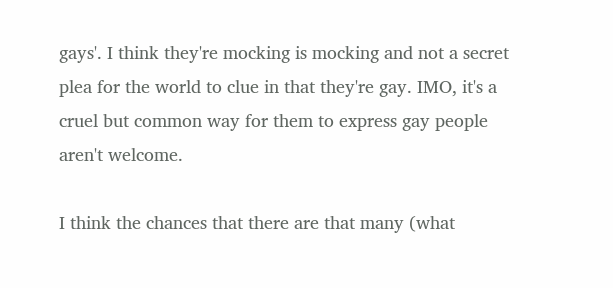gays'. I think they're mocking is mocking and not a secret plea for the world to clue in that they're gay. IMO, it's a cruel but common way for them to express gay people aren't welcome.

I think the chances that there are that many (what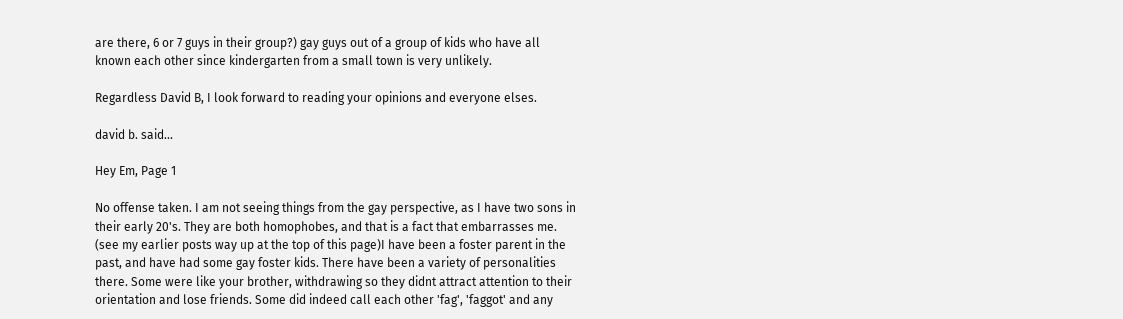are there, 6 or 7 guys in their group?) gay guys out of a group of kids who have all known each other since kindergarten from a small town is very unlikely.

Regardless David B, I look forward to reading your opinions and everyone elses.

david b. said...

Hey Em, Page 1

No offense taken. I am not seeing things from the gay perspective, as I have two sons in their early 20's. They are both homophobes, and that is a fact that embarrasses me. (see my earlier posts way up at the top of this page)I have been a foster parent in the past, and have had some gay foster kids. There have been a variety of personalities there. Some were like your brother, withdrawing so they didnt attract attention to their orientation and lose friends. Some did indeed call each other 'fag', 'faggot' and any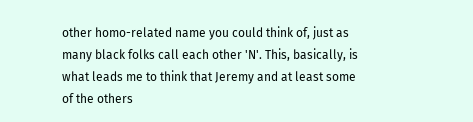other homo-related name you could think of, just as many black folks call each other 'N'. This, basically, is what leads me to think that Jeremy and at least some of the others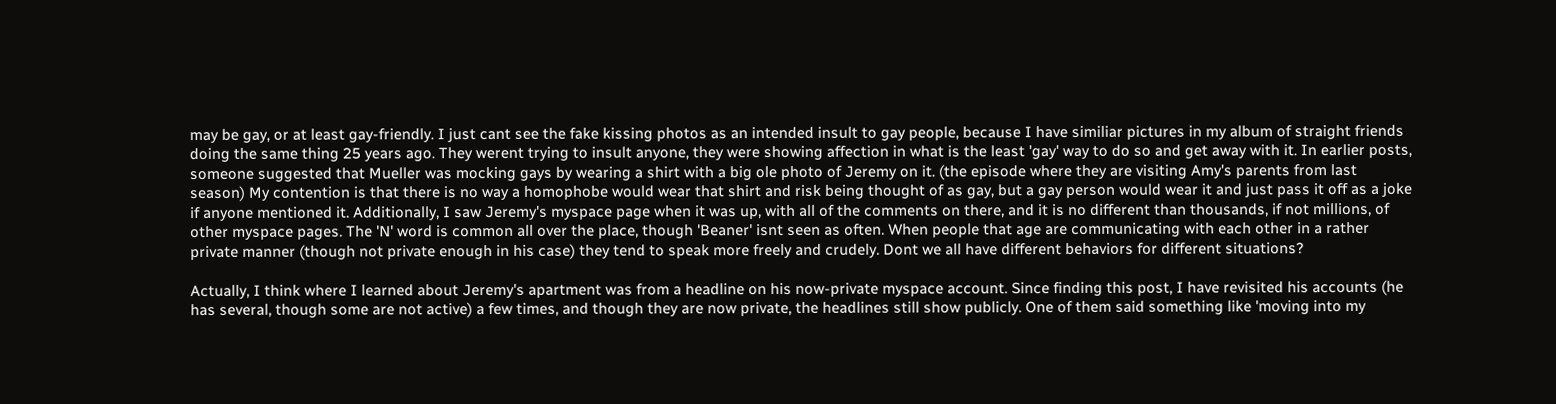may be gay, or at least gay-friendly. I just cant see the fake kissing photos as an intended insult to gay people, because I have similiar pictures in my album of straight friends doing the same thing 25 years ago. They werent trying to insult anyone, they were showing affection in what is the least 'gay' way to do so and get away with it. In earlier posts, someone suggested that Mueller was mocking gays by wearing a shirt with a big ole photo of Jeremy on it. (the episode where they are visiting Amy's parents from last season) My contention is that there is no way a homophobe would wear that shirt and risk being thought of as gay, but a gay person would wear it and just pass it off as a joke if anyone mentioned it. Additionally, I saw Jeremy's myspace page when it was up, with all of the comments on there, and it is no different than thousands, if not millions, of other myspace pages. The 'N' word is common all over the place, though 'Beaner' isnt seen as often. When people that age are communicating with each other in a rather private manner (though not private enough in his case) they tend to speak more freely and crudely. Dont we all have different behaviors for different situations?

Actually, I think where I learned about Jeremy's apartment was from a headline on his now-private myspace account. Since finding this post, I have revisited his accounts (he has several, though some are not active) a few times, and though they are now private, the headlines still show publicly. One of them said something like 'moving into my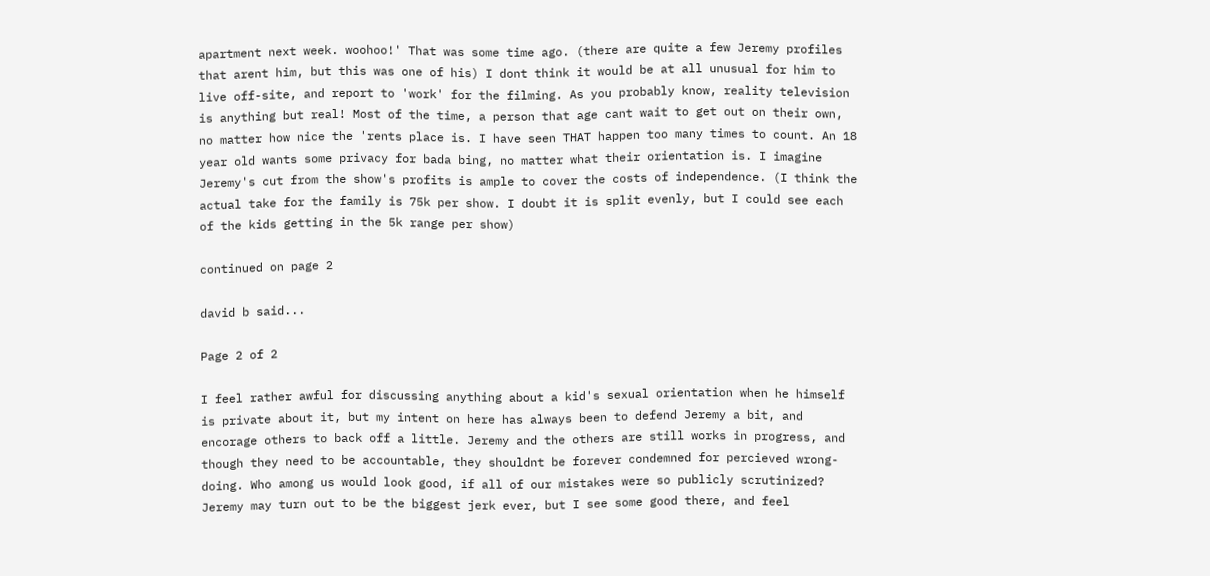apartment next week. woohoo!' That was some time ago. (there are quite a few Jeremy profiles that arent him, but this was one of his) I dont think it would be at all unusual for him to live off-site, and report to 'work' for the filming. As you probably know, reality television is anything but real! Most of the time, a person that age cant wait to get out on their own, no matter how nice the 'rents place is. I have seen THAT happen too many times to count. An 18 year old wants some privacy for bada bing, no matter what their orientation is. I imagine Jeremy's cut from the show's profits is ample to cover the costs of independence. (I think the actual take for the family is 75k per show. I doubt it is split evenly, but I could see each of the kids getting in the 5k range per show)

continued on page 2

david b said...

Page 2 of 2

I feel rather awful for discussing anything about a kid's sexual orientation when he himself is private about it, but my intent on here has always been to defend Jeremy a bit, and encorage others to back off a little. Jeremy and the others are still works in progress, and though they need to be accountable, they shouldnt be forever condemned for percieved wrong-doing. Who among us would look good, if all of our mistakes were so publicly scrutinized? Jeremy may turn out to be the biggest jerk ever, but I see some good there, and feel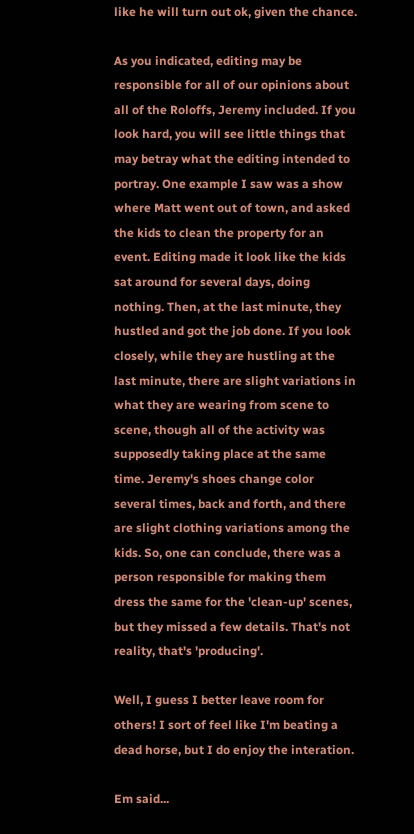like he will turn out ok, given the chance.

As you indicated, editing may be responsible for all of our opinions about all of the Roloffs, Jeremy included. If you look hard, you will see little things that may betray what the editing intended to portray. One example I saw was a show where Matt went out of town, and asked the kids to clean the property for an event. Editing made it look like the kids sat around for several days, doing nothing. Then, at the last minute, they hustled and got the job done. If you look closely, while they are hustling at the last minute, there are slight variations in what they are wearing from scene to scene, though all of the activity was supposedly taking place at the same time. Jeremy's shoes change color several times, back and forth, and there are slight clothing variations among the kids. So, one can conclude, there was a person responsible for making them dress the same for the 'clean-up' scenes, but they missed a few details. That's not reality, that's 'producing'.

Well, I guess I better leave room for others! I sort of feel like I'm beating a dead horse, but I do enjoy the interation.

Em said...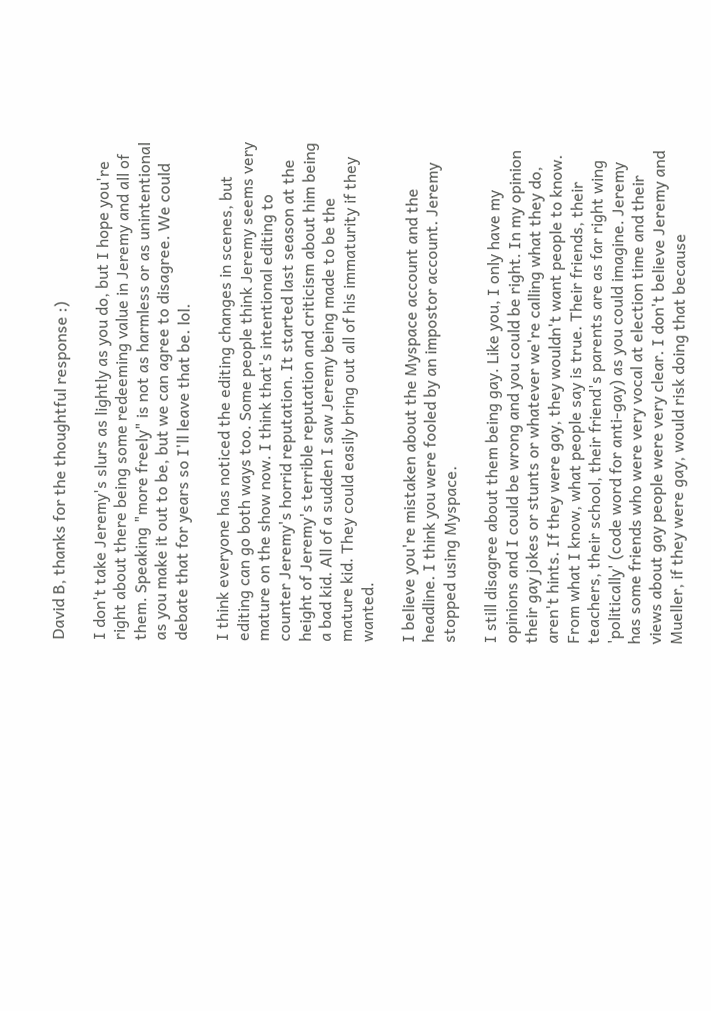David B, thanks for the thoughtful response :)

I don't take Jeremy's slurs as lightly as you do, but I hope you're right about there being some redeeming value in Jeremy and all of them. Speaking "more freely" is not as harmless or as unintentional as you make it out to be, but we can agree to disagree. We could debate that for years so I'll leave that be. lol.

I think everyone has noticed the editing changes in scenes, but editing can go both ways too. Some people think Jeremy seems very mature on the show now. I think that's intentional editing to counter Jeremy's horrid reputation. It started last season at the height of Jeremy's terrible reputation and criticism about him being a bad kid. All of a sudden I saw Jeremy being made to be the mature kid. They could easily bring out all of his immaturity if they wanted.

I believe you're mistaken about the Myspace account and the headline. I think you were fooled by an impostor account. Jeremy stopped using Myspace.

I still disagree about them being gay. Like you, I only have my opinions and I could be wrong and you could be right. In my opinion their gay jokes or stunts or whatever we're calling what they do, aren't hints. If they were gay, they wouldn't want people to know. From what I know, what people say is true. Their friends, their teachers, their school, their friend's parents are as far right wing 'politically' (code word for anti-gay) as you could imagine. Jeremy has some friends who were very vocal at election time and their views about gay people were very clear. I don't believe Jeremy and Mueller, if they were gay, would risk doing that because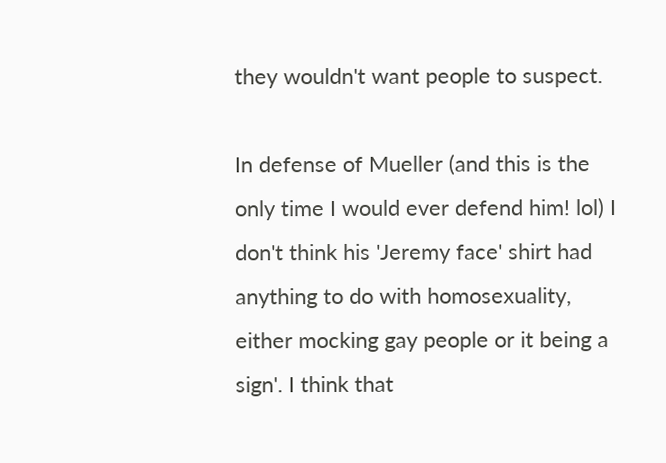they wouldn't want people to suspect.

In defense of Mueller (and this is the only time I would ever defend him! lol) I don't think his 'Jeremy face' shirt had anything to do with homosexuality, either mocking gay people or it being a sign'. I think that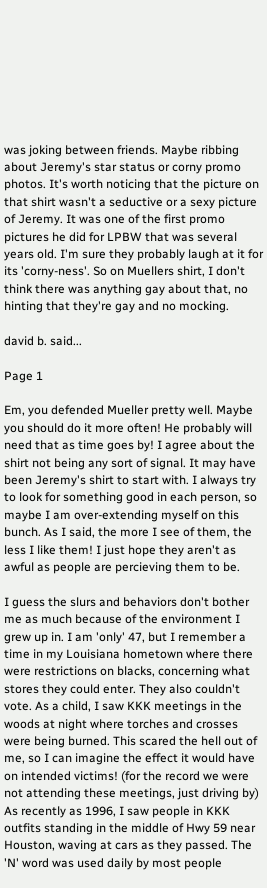was joking between friends. Maybe ribbing about Jeremy's star status or corny promo photos. It's worth noticing that the picture on that shirt wasn't a seductive or a sexy picture of Jeremy. It was one of the first promo pictures he did for LPBW that was several years old. I'm sure they probably laugh at it for its 'corny-ness'. So on Muellers shirt, I don't think there was anything gay about that, no hinting that they're gay and no mocking.

david b. said...

Page 1

Em, you defended Mueller pretty well. Maybe you should do it more often! He probably will need that as time goes by! I agree about the shirt not being any sort of signal. It may have been Jeremy's shirt to start with. I always try to look for something good in each person, so maybe I am over-extending myself on this bunch. As I said, the more I see of them, the less I like them! I just hope they aren't as awful as people are percieving them to be.

I guess the slurs and behaviors don't bother me as much because of the environment I grew up in. I am 'only' 47, but I remember a time in my Louisiana hometown where there were restrictions on blacks, concerning what stores they could enter. They also couldn't vote. As a child, I saw KKK meetings in the woods at night where torches and crosses were being burned. This scared the hell out of me, so I can imagine the effect it would have on intended victims! (for the record we were not attending these meetings, just driving by) As recently as 1996, I saw people in KKK outfits standing in the middle of Hwy 59 near Houston, waving at cars as they passed. The 'N' word was used daily by most people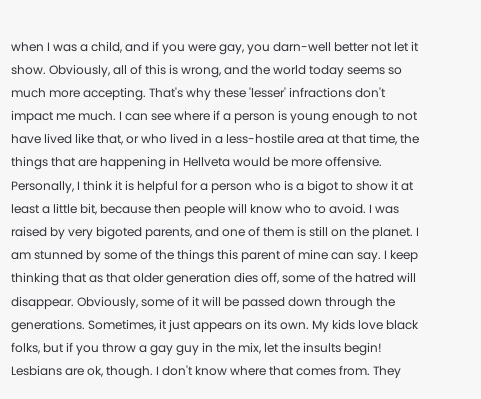when I was a child, and if you were gay, you darn-well better not let it show. Obviously, all of this is wrong, and the world today seems so much more accepting. That's why these 'lesser' infractions don't impact me much. I can see where if a person is young enough to not have lived like that, or who lived in a less-hostile area at that time, the things that are happening in Hellveta would be more offensive. Personally, I think it is helpful for a person who is a bigot to show it at least a little bit, because then people will know who to avoid. I was raised by very bigoted parents, and one of them is still on the planet. I am stunned by some of the things this parent of mine can say. I keep thinking that as that older generation dies off, some of the hatred will disappear. Obviously, some of it will be passed down through the generations. Sometimes, it just appears on its own. My kids love black folks, but if you throw a gay guy in the mix, let the insults begin! Lesbians are ok, though. I don't know where that comes from. They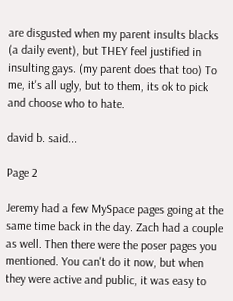are disgusted when my parent insults blacks (a daily event), but THEY feel justified in insulting gays. (my parent does that too) To me, it's all ugly, but to them, its ok to pick and choose who to hate.

david b. said...

Page 2

Jeremy had a few MySpace pages going at the same time back in the day. Zach had a couple as well. Then there were the poser pages you mentioned. You can't do it now, but when they were active and public, it was easy to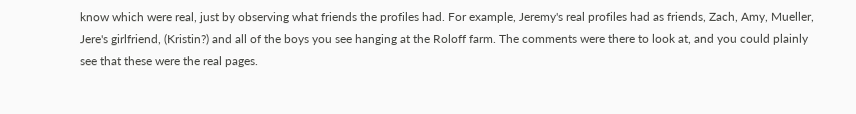know which were real, just by observing what friends the profiles had. For example, Jeremy's real profiles had as friends, Zach, Amy, Mueller, Jere's girlfriend, (Kristin?) and all of the boys you see hanging at the Roloff farm. The comments were there to look at, and you could plainly see that these were the real pages.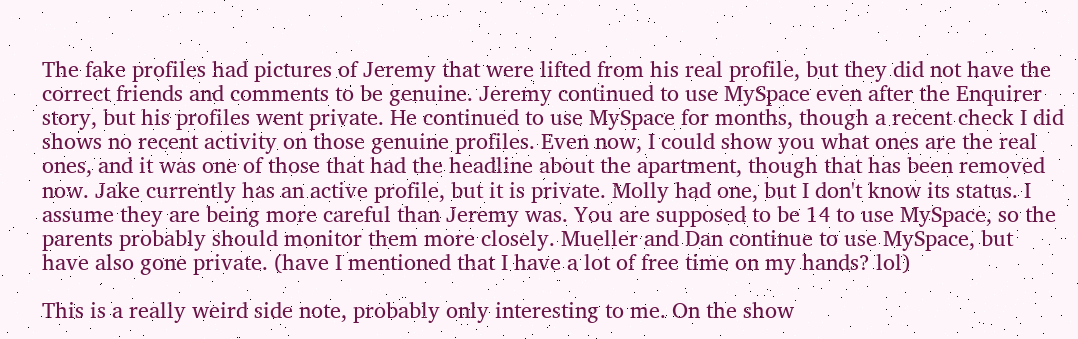The fake profiles had pictures of Jeremy that were lifted from his real profile, but they did not have the correct friends and comments to be genuine. Jeremy continued to use MySpace even after the Enquirer story, but his profiles went private. He continued to use MySpace for months, though a recent check I did shows no recent activity on those genuine profiles. Even now, I could show you what ones are the real ones, and it was one of those that had the headline about the apartment, though that has been removed now. Jake currently has an active profile, but it is private. Molly had one, but I don't know its status. I assume they are being more careful than Jeremy was. You are supposed to be 14 to use MySpace, so the parents probably should monitor them more closely. Mueller and Dan continue to use MySpace, but have also gone private. (have I mentioned that I have a lot of free time on my hands? lol)

This is a really weird side note, probably only interesting to me. On the show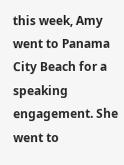this week, Amy went to Panama City Beach for a speaking engagement. She went to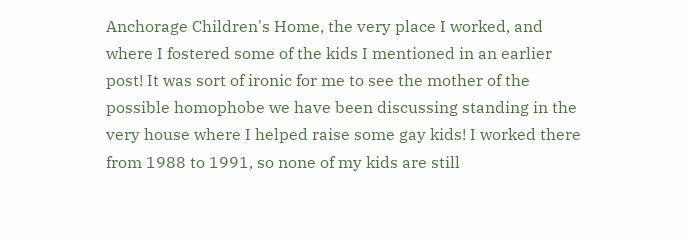Anchorage Children's Home, the very place I worked, and where I fostered some of the kids I mentioned in an earlier post! It was sort of ironic for me to see the mother of the possible homophobe we have been discussing standing in the very house where I helped raise some gay kids! I worked there from 1988 to 1991, so none of my kids are still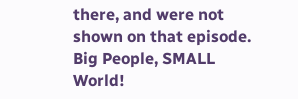there, and were not shown on that episode. Big People, SMALL World!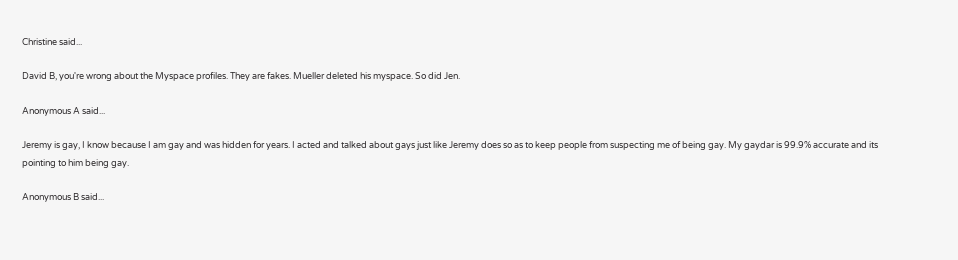Christine said...

David B, you're wrong about the Myspace profiles. They are fakes. Mueller deleted his myspace. So did Jen.

Anonymous A said...

Jeremy is gay, I know because I am gay and was hidden for years. I acted and talked about gays just like Jeremy does so as to keep people from suspecting me of being gay. My gaydar is 99.9% accurate and its pointing to him being gay.

Anonymous B said...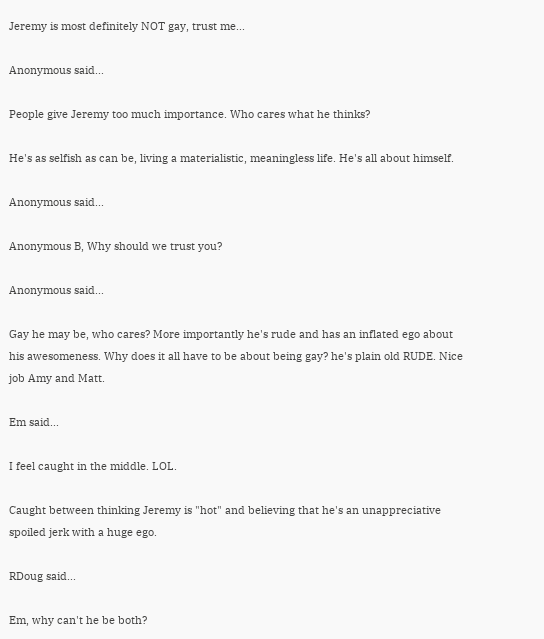Jeremy is most definitely NOT gay, trust me...

Anonymous said...

People give Jeremy too much importance. Who cares what he thinks?

He's as selfish as can be, living a materialistic, meaningless life. He's all about himself.

Anonymous said...

Anonymous B, Why should we trust you?

Anonymous said...

Gay he may be, who cares? More importantly he's rude and has an inflated ego about his awesomeness. Why does it all have to be about being gay? he's plain old RUDE. Nice job Amy and Matt.

Em said...

I feel caught in the middle. LOL.

Caught between thinking Jeremy is "hot" and believing that he's an unappreciative spoiled jerk with a huge ego.

RDoug said...

Em, why can't he be both?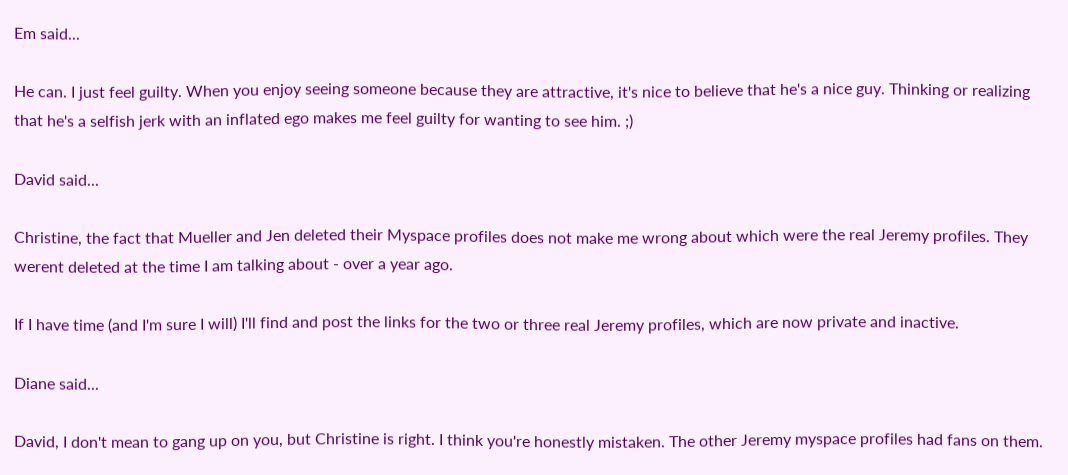Em said...

He can. I just feel guilty. When you enjoy seeing someone because they are attractive, it's nice to believe that he's a nice guy. Thinking or realizing that he's a selfish jerk with an inflated ego makes me feel guilty for wanting to see him. ;)

David said...

Christine, the fact that Mueller and Jen deleted their Myspace profiles does not make me wrong about which were the real Jeremy profiles. They werent deleted at the time I am talking about - over a year ago.

If I have time (and I'm sure I will) I'll find and post the links for the two or three real Jeremy profiles, which are now private and inactive.

Diane said...

David, I don't mean to gang up on you, but Christine is right. I think you're honestly mistaken. The other Jeremy myspace profiles had fans on them.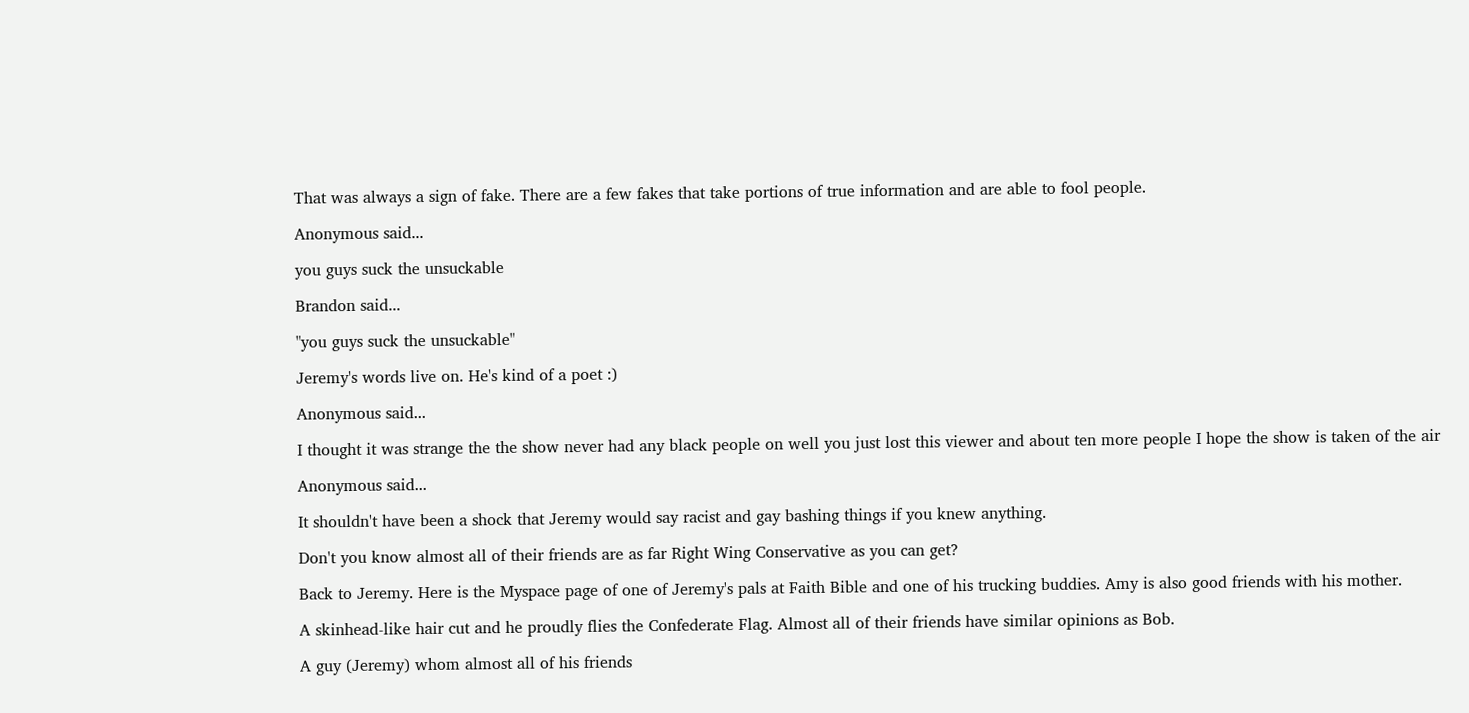That was always a sign of fake. There are a few fakes that take portions of true information and are able to fool people.

Anonymous said...

you guys suck the unsuckable

Brandon said...

"you guys suck the unsuckable"

Jeremy's words live on. He's kind of a poet :)

Anonymous said...

I thought it was strange the the show never had any black people on well you just lost this viewer and about ten more people I hope the show is taken of the air

Anonymous said...

It shouldn't have been a shock that Jeremy would say racist and gay bashing things if you knew anything.

Don't you know almost all of their friends are as far Right Wing Conservative as you can get?

Back to Jeremy. Here is the Myspace page of one of Jeremy's pals at Faith Bible and one of his trucking buddies. Amy is also good friends with his mother.

A skinhead-like hair cut and he proudly flies the Confederate Flag. Almost all of their friends have similar opinions as Bob.

A guy (Jeremy) whom almost all of his friends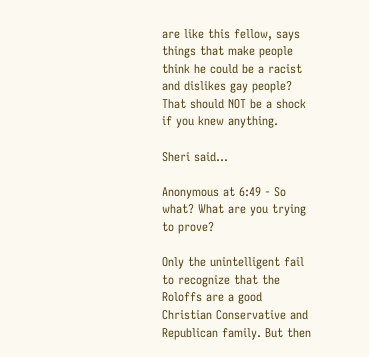are like this fellow, says things that make people think he could be a racist and dislikes gay people? That should NOT be a shock if you knew anything.

Sheri said...

Anonymous at 6:49 - So what? What are you trying to prove?

Only the unintelligent fail to recognize that the Roloffs are a good Christian Conservative and Republican family. But then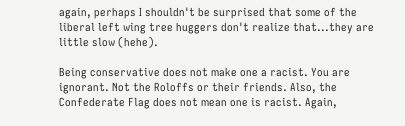again, perhaps I shouldn't be surprised that some of the liberal left wing tree huggers don't realize that...they are little slow (hehe).

Being conservative does not make one a racist. You are ignorant. Not the Roloffs or their friends. Also, the Confederate Flag does not mean one is racist. Again,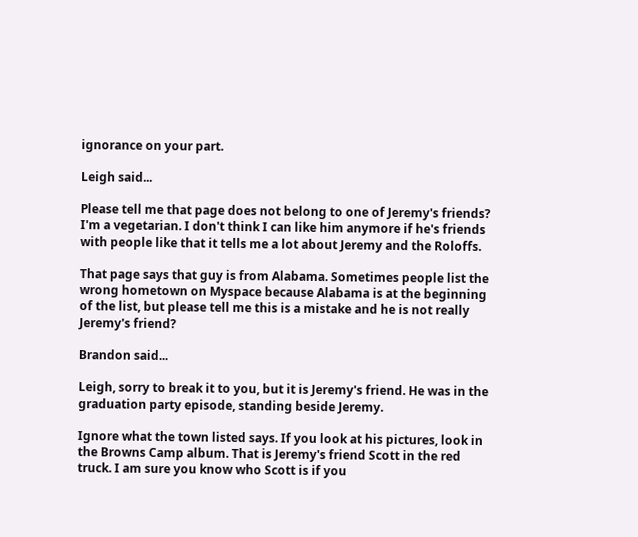ignorance on your part.

Leigh said...

Please tell me that page does not belong to one of Jeremy's friends? I'm a vegetarian. I don't think I can like him anymore if he's friends with people like that it tells me a lot about Jeremy and the Roloffs.

That page says that guy is from Alabama. Sometimes people list the wrong hometown on Myspace because Alabama is at the beginning of the list, but please tell me this is a mistake and he is not really Jeremy's friend?

Brandon said...

Leigh, sorry to break it to you, but it is Jeremy's friend. He was in the graduation party episode, standing beside Jeremy.

Ignore what the town listed says. If you look at his pictures, look in the Browns Camp album. That is Jeremy's friend Scott in the red truck. I am sure you know who Scott is if you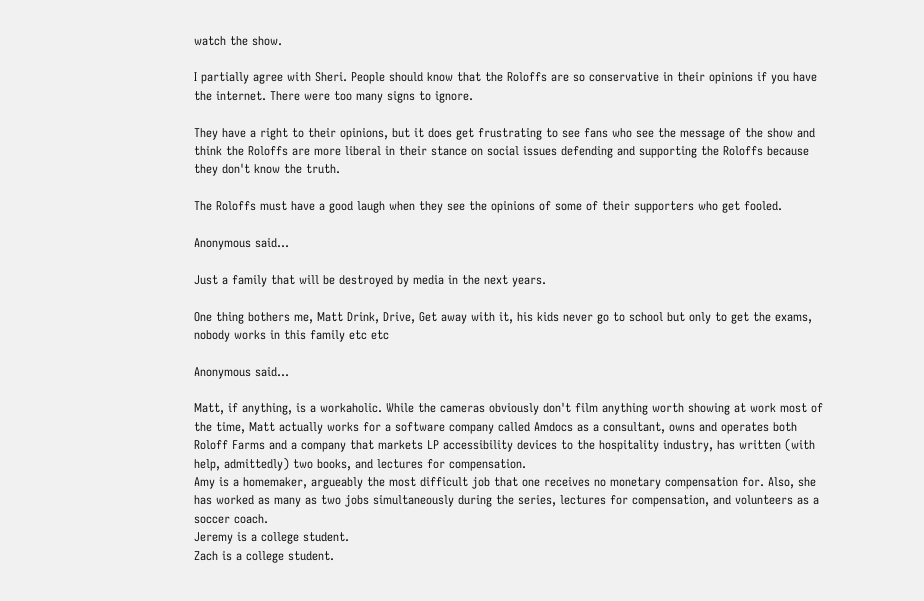watch the show.

I partially agree with Sheri. People should know that the Roloffs are so conservative in their opinions if you have the internet. There were too many signs to ignore.

They have a right to their opinions, but it does get frustrating to see fans who see the message of the show and think the Roloffs are more liberal in their stance on social issues defending and supporting the Roloffs because they don't know the truth.

The Roloffs must have a good laugh when they see the opinions of some of their supporters who get fooled.

Anonymous said...

Just a family that will be destroyed by media in the next years.

One thing bothers me, Matt Drink, Drive, Get away with it, his kids never go to school but only to get the exams, nobody works in this family etc etc

Anonymous said...

Matt, if anything, is a workaholic. While the cameras obviously don't film anything worth showing at work most of the time, Matt actually works for a software company called Amdocs as a consultant, owns and operates both Roloff Farms and a company that markets LP accessibility devices to the hospitality industry, has written (with help, admittedly) two books, and lectures for compensation.
Amy is a homemaker, argueably the most difficult job that one receives no monetary compensation for. Also, she has worked as many as two jobs simultaneously during the series, lectures for compensation, and volunteers as a soccer coach.
Jeremy is a college student.
Zach is a college student.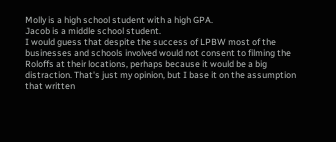Molly is a high school student with a high GPA.
Jacob is a middle school student.
I would guess that despite the success of LPBW most of the businesses and schools involved would not consent to filming the Roloffs at their locations, perhaps because it would be a big distraction. That's just my opinion, but I base it on the assumption that written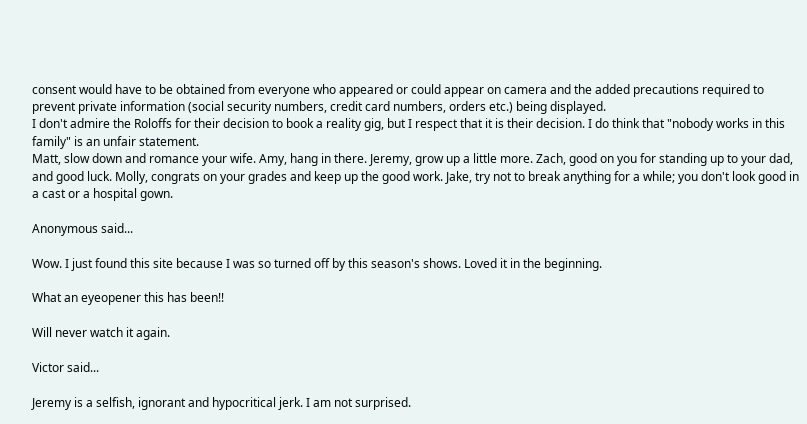consent would have to be obtained from everyone who appeared or could appear on camera and the added precautions required to prevent private information (social security numbers, credit card numbers, orders etc.) being displayed.
I don't admire the Roloffs for their decision to book a reality gig, but I respect that it is their decision. I do think that "nobody works in this family" is an unfair statement.
Matt, slow down and romance your wife. Amy, hang in there. Jeremy, grow up a little more. Zach, good on you for standing up to your dad, and good luck. Molly, congrats on your grades and keep up the good work. Jake, try not to break anything for a while; you don't look good in a cast or a hospital gown.

Anonymous said...

Wow. I just found this site because I was so turned off by this season's shows. Loved it in the beginning.

What an eyeopener this has been!!

Will never watch it again.

Victor said...

Jeremy is a selfish, ignorant and hypocritical jerk. I am not surprised.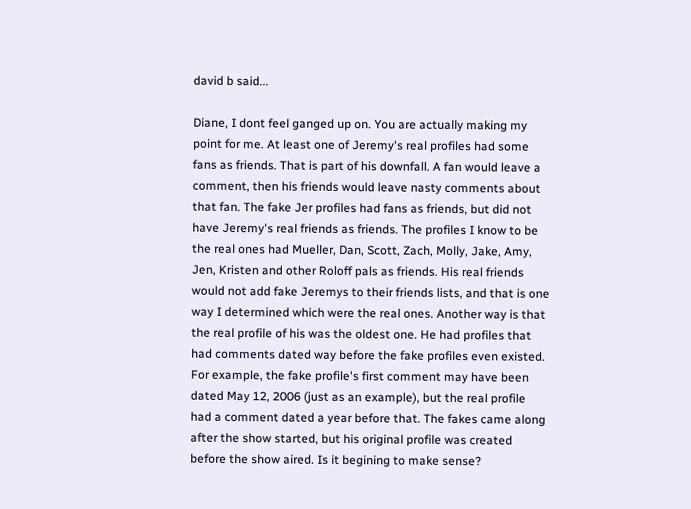david b said...

Diane, I dont feel ganged up on. You are actually making my point for me. At least one of Jeremy's real profiles had some fans as friends. That is part of his downfall. A fan would leave a comment, then his friends would leave nasty comments about that fan. The fake Jer profiles had fans as friends, but did not have Jeremy's real friends as friends. The profiles I know to be the real ones had Mueller, Dan, Scott, Zach, Molly, Jake, Amy, Jen, Kristen and other Roloff pals as friends. His real friends would not add fake Jeremys to their friends lists, and that is one way I determined which were the real ones. Another way is that the real profile of his was the oldest one. He had profiles that had comments dated way before the fake profiles even existed. For example, the fake profile's first comment may have been dated May 12, 2006 (just as an example), but the real profile had a comment dated a year before that. The fakes came along after the show started, but his original profile was created before the show aired. Is it begining to make sense?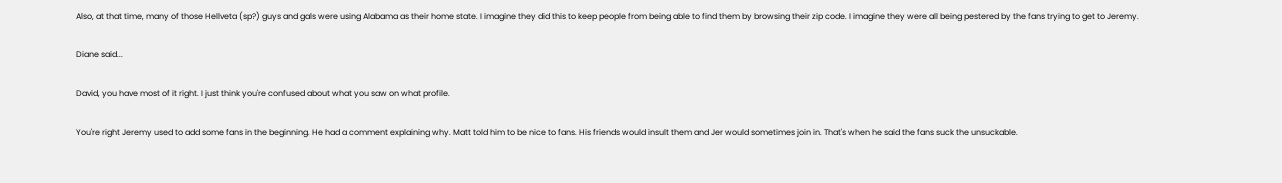Also, at that time, many of those Hellveta (sp?) guys and gals were using Alabama as their home state. I imagine they did this to keep people from being able to find them by browsing their zip code. I imagine they were all being pestered by the fans trying to get to Jeremy.

Diane said...

David, you have most of it right. I just think you're confused about what you saw on what profile.

You're right Jeremy used to add some fans in the beginning. He had a comment explaining why. Matt told him to be nice to fans. His friends would insult them and Jer would sometimes join in. That's when he said the fans suck the unsuckable.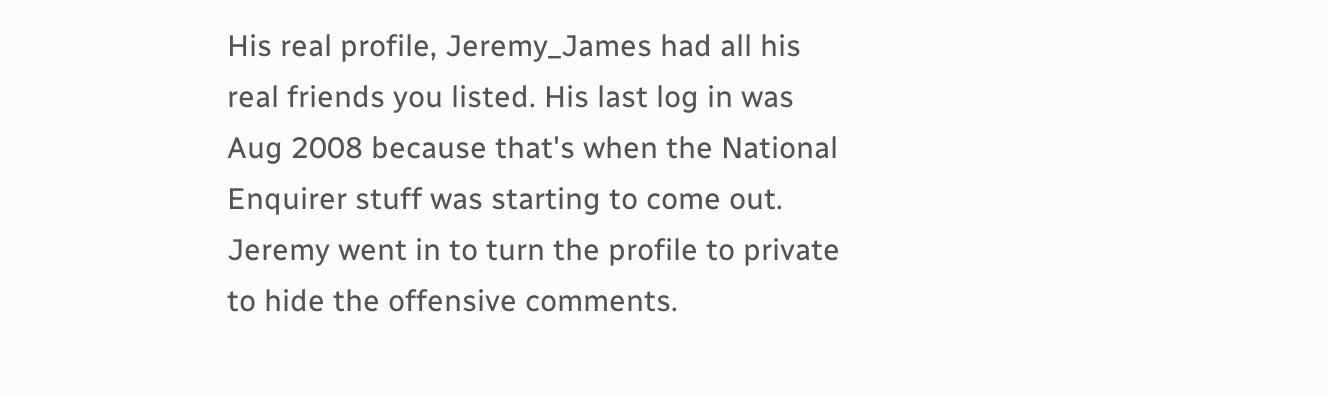His real profile, Jeremy_James had all his real friends you listed. His last log in was Aug 2008 because that's when the National Enquirer stuff was starting to come out. Jeremy went in to turn the profile to private to hide the offensive comments.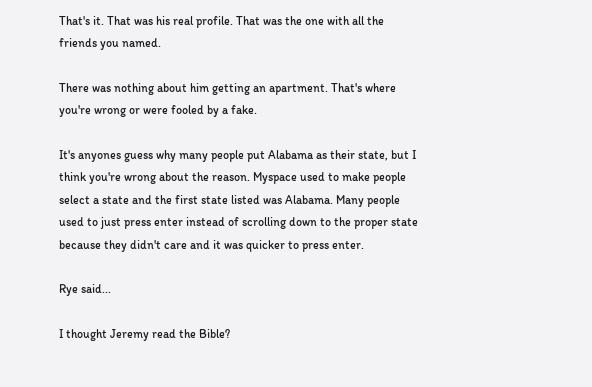That's it. That was his real profile. That was the one with all the friends you named.

There was nothing about him getting an apartment. That's where you're wrong or were fooled by a fake.

It's anyones guess why many people put Alabama as their state, but I think you're wrong about the reason. Myspace used to make people select a state and the first state listed was Alabama. Many people used to just press enter instead of scrolling down to the proper state because they didn't care and it was quicker to press enter.

Rye said...

I thought Jeremy read the Bible?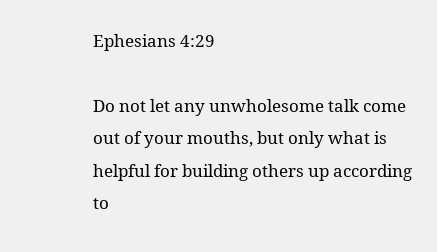Ephesians 4:29

Do not let any unwholesome talk come out of your mouths, but only what is helpful for building others up according to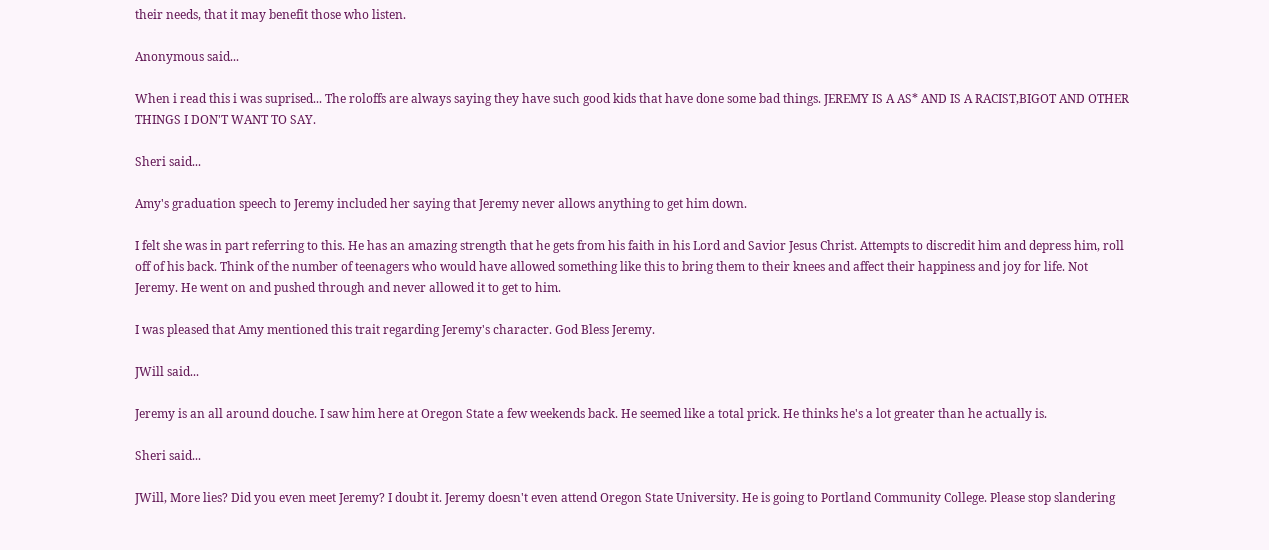their needs, that it may benefit those who listen.

Anonymous said...

When i read this i was suprised... The roloffs are always saying they have such good kids that have done some bad things. JEREMY IS A AS* AND IS A RACIST,BIGOT AND OTHER THINGS I DON'T WANT TO SAY.

Sheri said...

Amy's graduation speech to Jeremy included her saying that Jeremy never allows anything to get him down.

I felt she was in part referring to this. He has an amazing strength that he gets from his faith in his Lord and Savior Jesus Christ. Attempts to discredit him and depress him, roll off of his back. Think of the number of teenagers who would have allowed something like this to bring them to their knees and affect their happiness and joy for life. Not Jeremy. He went on and pushed through and never allowed it to get to him.

I was pleased that Amy mentioned this trait regarding Jeremy's character. God Bless Jeremy.

JWill said...

Jeremy is an all around douche. I saw him here at Oregon State a few weekends back. He seemed like a total prick. He thinks he's a lot greater than he actually is.

Sheri said...

JWill, More lies? Did you even meet Jeremy? I doubt it. Jeremy doesn't even attend Oregon State University. He is going to Portland Community College. Please stop slandering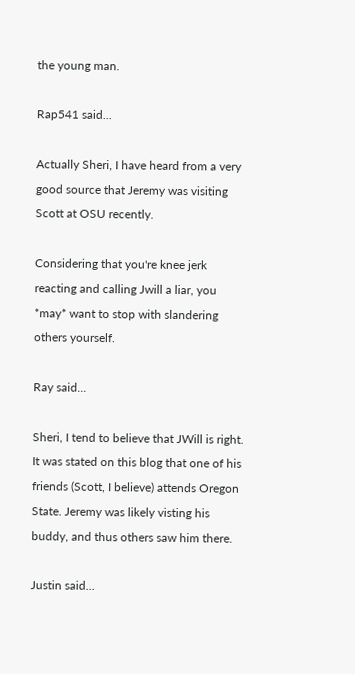the young man.

Rap541 said...

Actually Sheri, I have heard from a very good source that Jeremy was visiting Scott at OSU recently.

Considering that you're knee jerk reacting and calling Jwill a liar, you *may* want to stop with slandering others yourself.

Ray said...

Sheri, I tend to believe that JWill is right. It was stated on this blog that one of his friends (Scott, I believe) attends Oregon State. Jeremy was likely visting his buddy, and thus others saw him there.

Justin said...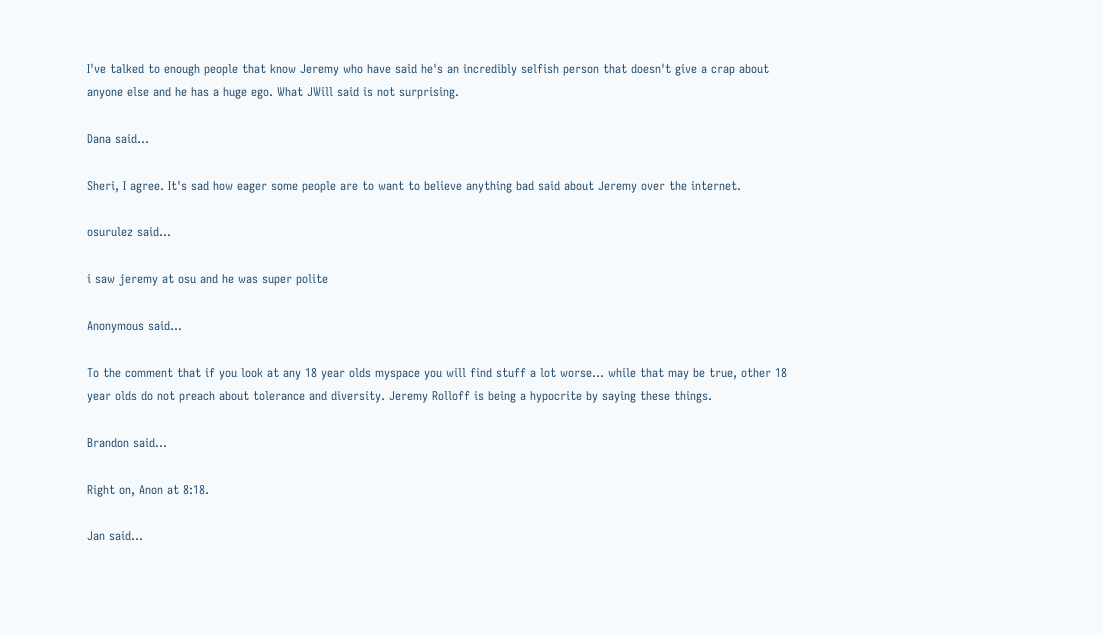I've talked to enough people that know Jeremy who have said he's an incredibly selfish person that doesn't give a crap about anyone else and he has a huge ego. What JWill said is not surprising.

Dana said...

Sheri, I agree. It's sad how eager some people are to want to believe anything bad said about Jeremy over the internet.

osurulez said...

i saw jeremy at osu and he was super polite

Anonymous said...

To the comment that if you look at any 18 year olds myspace you will find stuff a lot worse... while that may be true, other 18 year olds do not preach about tolerance and diversity. Jeremy Rolloff is being a hypocrite by saying these things.

Brandon said...

Right on, Anon at 8:18.

Jan said...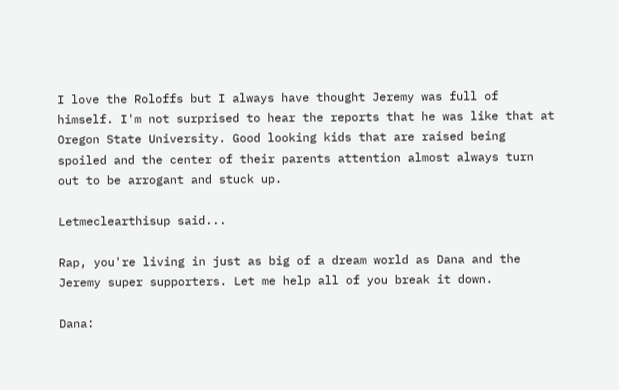I love the Roloffs but I always have thought Jeremy was full of himself. I'm not surprised to hear the reports that he was like that at Oregon State University. Good looking kids that are raised being spoiled and the center of their parents attention almost always turn out to be arrogant and stuck up.

Letmeclearthisup said...

Rap, you're living in just as big of a dream world as Dana and the Jeremy super supporters. Let me help all of you break it down.

Dana: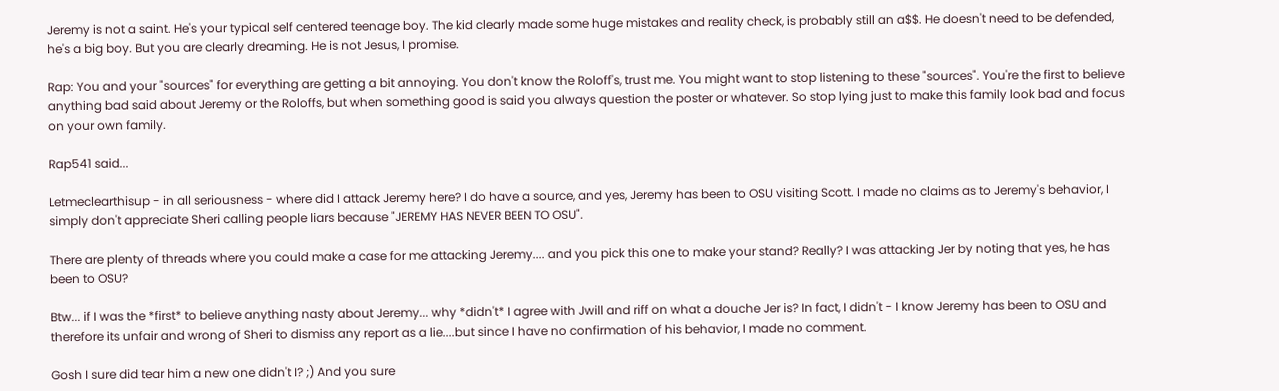Jeremy is not a saint. He's your typical self centered teenage boy. The kid clearly made some huge mistakes and reality check, is probably still an a$$. He doesn't need to be defended, he's a big boy. But you are clearly dreaming. He is not Jesus, I promise.

Rap: You and your "sources" for everything are getting a bit annoying. You don't know the Roloff's, trust me. You might want to stop listening to these "sources". You're the first to believe anything bad said about Jeremy or the Roloffs, but when something good is said you always question the poster or whatever. So stop lying just to make this family look bad and focus on your own family.

Rap541 said...

Letmeclearthisup - in all seriousness - where did I attack Jeremy here? I do have a source, and yes, Jeremy has been to OSU visiting Scott. I made no claims as to Jeremy's behavior, I simply don't appreciate Sheri calling people liars because "JEREMY HAS NEVER BEEN TO OSU".

There are plenty of threads where you could make a case for me attacking Jeremy.... and you pick this one to make your stand? Really? I was attacking Jer by noting that yes, he has been to OSU?

Btw... if I was the *first* to believe anything nasty about Jeremy... why *didn't* I agree with Jwill and riff on what a douche Jer is? In fact, I didn't - I know Jeremy has been to OSU and therefore its unfair and wrong of Sheri to dismiss any report as a lie....but since I have no confirmation of his behavior, I made no comment.

Gosh I sure did tear him a new one didn't I? ;) And you sure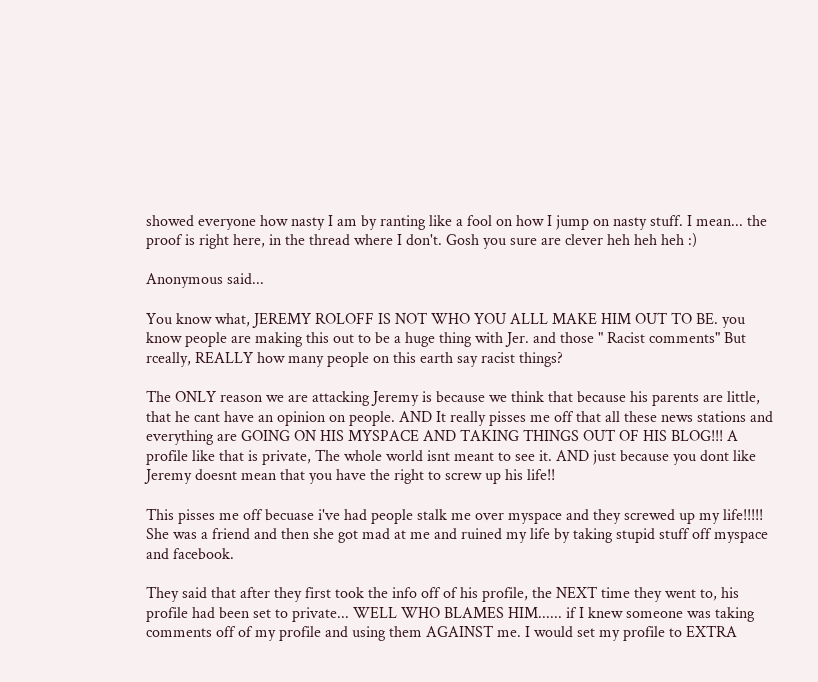showed everyone how nasty I am by ranting like a fool on how I jump on nasty stuff. I mean... the proof is right here, in the thread where I don't. Gosh you sure are clever heh heh heh :)

Anonymous said...

You know what, JEREMY ROLOFF IS NOT WHO YOU ALLL MAKE HIM OUT TO BE. you know people are making this out to be a huge thing with Jer. and those " Racist comments" But rceally, REALLY how many people on this earth say racist things?

The ONLY reason we are attacking Jeremy is because we think that because his parents are little, that he cant have an opinion on people. AND It really pisses me off that all these news stations and everything are GOING ON HIS MYSPACE AND TAKING THINGS OUT OF HIS BLOG!!! A profile like that is private, The whole world isnt meant to see it. AND just because you dont like Jeremy doesnt mean that you have the right to screw up his life!!

This pisses me off becuase i've had people stalk me over myspace and they screwed up my life!!!!! She was a friend and then she got mad at me and ruined my life by taking stupid stuff off myspace and facebook.

They said that after they first took the info off of his profile, the NEXT time they went to, his profile had been set to private... WELL WHO BLAMES HIM...... if I knew someone was taking comments off of my profile and using them AGAINST me. I would set my profile to EXTRA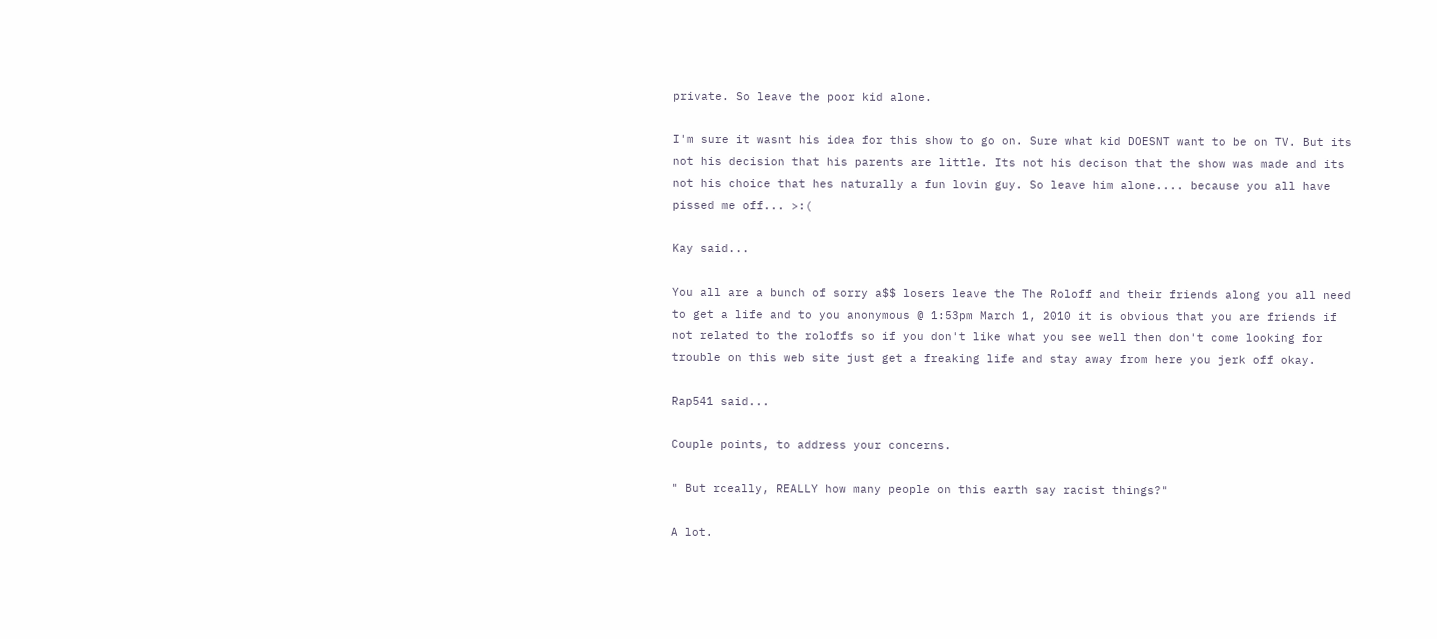private. So leave the poor kid alone.

I'm sure it wasnt his idea for this show to go on. Sure what kid DOESNT want to be on TV. But its not his decision that his parents are little. Its not his decison that the show was made and its not his choice that hes naturally a fun lovin guy. So leave him alone.... because you all have pissed me off... >:(

Kay said...

You all are a bunch of sorry a$$ losers leave the The Roloff and their friends along you all need to get a life and to you anonymous @ 1:53pm March 1, 2010 it is obvious that you are friends if not related to the roloffs so if you don't like what you see well then don't come looking for trouble on this web site just get a freaking life and stay away from here you jerk off okay.

Rap541 said...

Couple points, to address your concerns.

" But rceally, REALLY how many people on this earth say racist things?"

A lot.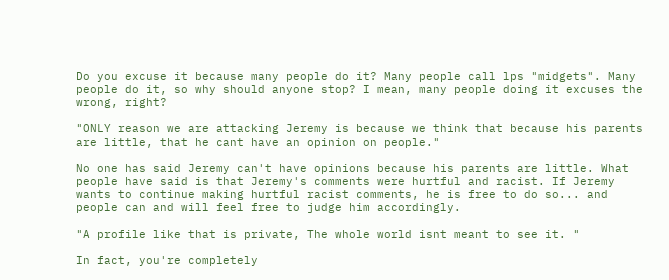Do you excuse it because many people do it? Many people call lps "midgets". Many people do it, so why should anyone stop? I mean, many people doing it excuses the wrong, right?

"ONLY reason we are attacking Jeremy is because we think that because his parents are little, that he cant have an opinion on people."

No one has said Jeremy can't have opinions because his parents are little. What people have said is that Jeremy's comments were hurtful and racist. If Jeremy wants to continue making hurtful racist comments, he is free to do so... and people can and will feel free to judge him accordingly.

"A profile like that is private, The whole world isnt meant to see it. "

In fact, you're completely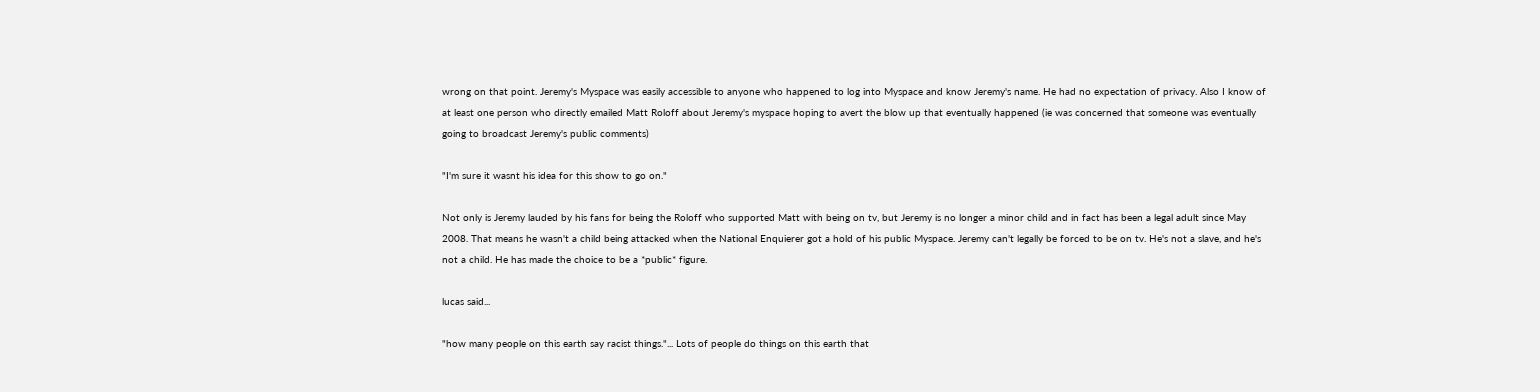wrong on that point. Jeremy's Myspace was easily accessible to anyone who happened to log into Myspace and know Jeremy's name. He had no expectation of privacy. Also I know of at least one person who directly emailed Matt Roloff about Jeremy's myspace hoping to avert the blow up that eventually happened (ie was concerned that someone was eventually going to broadcast Jeremy's public comments)

"I'm sure it wasnt his idea for this show to go on."

Not only is Jeremy lauded by his fans for being the Roloff who supported Matt with being on tv, but Jeremy is no longer a minor child and in fact has been a legal adult since May 2008. That means he wasn't a child being attacked when the National Enquierer got a hold of his public Myspace. Jeremy can't legally be forced to be on tv. He's not a slave, and he's not a child. He has made the choice to be a *public* figure.

lucas said...

"how many people on this earth say racist things."... Lots of people do things on this earth that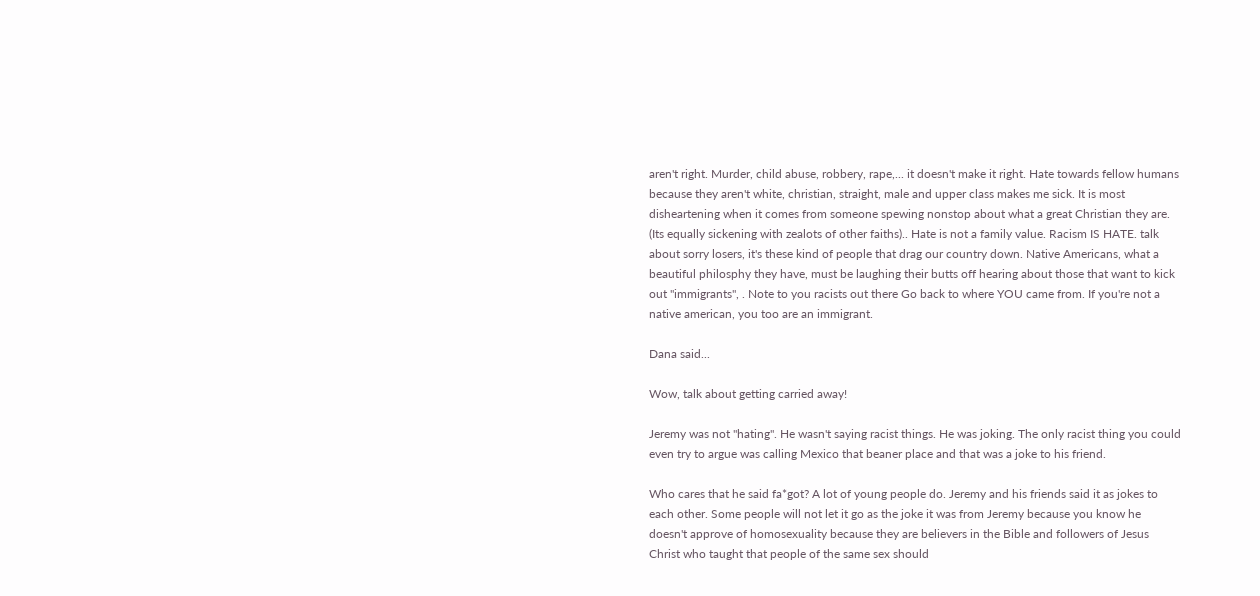aren't right. Murder, child abuse, robbery, rape,... it doesn't make it right. Hate towards fellow humans because they aren't white, christian, straight, male and upper class makes me sick. It is most disheartening when it comes from someone spewing nonstop about what a great Christian they are. (Its equally sickening with zealots of other faiths).. Hate is not a family value. Racism IS HATE. talk about sorry losers, it's these kind of people that drag our country down. Native Americans, what a beautiful philosphy they have, must be laughing their butts off hearing about those that want to kick out "immigrants", . Note to you racists out there Go back to where YOU came from. If you're not a native american, you too are an immigrant.

Dana said...

Wow, talk about getting carried away!

Jeremy was not "hating". He wasn't saying racist things. He was joking. The only racist thing you could even try to argue was calling Mexico that beaner place and that was a joke to his friend.

Who cares that he said fa*got? A lot of young people do. Jeremy and his friends said it as jokes to each other. Some people will not let it go as the joke it was from Jeremy because you know he doesn't approve of homosexuality because they are believers in the Bible and followers of Jesus Christ who taught that people of the same sex should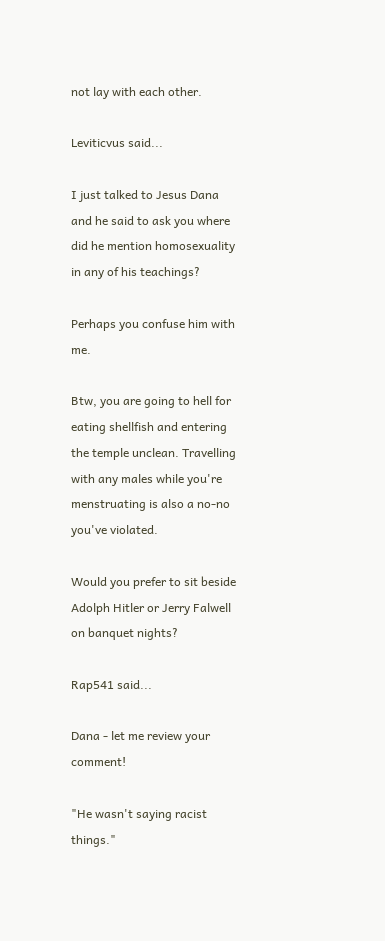not lay with each other.

Leviticvus said...

I just talked to Jesus Dana and he said to ask you where did he mention homosexuality in any of his teachings?

Perhaps you confuse him with me.

Btw, you are going to hell for eating shellfish and entering the temple unclean. Travelling with any males while you're menstruating is also a no-no you've violated.

Would you prefer to sit beside Adolph Hitler or Jerry Falwell on banquet nights?

Rap541 said...

Dana - let me review your comment!

"He wasn't saying racist things."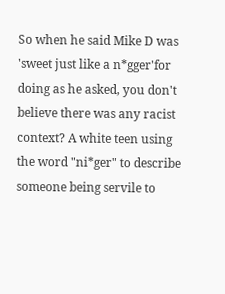So when he said Mike D was 'sweet just like a n*gger'for doing as he asked, you don't believe there was any racist context? A white teen using the word "ni*ger" to describe someone being servile to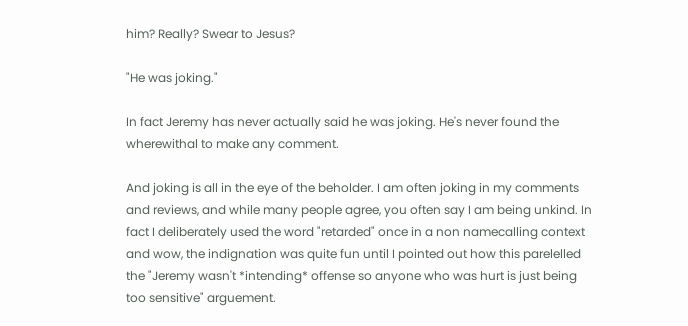him? Really? Swear to Jesus?

"He was joking."

In fact Jeremy has never actually said he was joking. He's never found the wherewithal to make any comment.

And joking is all in the eye of the beholder. I am often joking in my comments and reviews, and while many people agree, you often say I am being unkind. In fact I deliberately used the word "retarded" once in a non namecalling context and wow, the indignation was quite fun until I pointed out how this parelelled the "Jeremy wasn't *intending* offense so anyone who was hurt is just being too sensitive" arguement.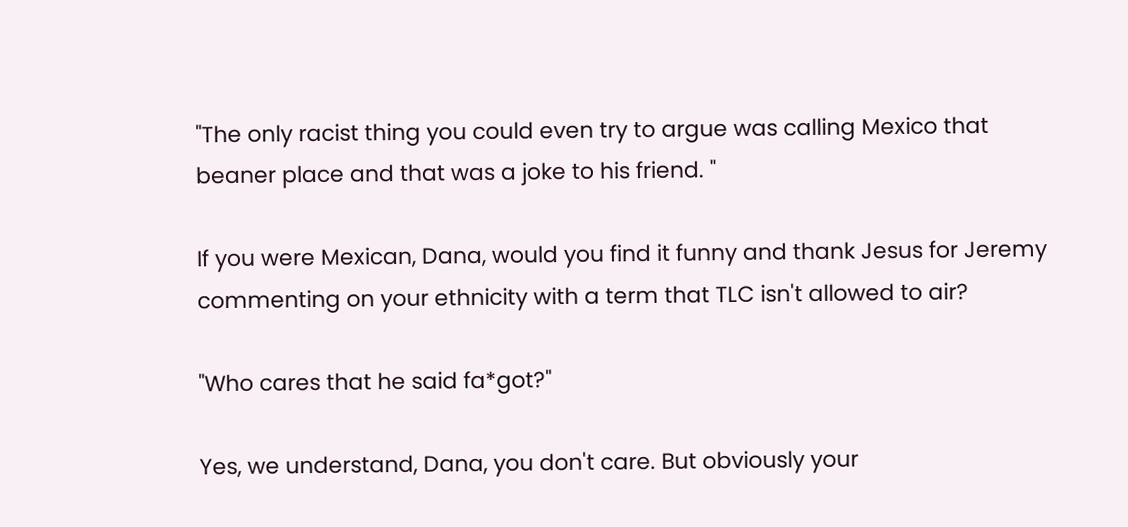"The only racist thing you could even try to argue was calling Mexico that beaner place and that was a joke to his friend. "

If you were Mexican, Dana, would you find it funny and thank Jesus for Jeremy commenting on your ethnicity with a term that TLC isn't allowed to air?

"Who cares that he said fa*got?"

Yes, we understand, Dana, you don't care. But obviously your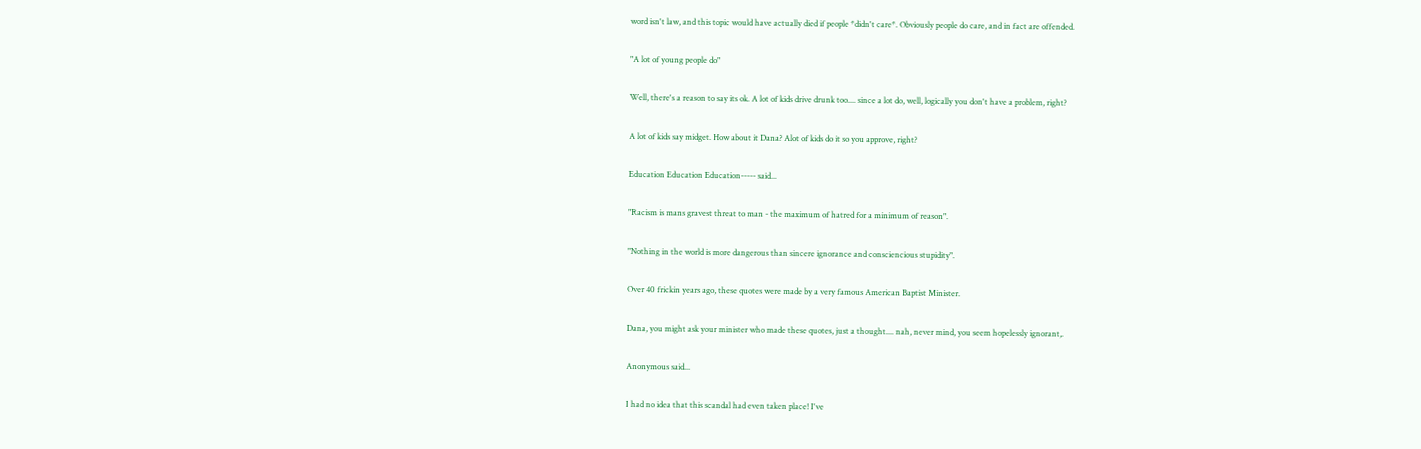word isn't law, and this topic would have actually died if people *didn't care*. Obviously people do care, and in fact are offended.

"A lot of young people do"

Well, there's a reason to say its ok. A lot of kids drive drunk too.... since a lot do, well, logically you don't have a problem, right?

A lot of kids say midget. How about it Dana? Alot of kids do it so you approve, right?

Education Education Education----- said...

"Racism is mans gravest threat to man - the maximum of hatred for a minimum of reason".

"Nothing in the world is more dangerous than sincere ignorance and consciencious stupidity".

Over 40 frickin years ago, these quotes were made by a very famous American Baptist Minister.

Dana, you might ask your minister who made these quotes, just a thought.... nah, never mind, you seem hopelessly ignorant,.

Anonymous said...

I had no idea that this scandal had even taken place! I've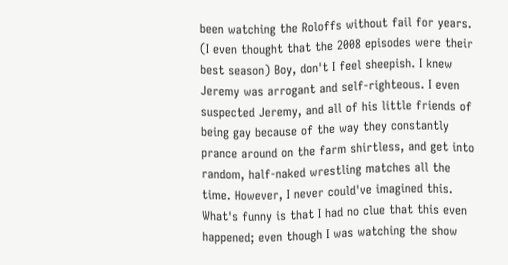been watching the Roloffs without fail for years. (I even thought that the 2008 episodes were their best season) Boy, don't I feel sheepish. I knew Jeremy was arrogant and self-righteous. I even suspected Jeremy, and all of his little friends of being gay because of the way they constantly prance around on the farm shirtless, and get into random, half-naked wrestling matches all the time. However, I never could've imagined this. What's funny is that I had no clue that this even happened; even though I was watching the show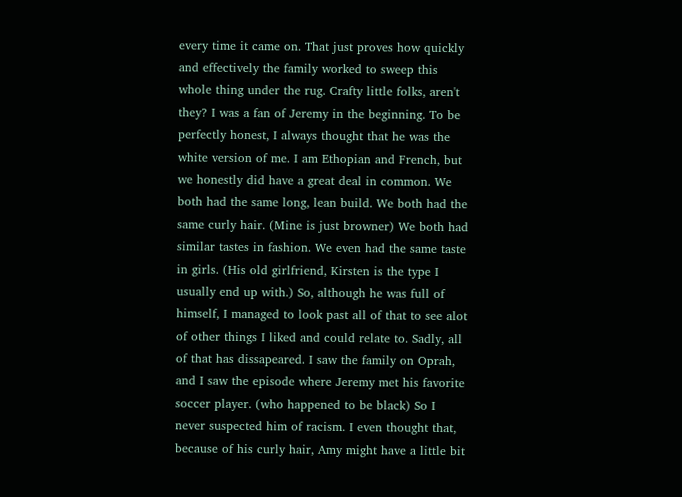every time it came on. That just proves how quickly and effectively the family worked to sweep this whole thing under the rug. Crafty little folks, aren't they? I was a fan of Jeremy in the beginning. To be perfectly honest, I always thought that he was the white version of me. I am Ethopian and French, but we honestly did have a great deal in common. We both had the same long, lean build. We both had the same curly hair. (Mine is just browner) We both had similar tastes in fashion. We even had the same taste in girls. (His old girlfriend, Kirsten is the type I usually end up with.) So, although he was full of himself, I managed to look past all of that to see alot of other things I liked and could relate to. Sadly, all of that has dissapeared. I saw the family on Oprah, and I saw the episode where Jeremy met his favorite soccer player. (who happened to be black) So I never suspected him of racism. I even thought that, because of his curly hair, Amy might have a little bit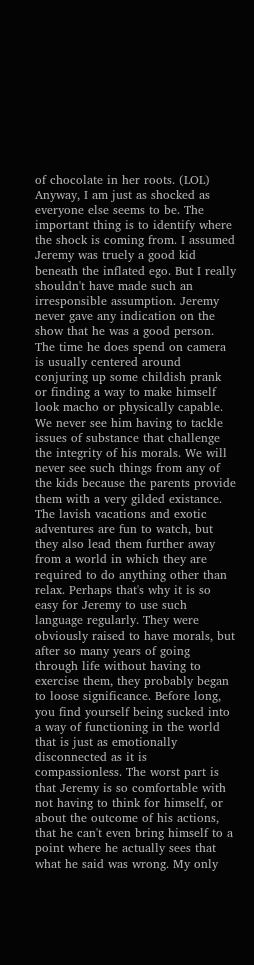of chocolate in her roots. (LOL) Anyway, I am just as shocked as everyone else seems to be. The important thing is to identify where the shock is coming from. I assumed Jeremy was truely a good kid beneath the inflated ego. But I really shouldn't have made such an irresponsible assumption. Jeremy never gave any indication on the show that he was a good person. The time he does spend on camera is usually centered around conjuring up some childish prank or finding a way to make himself look macho or physically capable. We never see him having to tackle issues of substance that challenge the integrity of his morals. We will never see such things from any of the kids because the parents provide them with a very gilded existance. The lavish vacations and exotic adventures are fun to watch, but they also lead them further away from a world in which they are required to do anything other than relax. Perhaps that's why it is so easy for Jeremy to use such language regularly. They were obviously raised to have morals, but after so many years of going through life without having to exercise them, they probably began to loose significance. Before long, you find yourself being sucked into a way of functioning in the world that is just as emotionally disconnected as it is compassionless. The worst part is that Jeremy is so comfortable with not having to think for himself, or about the outcome of his actions, that he can't even bring himself to a point where he actually sees that what he said was wrong. My only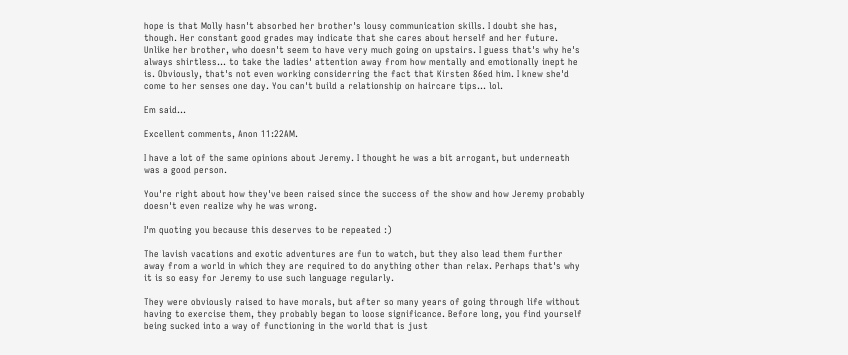hope is that Molly hasn't absorbed her brother's lousy communication skills. I doubt she has, though. Her constant good grades may indicate that she cares about herself and her future. Unlike her brother, who doesn't seem to have very much going on upstairs. I guess that's why he's always shirtless... to take the ladies' attention away from how mentally and emotionally inept he is. Obviously, that's not even working considerring the fact that Kirsten 86ed him. I knew she'd come to her senses one day. You can't build a relationship on haircare tips... lol.

Em said...

Excellent comments, Anon 11:22AM.

I have a lot of the same opinions about Jeremy. I thought he was a bit arrogant, but underneath was a good person.

You're right about how they've been raised since the success of the show and how Jeremy probably doesn't even realize why he was wrong.

I'm quoting you because this deserves to be repeated :)

The lavish vacations and exotic adventures are fun to watch, but they also lead them further away from a world in which they are required to do anything other than relax. Perhaps that's why it is so easy for Jeremy to use such language regularly.

They were obviously raised to have morals, but after so many years of going through life without having to exercise them, they probably began to loose significance. Before long, you find yourself being sucked into a way of functioning in the world that is just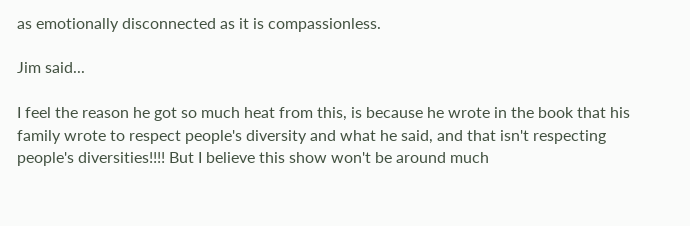as emotionally disconnected as it is compassionless.

Jim said...

I feel the reason he got so much heat from this, is because he wrote in the book that his family wrote to respect people's diversity and what he said, and that isn't respecting people's diversities!!!! But I believe this show won't be around much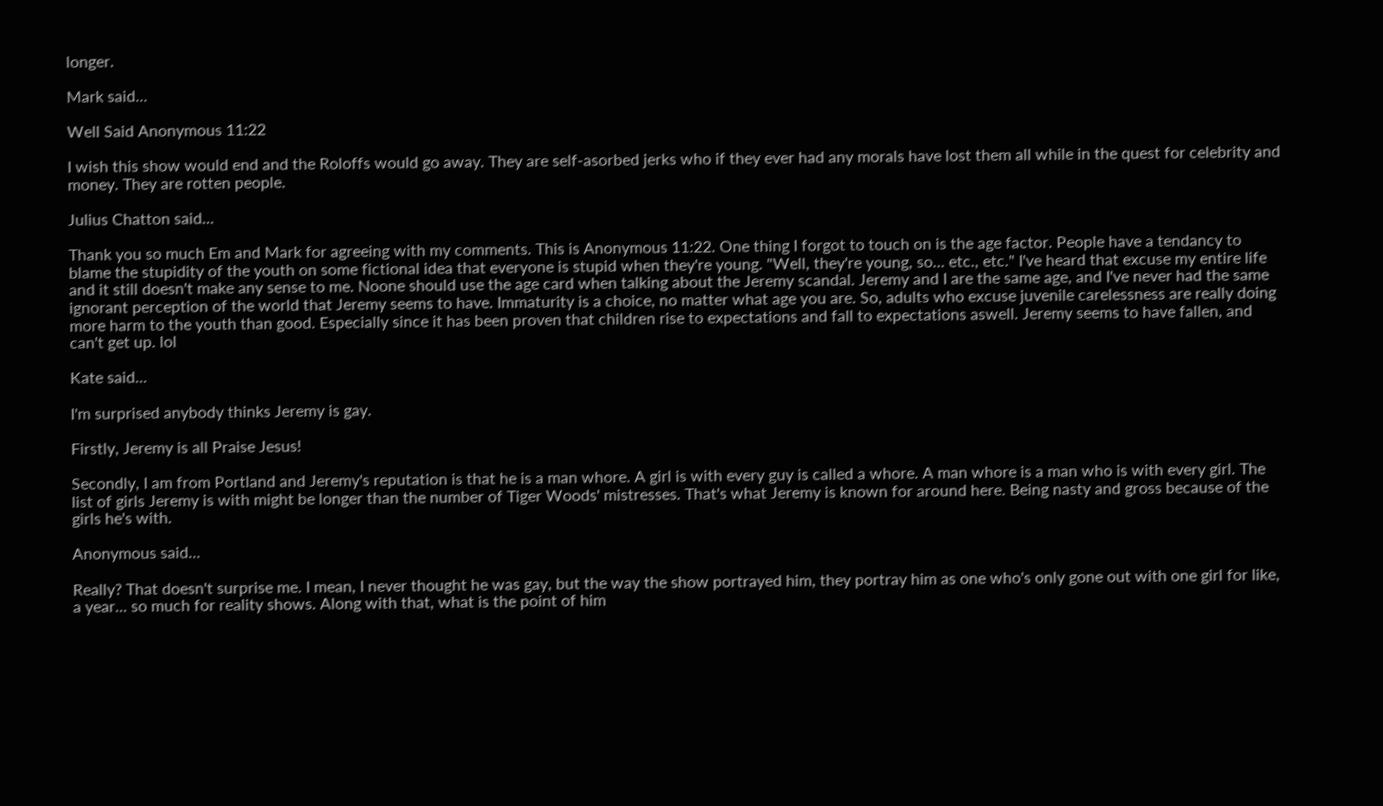longer.

Mark said...

Well Said Anonymous 11:22

I wish this show would end and the Roloffs would go away. They are self-asorbed jerks who if they ever had any morals have lost them all while in the quest for celebrity and money. They are rotten people.

Julius Chatton said...

Thank you so much Em and Mark for agreeing with my comments. This is Anonymous 11:22. One thing I forgot to touch on is the age factor. People have a tendancy to blame the stupidity of the youth on some fictional idea that everyone is stupid when they're young. "Well, they're young, so... etc., etc." I've heard that excuse my entire life and it still doesn't make any sense to me. Noone should use the age card when talking about the Jeremy scandal. Jeremy and I are the same age, and I've never had the same ignorant perception of the world that Jeremy seems to have. Immaturity is a choice, no matter what age you are. So, adults who excuse juvenile carelessness are really doing more harm to the youth than good. Especially since it has been proven that children rise to expectations and fall to expectations aswell. Jeremy seems to have fallen, and can't get up. lol

Kate said...

I'm surprised anybody thinks Jeremy is gay.

Firstly, Jeremy is all Praise Jesus!

Secondly, I am from Portland and Jeremy's reputation is that he is a man whore. A girl is with every guy is called a whore. A man whore is a man who is with every girl. The list of girls Jeremy is with might be longer than the number of Tiger Woods' mistresses. That's what Jeremy is known for around here. Being nasty and gross because of the girls he's with.

Anonymous said...

Really? That doesn't surprise me. I mean, I never thought he was gay, but the way the show portrayed him, they portray him as one who's only gone out with one girl for like, a year... so much for reality shows. Along with that, what is the point of him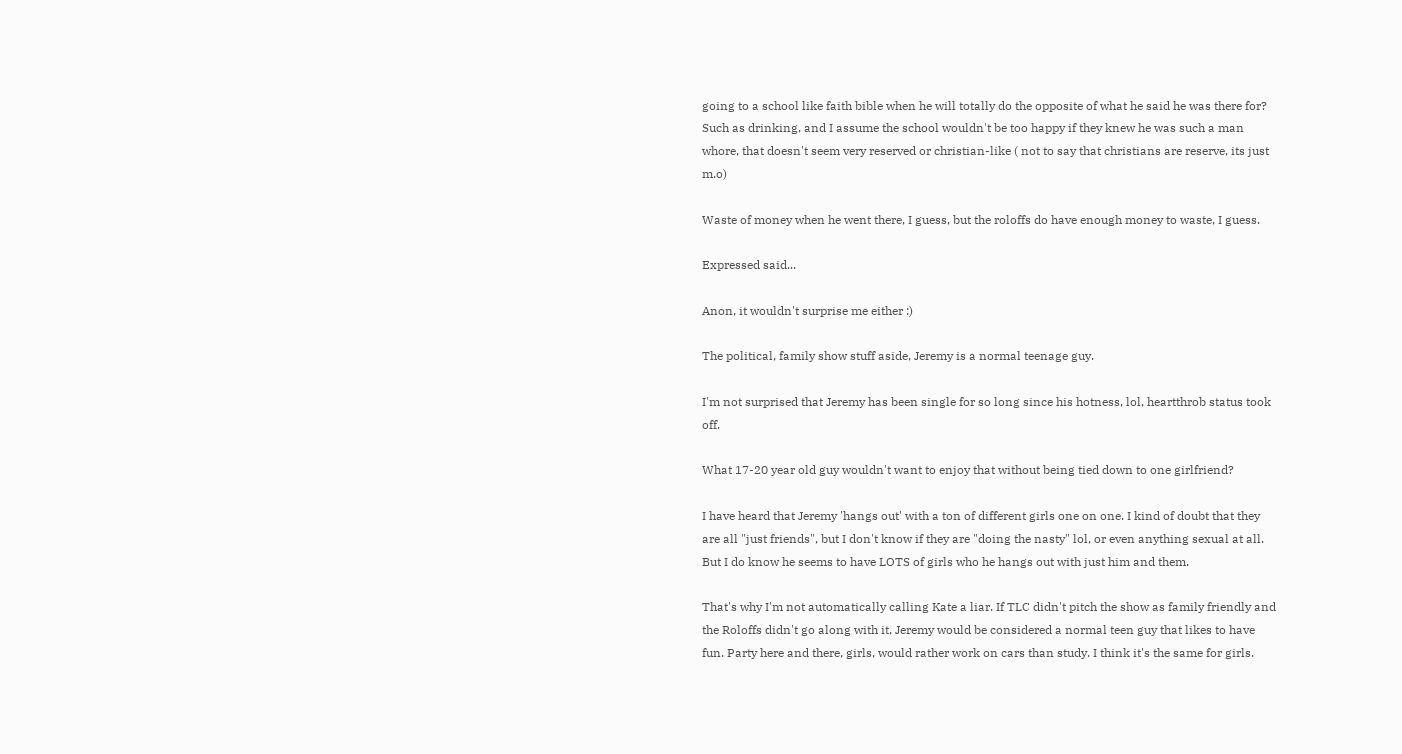going to a school like faith bible when he will totally do the opposite of what he said he was there for? Such as drinking, and I assume the school wouldn't be too happy if they knew he was such a man whore, that doesn't seem very reserved or christian-like ( not to say that christians are reserve, its just m.o)

Waste of money when he went there, I guess, but the roloffs do have enough money to waste, I guess.

Expressed said...

Anon, it wouldn't surprise me either :)

The political, family show stuff aside, Jeremy is a normal teenage guy.

I'm not surprised that Jeremy has been single for so long since his hotness, lol, heartthrob status took off.

What 17-20 year old guy wouldn't want to enjoy that without being tied down to one girlfriend?

I have heard that Jeremy 'hangs out' with a ton of different girls one on one. I kind of doubt that they are all "just friends", but I don't know if they are "doing the nasty" lol, or even anything sexual at all. But I do know he seems to have LOTS of girls who he hangs out with just him and them.

That's why I'm not automatically calling Kate a liar. If TLC didn't pitch the show as family friendly and the Roloffs didn't go along with it, Jeremy would be considered a normal teen guy that likes to have fun. Party here and there, girls, would rather work on cars than study. I think it's the same for girls.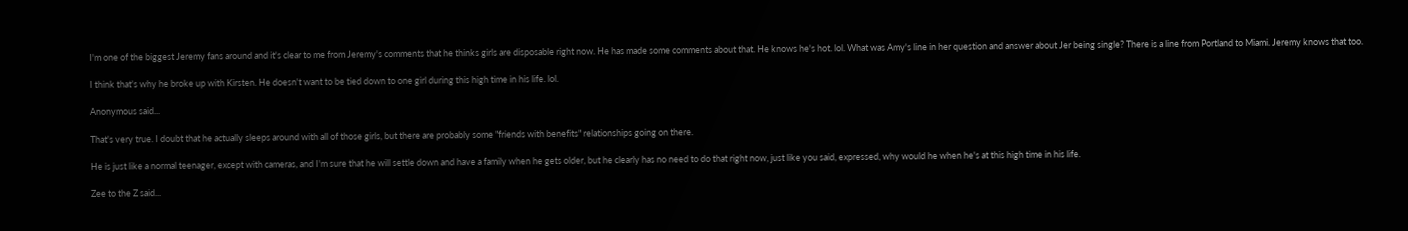I'm one of the biggest Jeremy fans around and it's clear to me from Jeremy's comments that he thinks girls are disposable right now. He has made some comments about that. He knows he's hot. lol. What was Amy's line in her question and answer about Jer being single? There is a line from Portland to Miami. Jeremy knows that too.

I think that's why he broke up with Kirsten. He doesn't want to be tied down to one girl during this high time in his life. lol.

Anonymous said...

That's very true. I doubt that he actually sleeps around with all of those girls, but there are probably some "friends with benefits" relationships going on there.

He is just like a normal teenager, except with cameras, and I'm sure that he will settle down and have a family when he gets older, but he clearly has no need to do that right now, just like you said, expressed, why would he when he's at this high time in his life.

Zee to the Z said...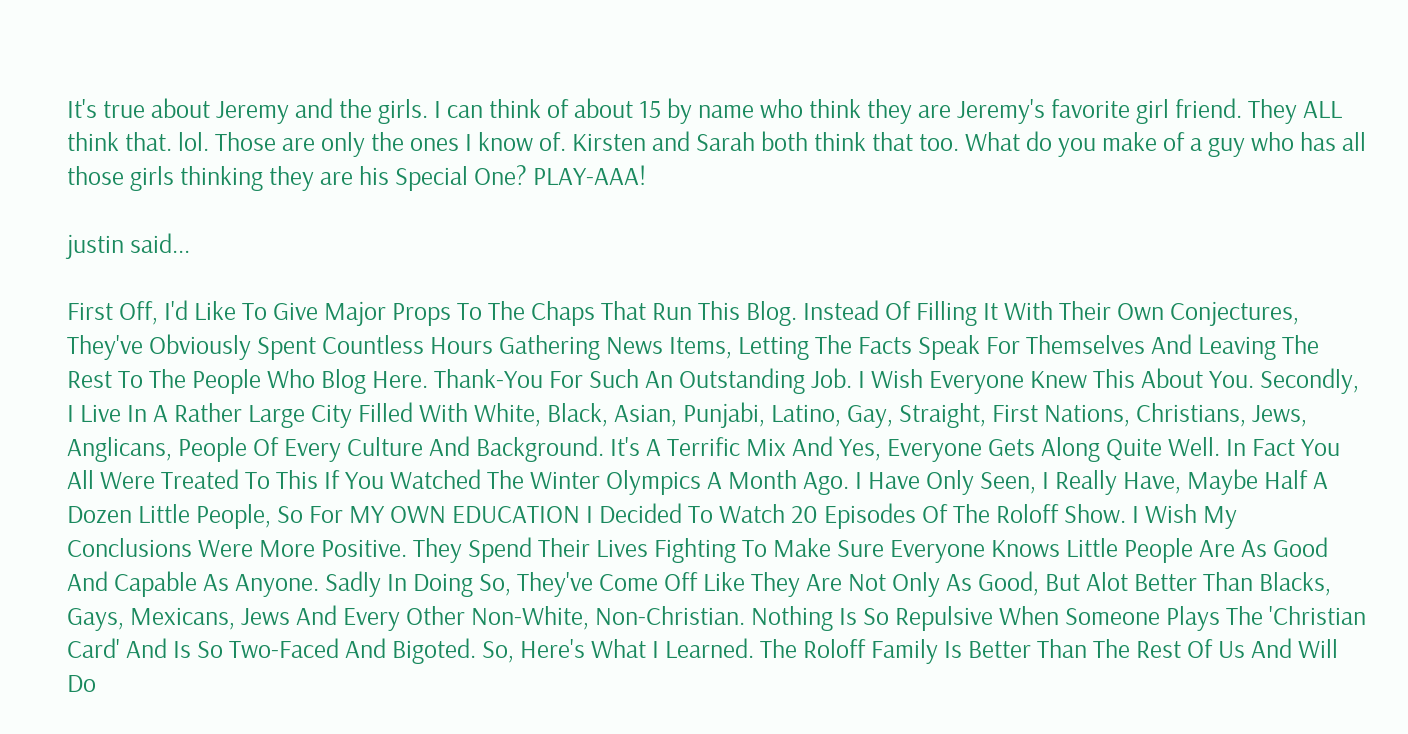It's true about Jeremy and the girls. I can think of about 15 by name who think they are Jeremy's favorite girl friend. They ALL think that. lol. Those are only the ones I know of. Kirsten and Sarah both think that too. What do you make of a guy who has all those girls thinking they are his Special One? PLAY-AAA!

justin said...

First Off, I'd Like To Give Major Props To The Chaps That Run This Blog. Instead Of Filling It With Their Own Conjectures, They've Obviously Spent Countless Hours Gathering News Items, Letting The Facts Speak For Themselves And Leaving The Rest To The People Who Blog Here. Thank-You For Such An Outstanding Job. I Wish Everyone Knew This About You. Secondly, I Live In A Rather Large City Filled With White, Black, Asian, Punjabi, Latino, Gay, Straight, First Nations, Christians, Jews, Anglicans, People Of Every Culture And Background. It's A Terrific Mix And Yes, Everyone Gets Along Quite Well. In Fact You All Were Treated To This If You Watched The Winter Olympics A Month Ago. I Have Only Seen, I Really Have, Maybe Half A Dozen Little People, So For MY OWN EDUCATION I Decided To Watch 20 Episodes Of The Roloff Show. I Wish My Conclusions Were More Positive. They Spend Their Lives Fighting To Make Sure Everyone Knows Little People Are As Good And Capable As Anyone. Sadly In Doing So, They've Come Off Like They Are Not Only As Good, But Alot Better Than Blacks, Gays, Mexicans, Jews And Every Other Non-White, Non-Christian. Nothing Is So Repulsive When Someone Plays The 'Christian Card' And Is So Two-Faced And Bigoted. So, Here's What I Learned. The Roloff Family Is Better Than The Rest Of Us And Will Do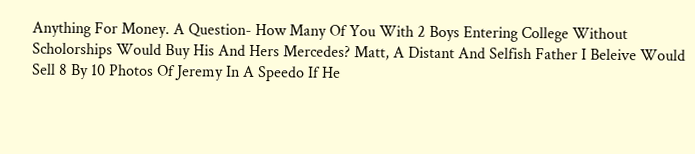Anything For Money. A Question- How Many Of You With 2 Boys Entering College Without Scholorships Would Buy His And Hers Mercedes? Matt, A Distant And Selfish Father I Beleive Would Sell 8 By 10 Photos Of Jeremy In A Speedo If He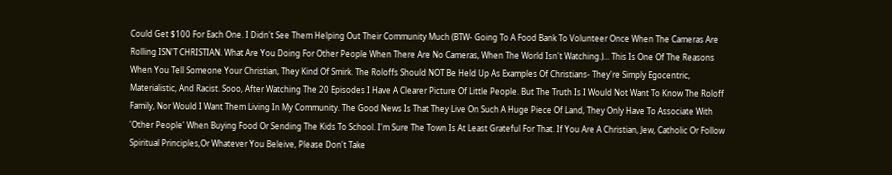Could Get $100 For Each One. I Didn't See Them Helping Out Their Community Much (BTW- Going To A Food Bank To Volunteer Once When The Cameras Are Rolling ISN'T CHRISTIAN. What Are You Doing For Other People When There Are No Cameras, When The World Isn't Watching.)... This Is One Of The Reasons When You Tell Someone Your Christian, They Kind Of Smirk. The Roloffs Should NOT Be Held Up As Examples Of Christians- They're Simply Egocentric, Materialistic, And Racist. Sooo, After Watching The 20 Episodes I Have A Clearer Picture Of Little People. But The Truth Is I Would Not Want To Know The Roloff Family, Nor Would I Want Them Living In My Community. The Good News Is That They Live On Such A Huge Piece Of Land, They Only Have To Associate With 'Other People' When Buying Food Or Sending The Kids To School. I'm Sure The Town Is At Least Grateful For That. If You Are A Christian, Jew, Catholic Or Follow Spiritual Principles,Or Whatever You Beleive, Please Don't Take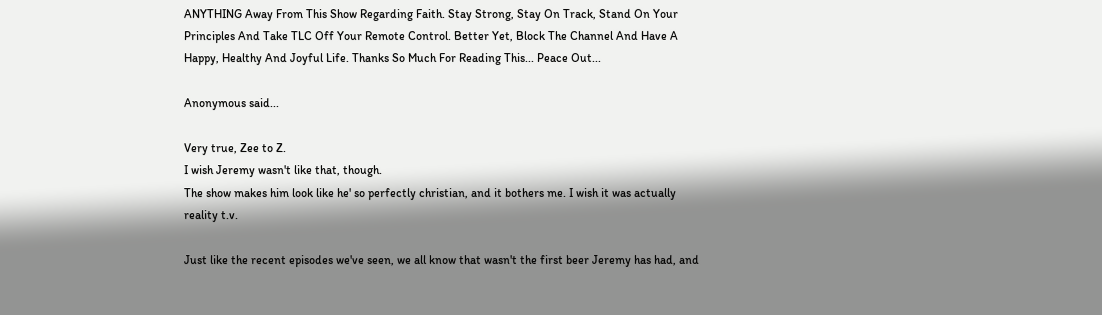ANYTHING Away From This Show Regarding Faith. Stay Strong, Stay On Track, Stand On Your Principles And Take TLC Off Your Remote Control. Better Yet, Block The Channel And Have A Happy, Healthy And Joyful Life. Thanks So Much For Reading This... Peace Out...

Anonymous said...

Very true, Zee to Z.
I wish Jeremy wasn't like that, though.
The show makes him look like he' so perfectly christian, and it bothers me. I wish it was actually reality t.v.

Just like the recent episodes we've seen, we all know that wasn't the first beer Jeremy has had, and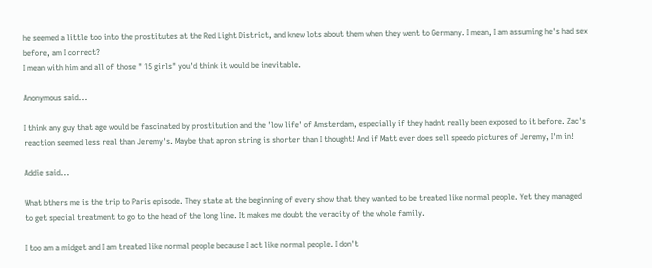he seemed a little too into the prostitutes at the Red Light District, and knew lots about them when they went to Germany. I mean, I am assuming he's had sex before, am I correct?
I mean with him and all of those " 15 girls" you'd think it would be inevitable.

Anonymous said...

I think any guy that age would be fascinated by prostitution and the 'low life' of Amsterdam, especially if they hadnt really been exposed to it before. Zac's reaction seemed less real than Jeremy's. Maybe that apron string is shorter than I thought! And if Matt ever does sell speedo pictures of Jeremy, I'm in!

Addie said...

What bthers me is the trip to Paris episode. They state at the beginning of every show that they wanted to be treated like normal people. Yet they managed to get special treatment to go to the head of the long line. It makes me doubt the veracity of the whole family.

I too am a midget and I am treated like normal people because I act like normal people. I don't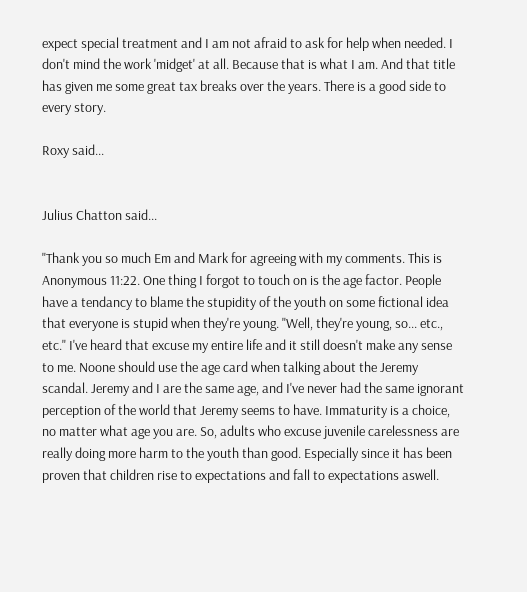expect special treatment and I am not afraid to ask for help when needed. I don't mind the work 'midget' at all. Because that is what I am. And that title has given me some great tax breaks over the years. There is a good side to every story.

Roxy said...


Julius Chatton said...

"Thank you so much Em and Mark for agreeing with my comments. This is Anonymous 11:22. One thing I forgot to touch on is the age factor. People have a tendancy to blame the stupidity of the youth on some fictional idea that everyone is stupid when they're young. "Well, they're young, so... etc., etc." I've heard that excuse my entire life and it still doesn't make any sense to me. Noone should use the age card when talking about the Jeremy scandal. Jeremy and I are the same age, and I've never had the same ignorant perception of the world that Jeremy seems to have. Immaturity is a choice, no matter what age you are. So, adults who excuse juvenile carelessness are really doing more harm to the youth than good. Especially since it has been proven that children rise to expectations and fall to expectations aswell.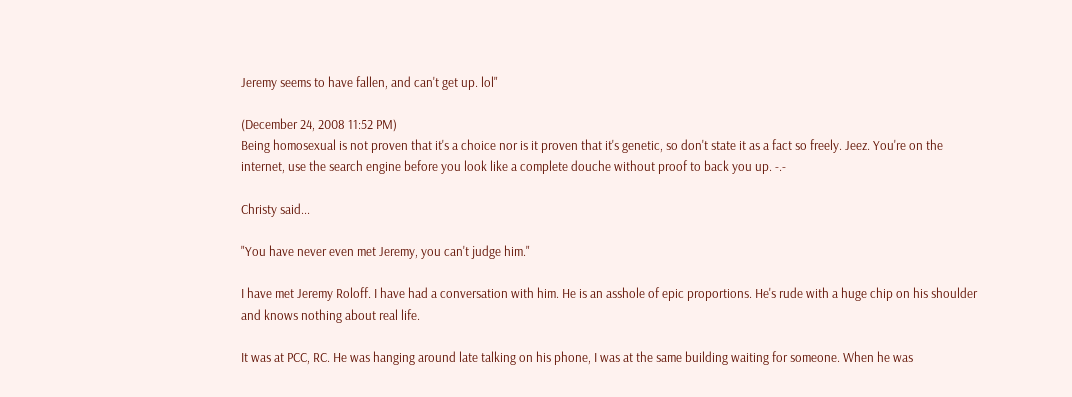Jeremy seems to have fallen, and can't get up. lol"

(December 24, 2008 11:52 PM)
Being homosexual is not proven that it's a choice nor is it proven that it's genetic, so don't state it as a fact so freely. Jeez. You're on the internet, use the search engine before you look like a complete douche without proof to back you up. -.-

Christy said...

"You have never even met Jeremy, you can't judge him."

I have met Jeremy Roloff. I have had a conversation with him. He is an asshole of epic proportions. He's rude with a huge chip on his shoulder and knows nothing about real life.

It was at PCC, RC. He was hanging around late talking on his phone, I was at the same building waiting for someone. When he was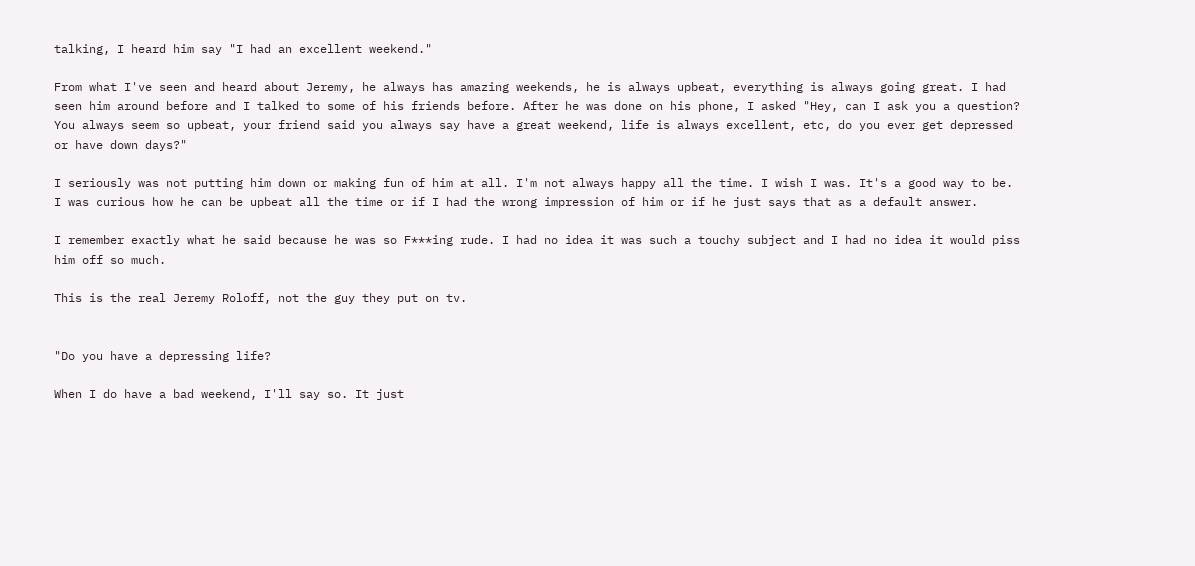talking, I heard him say "I had an excellent weekend."

From what I've seen and heard about Jeremy, he always has amazing weekends, he is always upbeat, everything is always going great. I had seen him around before and I talked to some of his friends before. After he was done on his phone, I asked "Hey, can I ask you a question? You always seem so upbeat, your friend said you always say have a great weekend, life is always excellent, etc, do you ever get depressed or have down days?"

I seriously was not putting him down or making fun of him at all. I'm not always happy all the time. I wish I was. It's a good way to be. I was curious how he can be upbeat all the time or if I had the wrong impression of him or if he just says that as a default answer.

I remember exactly what he said because he was so F***ing rude. I had no idea it was such a touchy subject and I had no idea it would piss him off so much.

This is the real Jeremy Roloff, not the guy they put on tv.


"Do you have a depressing life?

When I do have a bad weekend, I'll say so. It just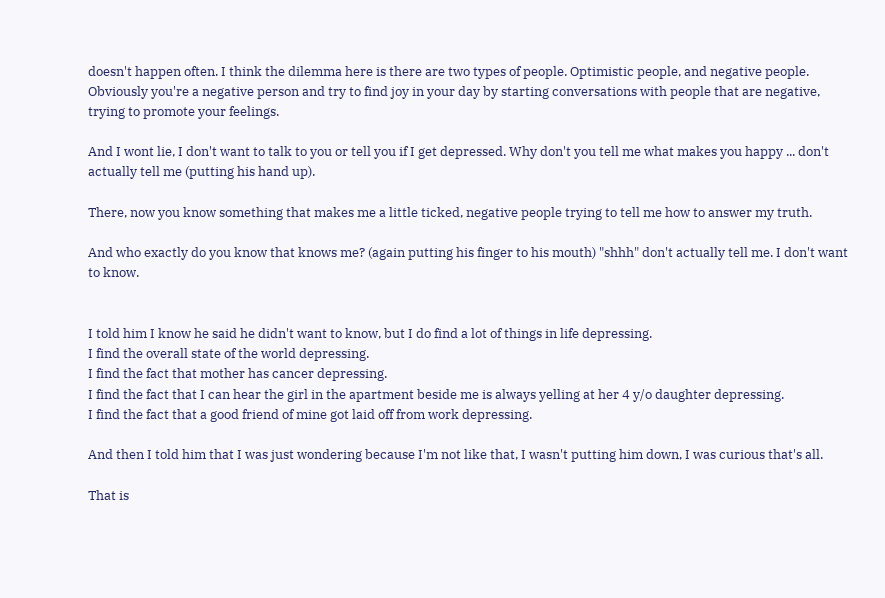doesn't happen often. I think the dilemma here is there are two types of people. Optimistic people, and negative people. Obviously you're a negative person and try to find joy in your day by starting conversations with people that are negative, trying to promote your feelings.

And I wont lie, I don't want to talk to you or tell you if I get depressed. Why don't you tell me what makes you happy ... don't actually tell me (putting his hand up).

There, now you know something that makes me a little ticked, negative people trying to tell me how to answer my truth.

And who exactly do you know that knows me? (again putting his finger to his mouth) "shhh" don't actually tell me. I don't want to know.


I told him I know he said he didn't want to know, but I do find a lot of things in life depressing.
I find the overall state of the world depressing.
I find the fact that mother has cancer depressing.
I find the fact that I can hear the girl in the apartment beside me is always yelling at her 4 y/o daughter depressing.
I find the fact that a good friend of mine got laid off from work depressing.

And then I told him that I was just wondering because I'm not like that, I wasn't putting him down, I was curious that's all.

That is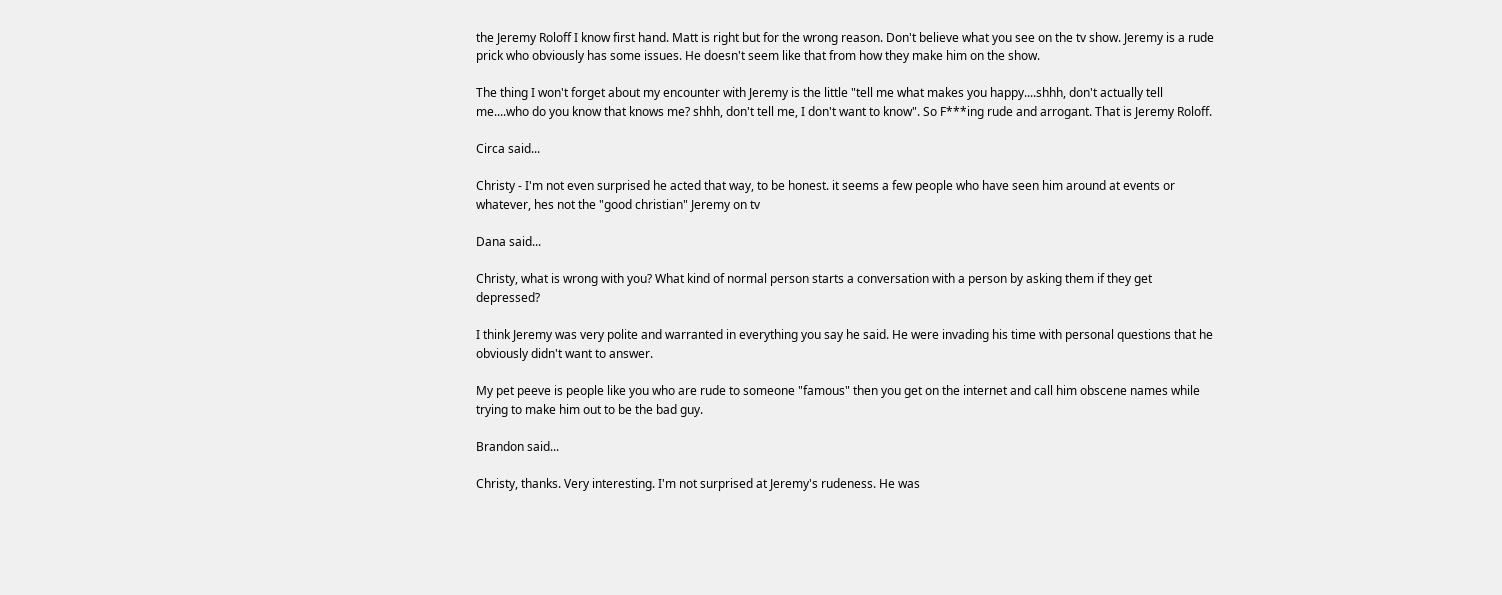the Jeremy Roloff I know first hand. Matt is right but for the wrong reason. Don't believe what you see on the tv show. Jeremy is a rude prick who obviously has some issues. He doesn't seem like that from how they make him on the show.

The thing I won't forget about my encounter with Jeremy is the little "tell me what makes you happy....shhh, don't actually tell me....who do you know that knows me? shhh, don't tell me, I don't want to know". So F***ing rude and arrogant. That is Jeremy Roloff.

Circa said...

Christy - I'm not even surprised he acted that way, to be honest. it seems a few people who have seen him around at events or whatever, hes not the "good christian" Jeremy on tv

Dana said...

Christy, what is wrong with you? What kind of normal person starts a conversation with a person by asking them if they get depressed?

I think Jeremy was very polite and warranted in everything you say he said. He were invading his time with personal questions that he obviously didn't want to answer.

My pet peeve is people like you who are rude to someone "famous" then you get on the internet and call him obscene names while trying to make him out to be the bad guy.

Brandon said...

Christy, thanks. Very interesting. I'm not surprised at Jeremy's rudeness. He was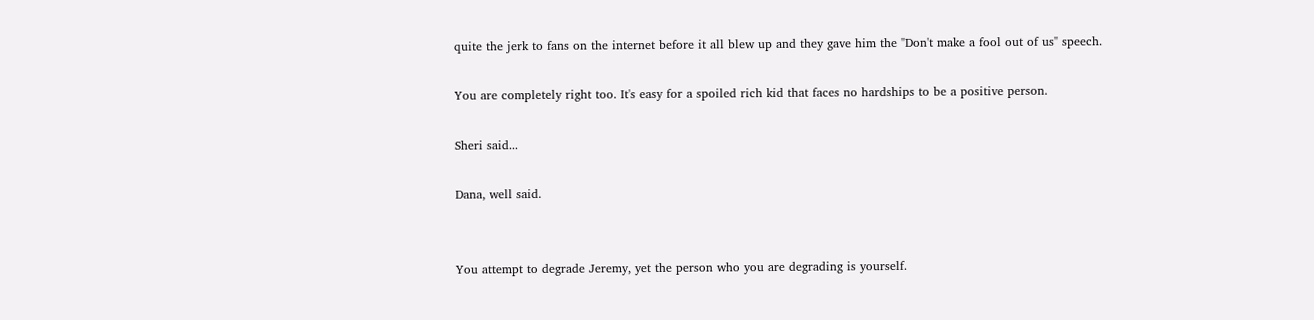quite the jerk to fans on the internet before it all blew up and they gave him the "Don't make a fool out of us" speech.

You are completely right too. It's easy for a spoiled rich kid that faces no hardships to be a positive person.

Sheri said...

Dana, well said.


You attempt to degrade Jeremy, yet the person who you are degrading is yourself.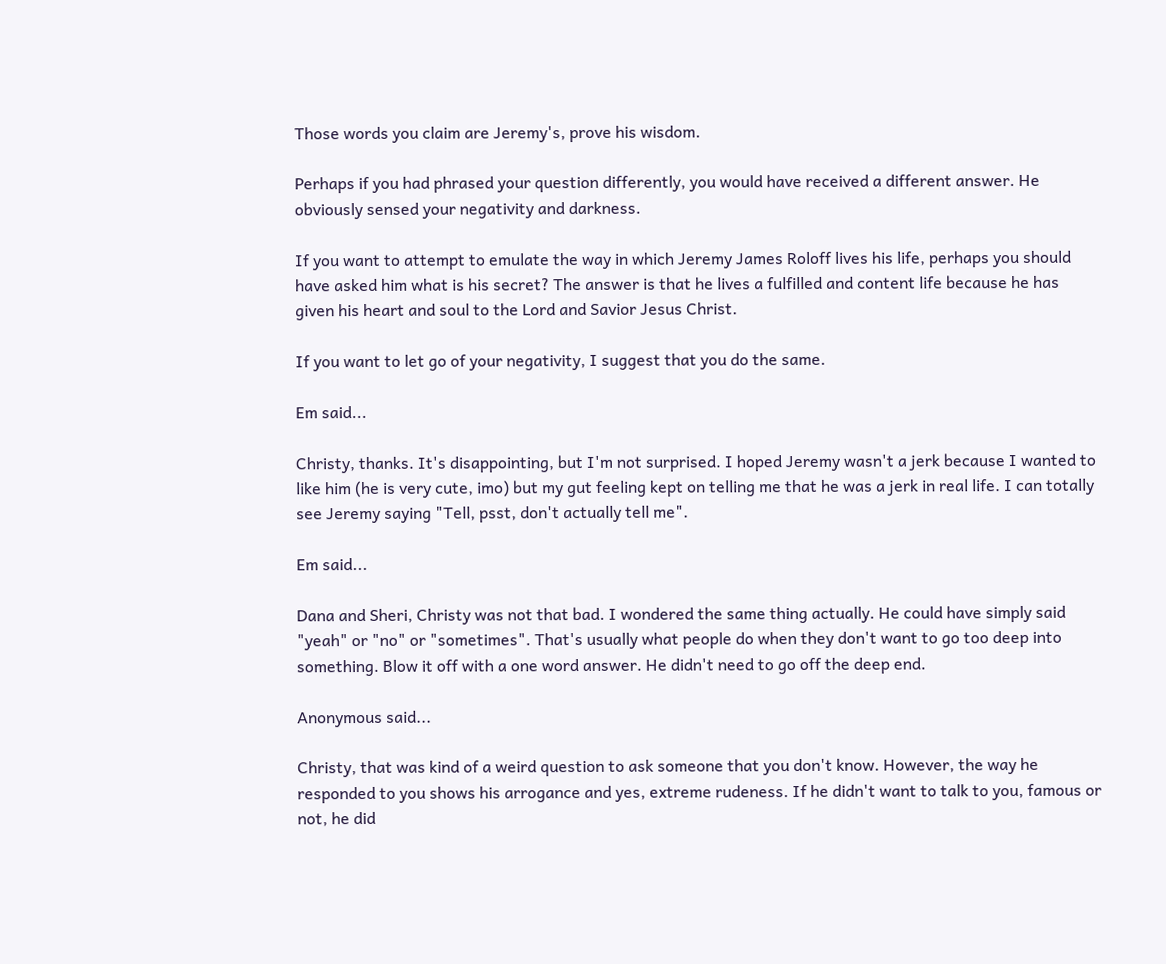Those words you claim are Jeremy's, prove his wisdom.

Perhaps if you had phrased your question differently, you would have received a different answer. He obviously sensed your negativity and darkness.

If you want to attempt to emulate the way in which Jeremy James Roloff lives his life, perhaps you should have asked him what is his secret? The answer is that he lives a fulfilled and content life because he has given his heart and soul to the Lord and Savior Jesus Christ.

If you want to let go of your negativity, I suggest that you do the same.

Em said...

Christy, thanks. It's disappointing, but I'm not surprised. I hoped Jeremy wasn't a jerk because I wanted to like him (he is very cute, imo) but my gut feeling kept on telling me that he was a jerk in real life. I can totally see Jeremy saying "Tell, psst, don't actually tell me".

Em said...

Dana and Sheri, Christy was not that bad. I wondered the same thing actually. He could have simply said "yeah" or "no" or "sometimes". That's usually what people do when they don't want to go too deep into something. Blow it off with a one word answer. He didn't need to go off the deep end.

Anonymous said...

Christy, that was kind of a weird question to ask someone that you don't know. However, the way he responded to you shows his arrogance and yes, extreme rudeness. If he didn't want to talk to you, famous or not, he did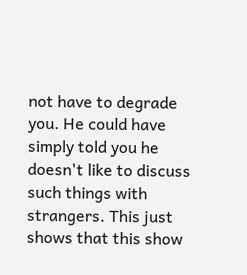not have to degrade you. He could have simply told you he doesn't like to discuss such things with strangers. This just shows that this show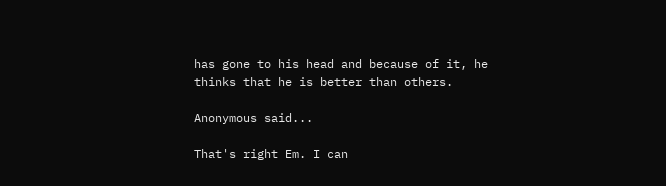has gone to his head and because of it, he thinks that he is better than others.

Anonymous said...

That's right Em. I can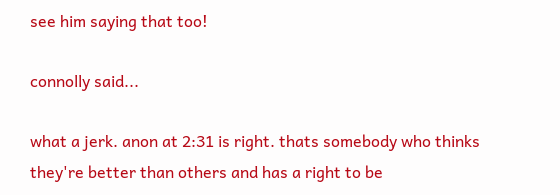see him saying that too!

connolly said...

what a jerk. anon at 2:31 is right. thats somebody who thinks they're better than others and has a right to be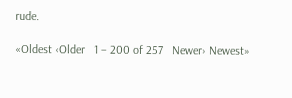rude.

«Oldest ‹Older   1 – 200 of 257   Newer› Newest»